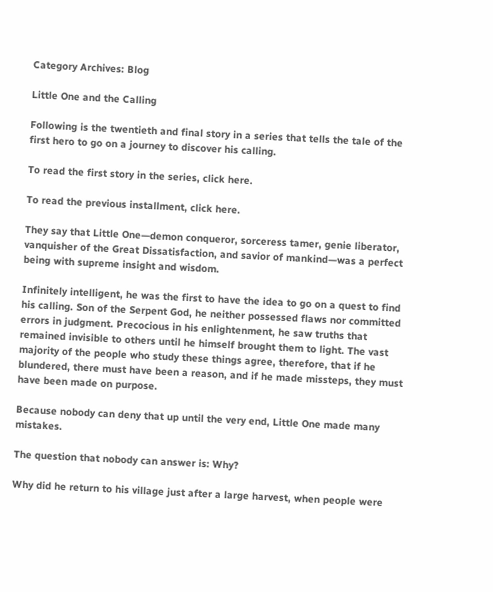Category Archives: Blog

Little One and the Calling

Following is the twentieth and final story in a series that tells the tale of the first hero to go on a journey to discover his calling.

To read the first story in the series, click here.

To read the previous installment, click here.

They say that Little One—demon conqueror, sorceress tamer, genie liberator, vanquisher of the Great Dissatisfaction, and savior of mankind—was a perfect being with supreme insight and wisdom.

Infinitely intelligent, he was the first to have the idea to go on a quest to find his calling. Son of the Serpent God, he neither possessed flaws nor committed errors in judgment. Precocious in his enlightenment, he saw truths that remained invisible to others until he himself brought them to light. The vast majority of the people who study these things agree, therefore, that if he blundered, there must have been a reason, and if he made missteps, they must have been made on purpose.

Because nobody can deny that up until the very end, Little One made many mistakes.

The question that nobody can answer is: Why?

Why did he return to his village just after a large harvest, when people were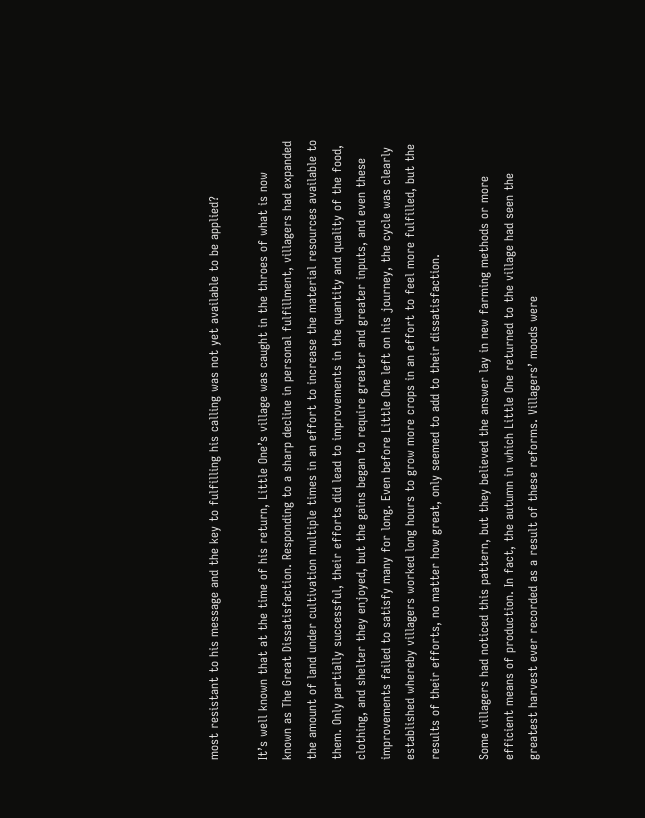most resistant to his message and the key to fulfilling his calling was not yet available to be applied?

It’s well known that at the time of his return, Little One’s village was caught in the throes of what is now known as The Great Dissatisfaction. Responding to a sharp decline in personal fulfillment, villagers had expanded the amount of land under cultivation multiple times in an effort to increase the material resources available to them. Only partially successful, their efforts did lead to improvements in the quantity and quality of the food, clothing, and shelter they enjoyed, but the gains began to require greater and greater inputs, and even these improvements failed to satisfy many for long. Even before Little One left on his journey, the cycle was clearly established whereby villagers worked long hours to grow more crops in an effort to feel more fulfilled, but the results of their efforts, no matter how great, only seemed to add to their dissatisfaction.

Some villagers had noticed this pattern, but they believed the answer lay in new farming methods or more efficient means of production. In fact, the autumn in which Little One returned to the village had seen the greatest harvest ever recorded as a result of these reforms. Villagers’ moods were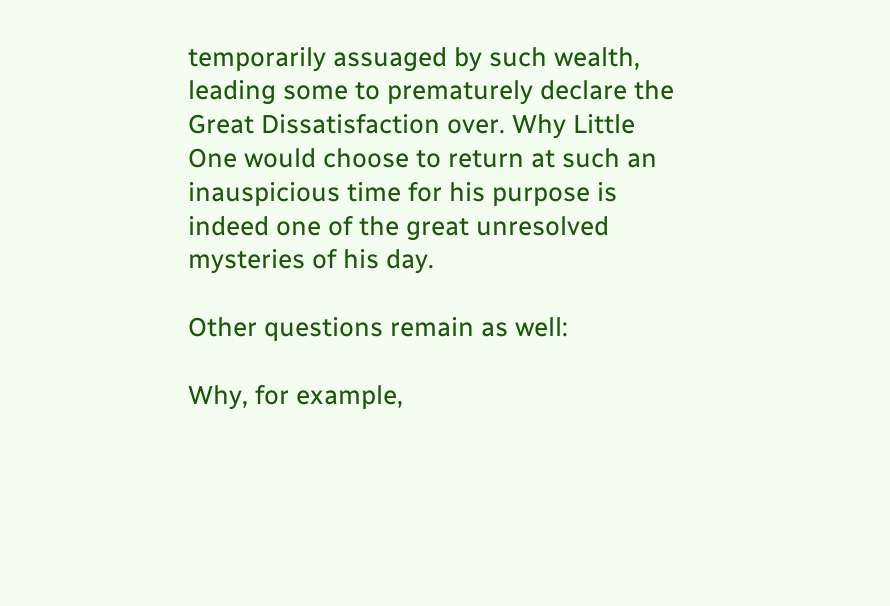temporarily assuaged by such wealth, leading some to prematurely declare the Great Dissatisfaction over. Why Little One would choose to return at such an inauspicious time for his purpose is indeed one of the great unresolved mysteries of his day.

Other questions remain as well:

Why, for example,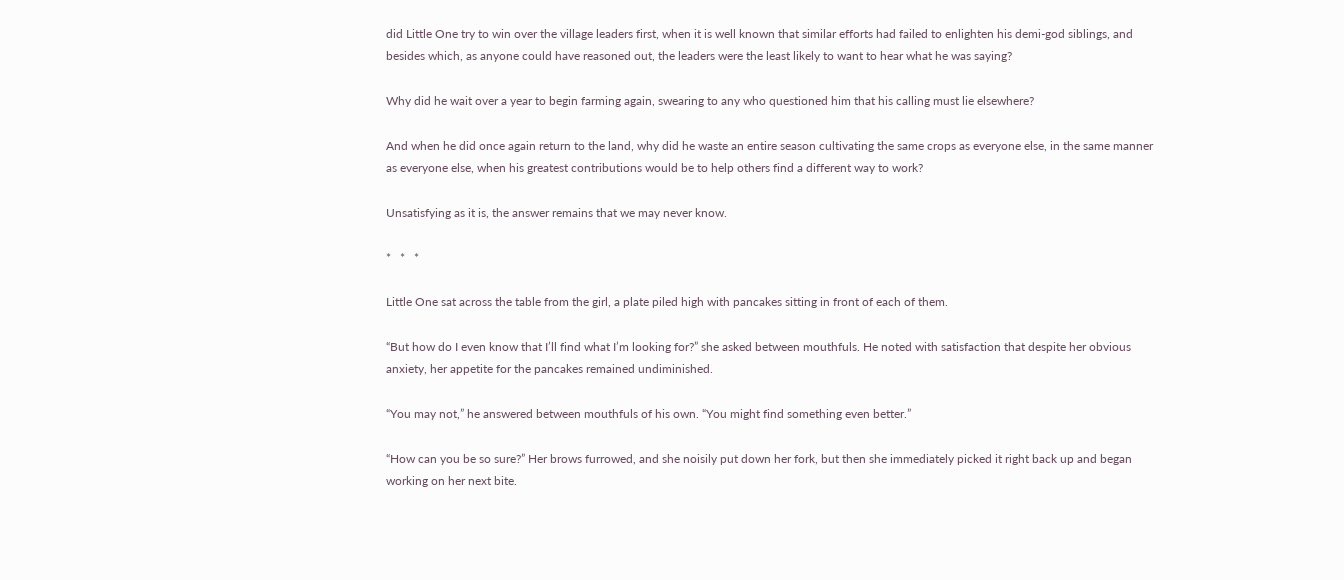did Little One try to win over the village leaders first, when it is well known that similar efforts had failed to enlighten his demi-god siblings, and besides which, as anyone could have reasoned out, the leaders were the least likely to want to hear what he was saying?

Why did he wait over a year to begin farming again, swearing to any who questioned him that his calling must lie elsewhere?

And when he did once again return to the land, why did he waste an entire season cultivating the same crops as everyone else, in the same manner as everyone else, when his greatest contributions would be to help others find a different way to work?

Unsatisfying as it is, the answer remains that we may never know.

*   *   *

Little One sat across the table from the girl, a plate piled high with pancakes sitting in front of each of them.

“But how do I even know that I’ll find what I’m looking for?” she asked between mouthfuls. He noted with satisfaction that despite her obvious anxiety, her appetite for the pancakes remained undiminished.

“You may not,” he answered between mouthfuls of his own. “You might find something even better.”

“How can you be so sure?” Her brows furrowed, and she noisily put down her fork, but then she immediately picked it right back up and began working on her next bite.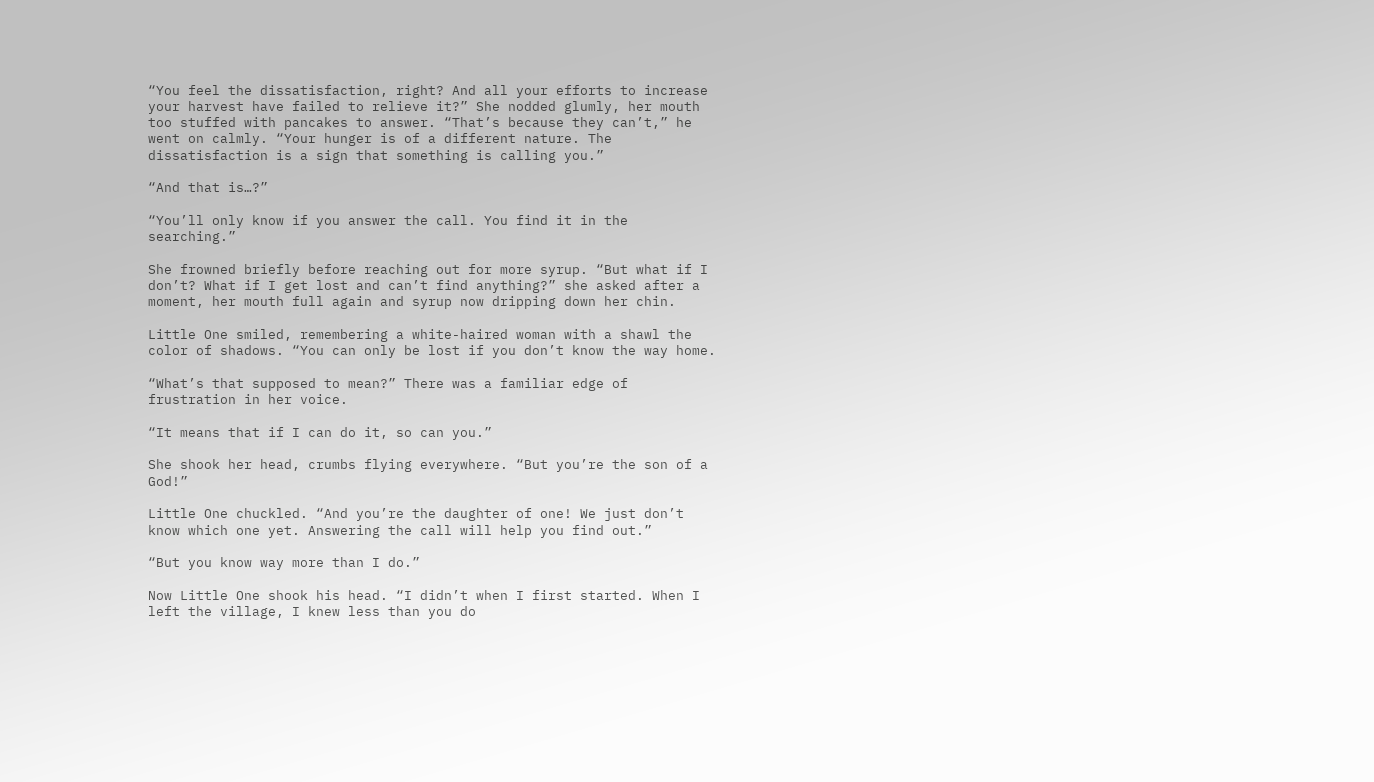“You feel the dissatisfaction, right? And all your efforts to increase your harvest have failed to relieve it?” She nodded glumly, her mouth too stuffed with pancakes to answer. “That’s because they can’t,” he went on calmly. “Your hunger is of a different nature. The dissatisfaction is a sign that something is calling you.”

“And that is…?”

“You’ll only know if you answer the call. You find it in the searching.”

She frowned briefly before reaching out for more syrup. “But what if I don’t? What if I get lost and can’t find anything?” she asked after a moment, her mouth full again and syrup now dripping down her chin.

Little One smiled, remembering a white-haired woman with a shawl the color of shadows. “You can only be lost if you don’t know the way home.

“What’s that supposed to mean?” There was a familiar edge of frustration in her voice.

“It means that if I can do it, so can you.”

She shook her head, crumbs flying everywhere. “But you’re the son of a God!”

Little One chuckled. “And you’re the daughter of one! We just don’t know which one yet. Answering the call will help you find out.”

“But you know way more than I do.”

Now Little One shook his head. “I didn’t when I first started. When I left the village, I knew less than you do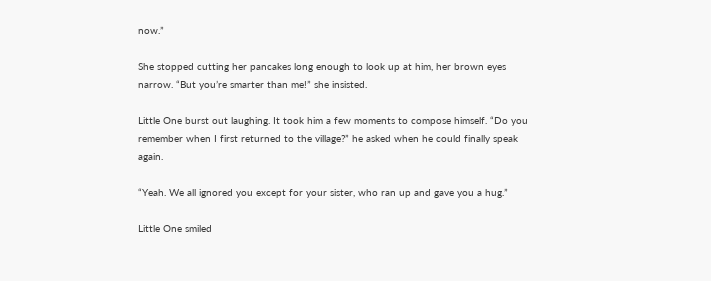now.”

She stopped cutting her pancakes long enough to look up at him, her brown eyes narrow. “But you’re smarter than me!” she insisted.

Little One burst out laughing. It took him a few moments to compose himself. “Do you remember when I first returned to the village?” he asked when he could finally speak again.

“Yeah. We all ignored you except for your sister, who ran up and gave you a hug.”

Little One smiled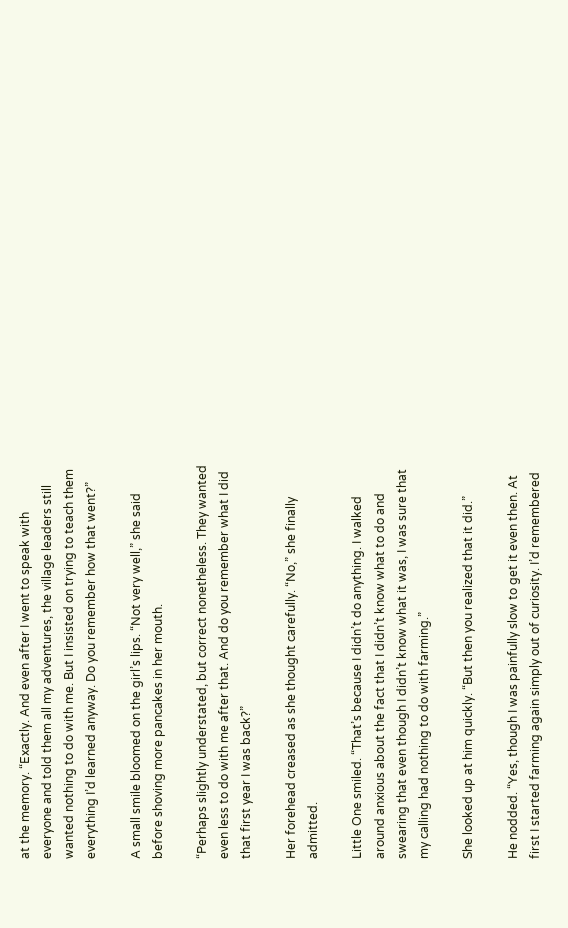at the memory. “Exactly. And even after I went to speak with everyone and told them all my adventures, the village leaders still wanted nothing to do with me. But I insisted on trying to teach them everything I’d learned anyway. Do you remember how that went?”

A small smile bloomed on the girl’s lips. “Not very well,” she said before shoving more pancakes in her mouth.

“Perhaps slightly understated, but correct nonetheless. They wanted even less to do with me after that. And do you remember what I did that first year I was back?”

Her forehead creased as she thought carefully. “No,” she finally admitted.

Little One smiled. “That’s because I didn’t do anything. I walked around anxious about the fact that I didn’t know what to do and swearing that even though I didn’t know what it was, I was sure that my calling had nothing to do with farming.”

She looked up at him quickly. “But then you realized that it did.”

He nodded. “Yes, though I was painfully slow to get it even then. At first I started farming again simply out of curiosity. I’d remembered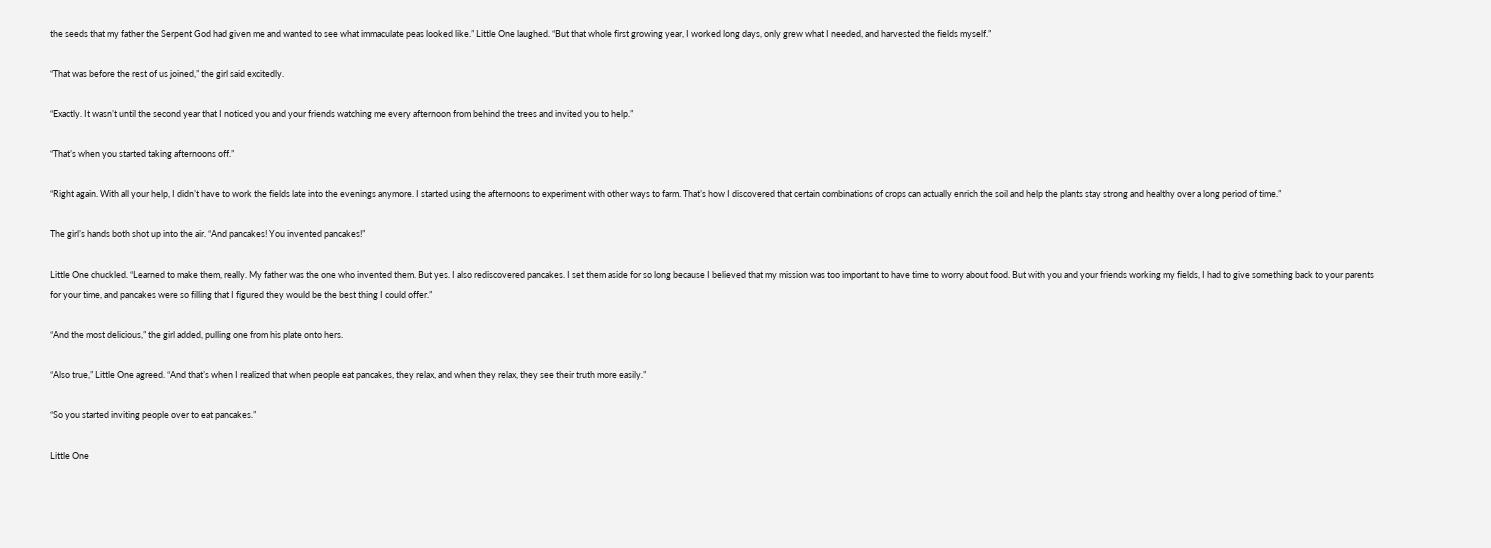the seeds that my father the Serpent God had given me and wanted to see what immaculate peas looked like.” Little One laughed. “But that whole first growing year, I worked long days, only grew what I needed, and harvested the fields myself.”

“That was before the rest of us joined,” the girl said excitedly.

“Exactly. It wasn’t until the second year that I noticed you and your friends watching me every afternoon from behind the trees and invited you to help.”

“That’s when you started taking afternoons off.”

“Right again. With all your help, I didn’t have to work the fields late into the evenings anymore. I started using the afternoons to experiment with other ways to farm. That’s how I discovered that certain combinations of crops can actually enrich the soil and help the plants stay strong and healthy over a long period of time.”

The girl’s hands both shot up into the air. “And pancakes! You invented pancakes!”

Little One chuckled. “Learned to make them, really. My father was the one who invented them. But yes. I also rediscovered pancakes. I set them aside for so long because I believed that my mission was too important to have time to worry about food. But with you and your friends working my fields, I had to give something back to your parents for your time, and pancakes were so filling that I figured they would be the best thing I could offer.”

“And the most delicious,” the girl added, pulling one from his plate onto hers.

“Also true,” Little One agreed. “And that’s when I realized that when people eat pancakes, they relax, and when they relax, they see their truth more easily.”

“So you started inviting people over to eat pancakes.”

Little One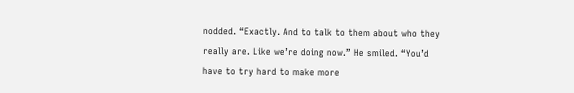nodded. “Exactly. And to talk to them about who they really are. Like we’re doing now.” He smiled. “You’d have to try hard to make more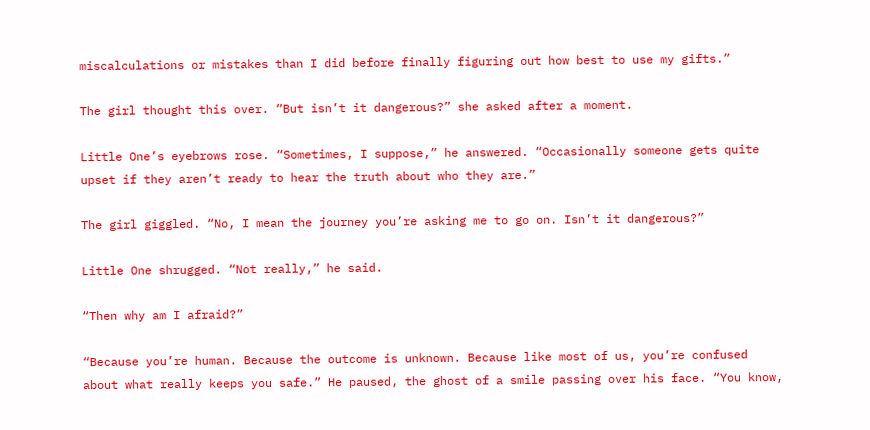miscalculations or mistakes than I did before finally figuring out how best to use my gifts.”

The girl thought this over. “But isn’t it dangerous?” she asked after a moment.

Little One’s eyebrows rose. “Sometimes, I suppose,” he answered. “Occasionally someone gets quite upset if they aren’t ready to hear the truth about who they are.”

The girl giggled. “No, I mean the journey you’re asking me to go on. Isn’t it dangerous?”

Little One shrugged. “Not really,” he said.

“Then why am I afraid?”

“Because you’re human. Because the outcome is unknown. Because like most of us, you’re confused about what really keeps you safe.” He paused, the ghost of a smile passing over his face. “You know,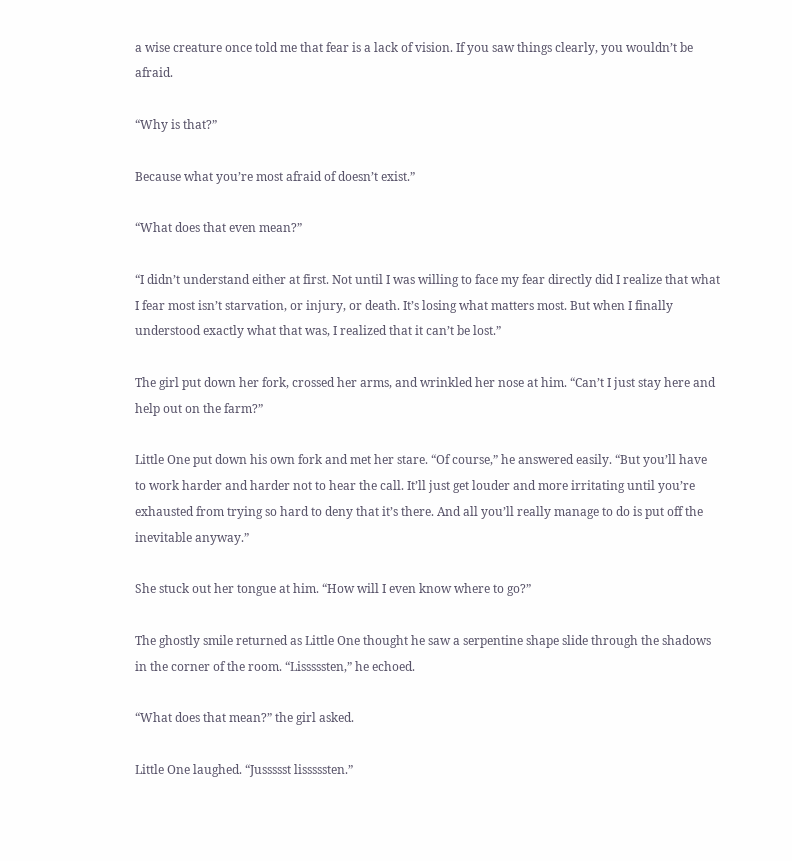a wise creature once told me that fear is a lack of vision. If you saw things clearly, you wouldn’t be afraid.

“Why is that?”

Because what you’re most afraid of doesn’t exist.”

“What does that even mean?”

“I didn’t understand either at first. Not until I was willing to face my fear directly did I realize that what I fear most isn’t starvation, or injury, or death. It’s losing what matters most. But when I finally understood exactly what that was, I realized that it can’t be lost.”

The girl put down her fork, crossed her arms, and wrinkled her nose at him. “Can’t I just stay here and help out on the farm?”

Little One put down his own fork and met her stare. “Of course,” he answered easily. “But you’ll have to work harder and harder not to hear the call. It’ll just get louder and more irritating until you’re exhausted from trying so hard to deny that it’s there. And all you’ll really manage to do is put off the inevitable anyway.”

She stuck out her tongue at him. “How will I even know where to go?”

The ghostly smile returned as Little One thought he saw a serpentine shape slide through the shadows in the corner of the room. “Lisssssten,” he echoed.

“What does that mean?” the girl asked.

Little One laughed. “Jussssst lisssssten.”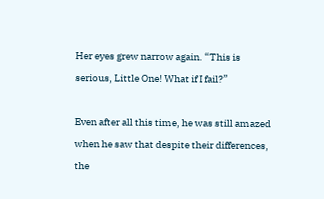Her eyes grew narrow again. “This is serious, Little One! What if I fail?”

Even after all this time, he was still amazed when he saw that despite their differences, the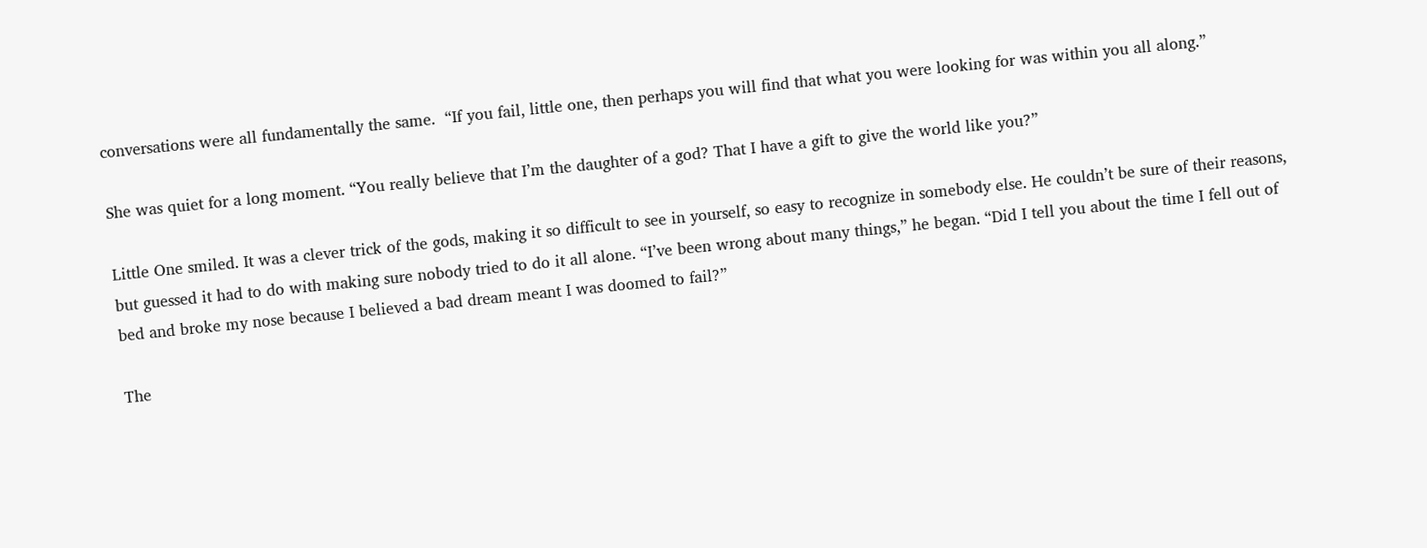conversations were all fundamentally the same.  “If you fail, little one, then perhaps you will find that what you were looking for was within you all along.”

She was quiet for a long moment. “You really believe that I’m the daughter of a god? That I have a gift to give the world like you?”

Little One smiled. It was a clever trick of the gods, making it so difficult to see in yourself, so easy to recognize in somebody else. He couldn’t be sure of their reasons, but guessed it had to do with making sure nobody tried to do it all alone. “I’ve been wrong about many things,” he began. “Did I tell you about the time I fell out of bed and broke my nose because I believed a bad dream meant I was doomed to fail?”

The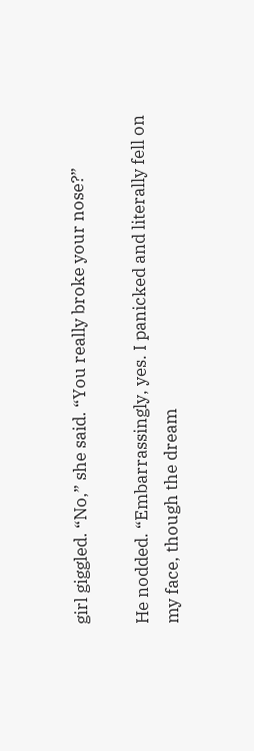girl giggled. “No,” she said. “You really broke your nose?”

He nodded. “Embarrassingly, yes. I panicked and literally fell on my face, though the dream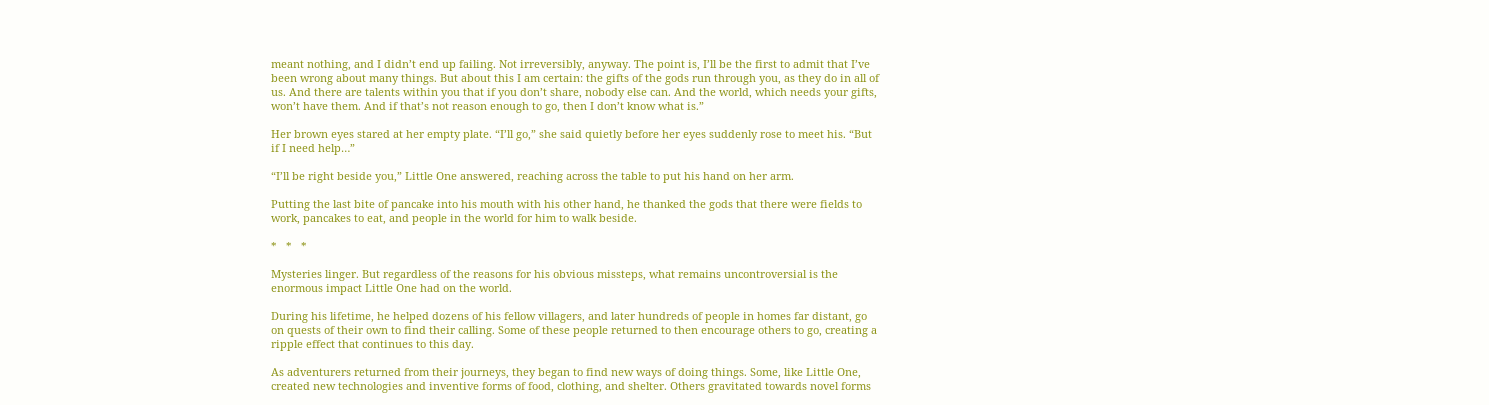meant nothing, and I didn’t end up failing. Not irreversibly, anyway. The point is, I’ll be the first to admit that I’ve been wrong about many things. But about this I am certain: the gifts of the gods run through you, as they do in all of us. And there are talents within you that if you don’t share, nobody else can. And the world, which needs your gifts, won’t have them. And if that’s not reason enough to go, then I don’t know what is.”

Her brown eyes stared at her empty plate. “I’ll go,” she said quietly before her eyes suddenly rose to meet his. “But if I need help…”

“I’ll be right beside you,” Little One answered, reaching across the table to put his hand on her arm.

Putting the last bite of pancake into his mouth with his other hand, he thanked the gods that there were fields to work, pancakes to eat, and people in the world for him to walk beside.

*   *   *

Mysteries linger. But regardless of the reasons for his obvious missteps, what remains uncontroversial is the enormous impact Little One had on the world.

During his lifetime, he helped dozens of his fellow villagers, and later hundreds of people in homes far distant, go on quests of their own to find their calling. Some of these people returned to then encourage others to go, creating a ripple effect that continues to this day.

As adventurers returned from their journeys, they began to find new ways of doing things. Some, like Little One, created new technologies and inventive forms of food, clothing, and shelter. Others gravitated towards novel forms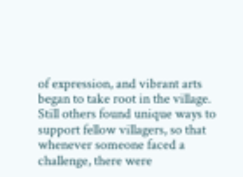of expression, and vibrant arts began to take root in the village. Still others found unique ways to support fellow villagers, so that whenever someone faced a challenge, there were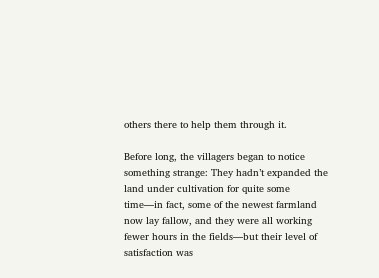others there to help them through it.

Before long, the villagers began to notice something strange: They hadn’t expanded the land under cultivation for quite some time—in fact, some of the newest farmland now lay fallow, and they were all working fewer hours in the fields—but their level of satisfaction was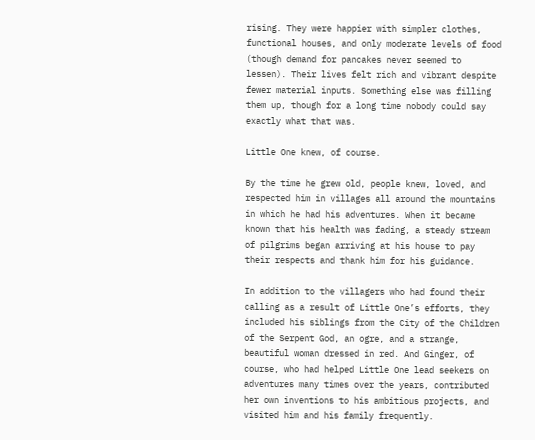rising. They were happier with simpler clothes, functional houses, and only moderate levels of food (though demand for pancakes never seemed to lessen). Their lives felt rich and vibrant despite fewer material inputs. Something else was filling them up, though for a long time nobody could say exactly what that was.

Little One knew, of course.

By the time he grew old, people knew, loved, and respected him in villages all around the mountains in which he had his adventures. When it became known that his health was fading, a steady stream of pilgrims began arriving at his house to pay their respects and thank him for his guidance.

In addition to the villagers who had found their calling as a result of Little One’s efforts, they included his siblings from the City of the Children of the Serpent God, an ogre, and a strange, beautiful woman dressed in red. And Ginger, of course, who had helped Little One lead seekers on adventures many times over the years, contributed her own inventions to his ambitious projects, and visited him and his family frequently.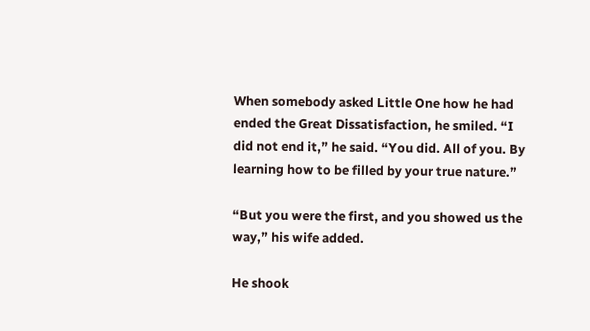When somebody asked Little One how he had ended the Great Dissatisfaction, he smiled. “I did not end it,” he said. “You did. All of you. By learning how to be filled by your true nature.”

“But you were the first, and you showed us the way,” his wife added.

He shook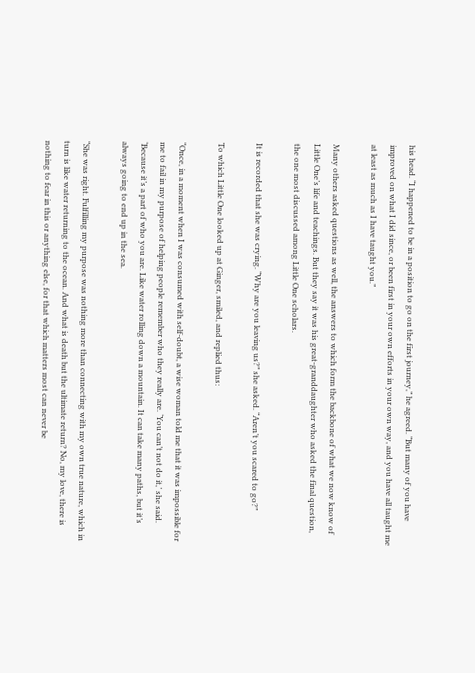his head. “I happened to be in a position to go on the first journey,” he agreed. “But many of you have improved on what I did since, or been first in your own efforts in your own way, and you have all taught me at least as much as I have taught you.”

Many others asked questions as well, the answers to which form the backbone of what we now know of Little One’s life and teachings. But they say it was his great-granddaughter who asked the final question, the one most discussed among Little One scholars.

It is recorded that she was crying. “Why are you leaving us?” she asked. “Aren’t you scared to go?”

To which Little One looked up at Ginger, smiled, and replied thus:

“Once, in a moment when I was consumed with self-doubt, a wise woman told me that it was impossible for me to fail in my purpose of helping people remember who they really are. ‘You can’t not do it,’ she said. ‘Because it’s a part of who you are. Like water rolling down a mountain. It can take many paths, but it’s always going to end up in the sea.

“She was right. Fulfilling my purpose was nothing more than connecting with my own true nature, which in turn is like water returning to the ocean. And what is death but the ultimate return? No, my love, there is nothing to fear in this or anything else, for that which matters most can never be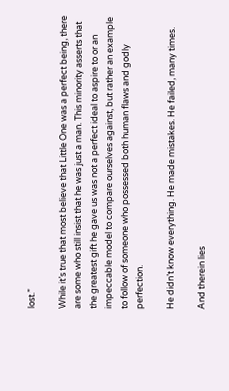lost.”

While it’s true that most believe that Little One was a perfect being, there are some who still insist that he was just a man. This minority asserts that the greatest gift he gave us was not a perfect ideal to aspire to or an impeccable model to compare ourselves against, but rather an example to follow of someone who possessed both human flaws and godly perfection.

He didn’t know everything. He made mistakes. He failed, many times.

And therein lies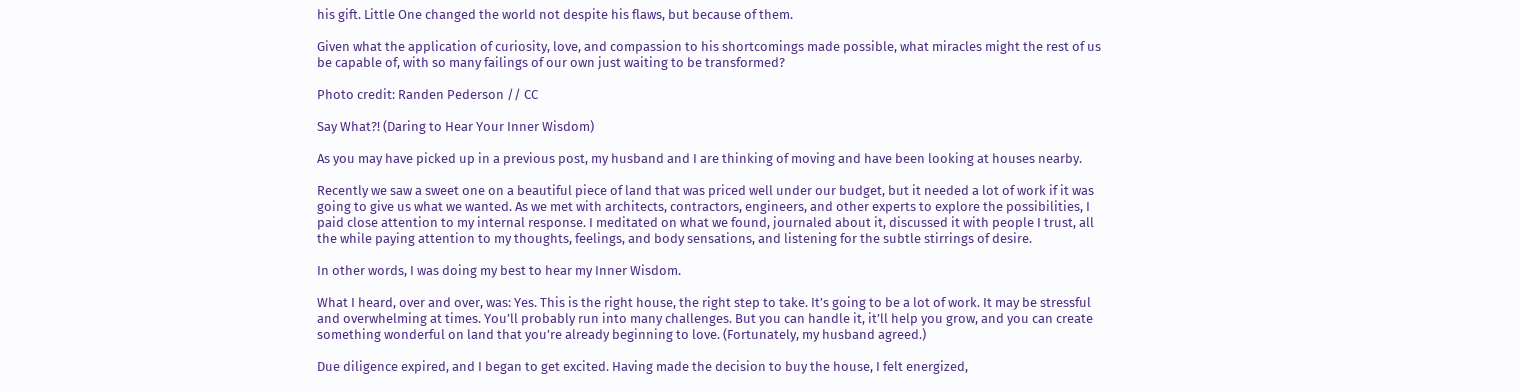his gift. Little One changed the world not despite his flaws, but because of them.

Given what the application of curiosity, love, and compassion to his shortcomings made possible, what miracles might the rest of us be capable of, with so many failings of our own just waiting to be transformed?

Photo credit: Randen Pederson // CC

Say What?! (Daring to Hear Your Inner Wisdom)

As you may have picked up in a previous post, my husband and I are thinking of moving and have been looking at houses nearby.

Recently we saw a sweet one on a beautiful piece of land that was priced well under our budget, but it needed a lot of work if it was going to give us what we wanted. As we met with architects, contractors, engineers, and other experts to explore the possibilities, I paid close attention to my internal response. I meditated on what we found, journaled about it, discussed it with people I trust, all the while paying attention to my thoughts, feelings, and body sensations, and listening for the subtle stirrings of desire.

In other words, I was doing my best to hear my Inner Wisdom.

What I heard, over and over, was: Yes. This is the right house, the right step to take. It’s going to be a lot of work. It may be stressful and overwhelming at times. You’ll probably run into many challenges. But you can handle it, it’ll help you grow, and you can create something wonderful on land that you’re already beginning to love. (Fortunately, my husband agreed.)

Due diligence expired, and I began to get excited. Having made the decision to buy the house, I felt energized,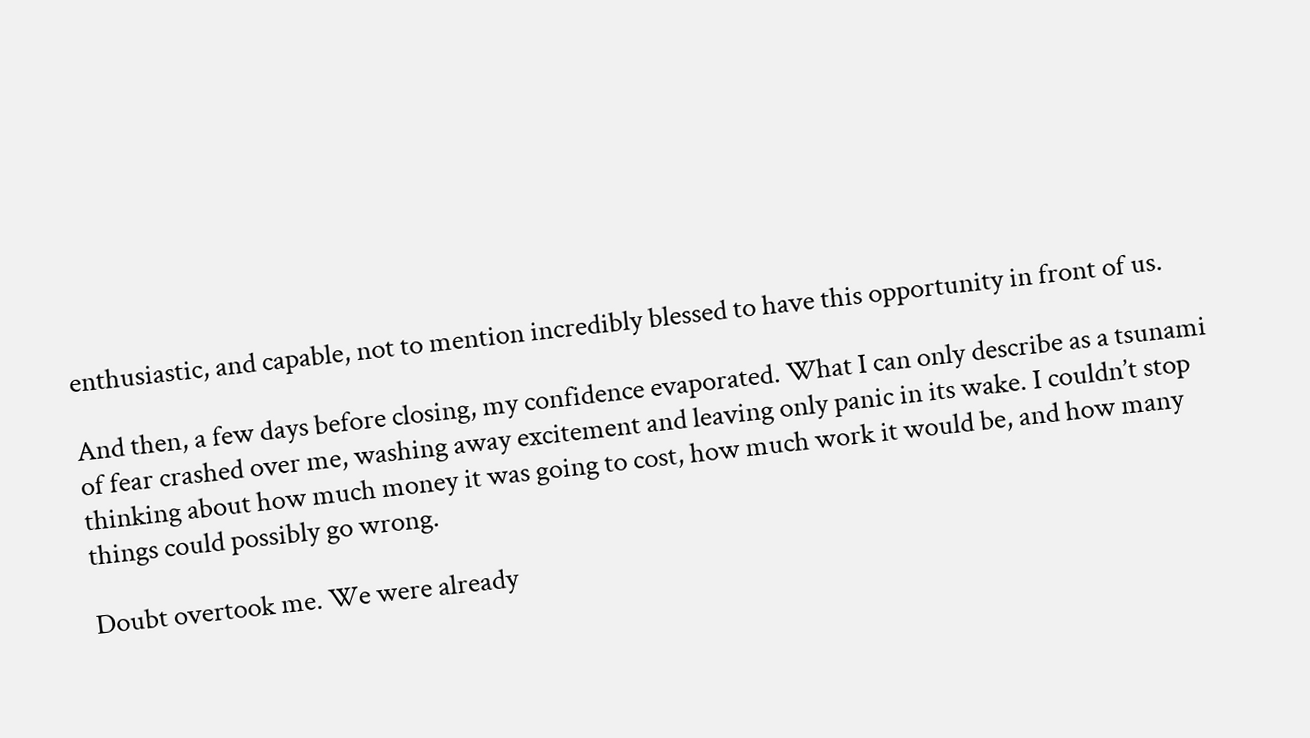enthusiastic, and capable, not to mention incredibly blessed to have this opportunity in front of us.

And then, a few days before closing, my confidence evaporated. What I can only describe as a tsunami of fear crashed over me, washing away excitement and leaving only panic in its wake. I couldn’t stop thinking about how much money it was going to cost, how much work it would be, and how many things could possibly go wrong.

Doubt overtook me. We were already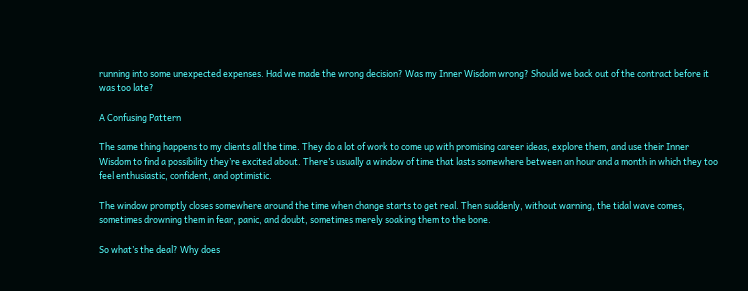running into some unexpected expenses. Had we made the wrong decision? Was my Inner Wisdom wrong? Should we back out of the contract before it was too late?

A Confusing Pattern

The same thing happens to my clients all the time. They do a lot of work to come up with promising career ideas, explore them, and use their Inner Wisdom to find a possibility they’re excited about. There’s usually a window of time that lasts somewhere between an hour and a month in which they too feel enthusiastic, confident, and optimistic.

The window promptly closes somewhere around the time when change starts to get real. Then suddenly, without warning, the tidal wave comes, sometimes drowning them in fear, panic, and doubt, sometimes merely soaking them to the bone.

So what’s the deal? Why does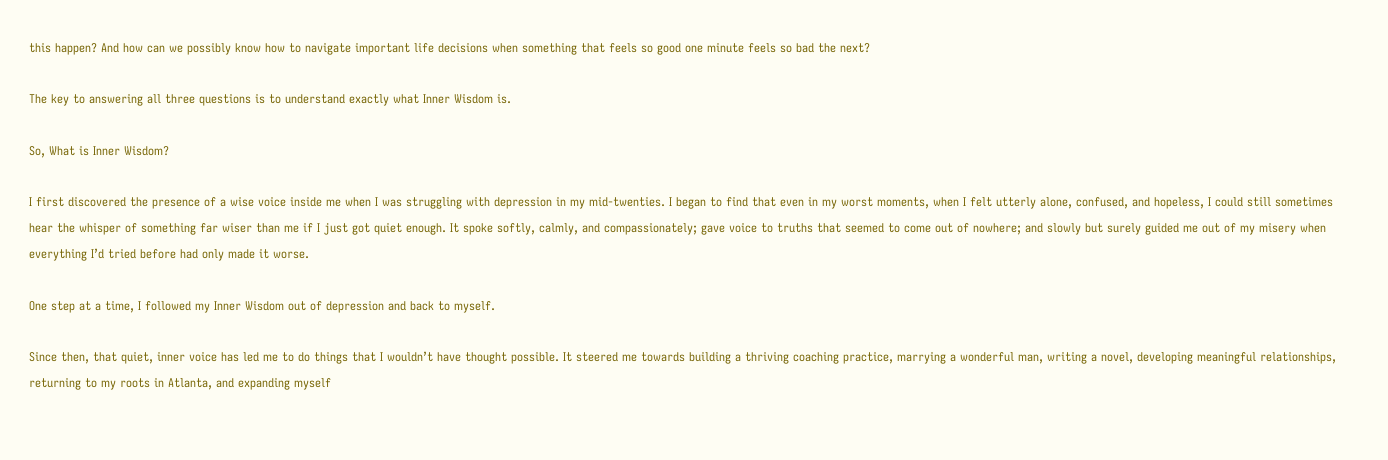this happen? And how can we possibly know how to navigate important life decisions when something that feels so good one minute feels so bad the next?

The key to answering all three questions is to understand exactly what Inner Wisdom is.

So, What is Inner Wisdom?

I first discovered the presence of a wise voice inside me when I was struggling with depression in my mid-twenties. I began to find that even in my worst moments, when I felt utterly alone, confused, and hopeless, I could still sometimes hear the whisper of something far wiser than me if I just got quiet enough. It spoke softly, calmly, and compassionately; gave voice to truths that seemed to come out of nowhere; and slowly but surely guided me out of my misery when everything I’d tried before had only made it worse.

One step at a time, I followed my Inner Wisdom out of depression and back to myself.

Since then, that quiet, inner voice has led me to do things that I wouldn’t have thought possible. It steered me towards building a thriving coaching practice, marrying a wonderful man, writing a novel, developing meaningful relationships, returning to my roots in Atlanta, and expanding myself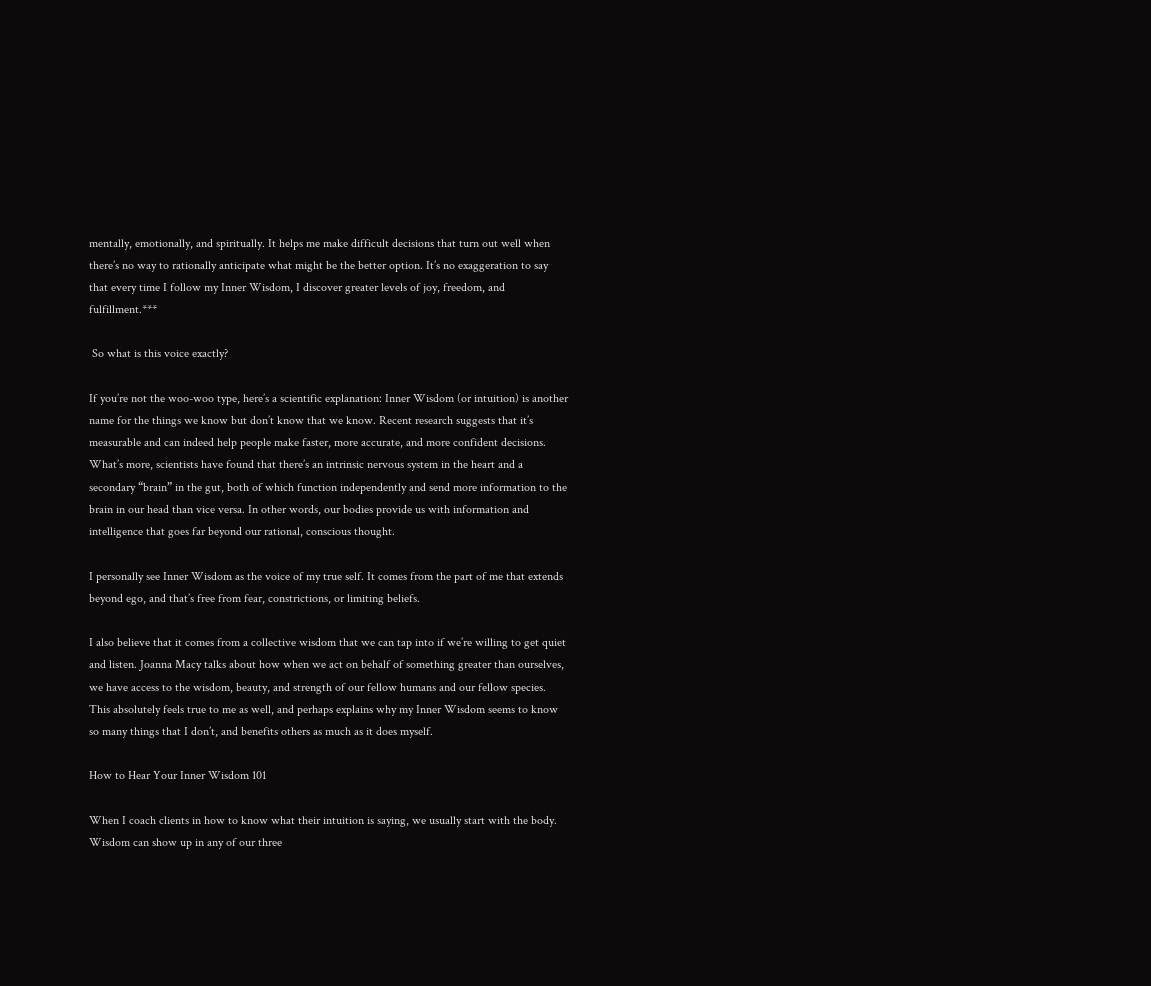mentally, emotionally, and spiritually. It helps me make difficult decisions that turn out well when there’s no way to rationally anticipate what might be the better option. It’s no exaggeration to say that every time I follow my Inner Wisdom, I discover greater levels of joy, freedom, and fulfillment.***

 So what is this voice exactly?

If you’re not the woo-woo type, here’s a scientific explanation: Inner Wisdom (or intuition) is another name for the things we know but don’t know that we know. Recent research suggests that it’s measurable and can indeed help people make faster, more accurate, and more confident decisions. What’s more, scientists have found that there’s an intrinsic nervous system in the heart and a secondary “brain” in the gut, both of which function independently and send more information to the brain in our head than vice versa. In other words, our bodies provide us with information and intelligence that goes far beyond our rational, conscious thought.

I personally see Inner Wisdom as the voice of my true self. It comes from the part of me that extends beyond ego, and that’s free from fear, constrictions, or limiting beliefs.

I also believe that it comes from a collective wisdom that we can tap into if we’re willing to get quiet and listen. Joanna Macy talks about how when we act on behalf of something greater than ourselves, we have access to the wisdom, beauty, and strength of our fellow humans and our fellow species. This absolutely feels true to me as well, and perhaps explains why my Inner Wisdom seems to know so many things that I don’t, and benefits others as much as it does myself.

How to Hear Your Inner Wisdom 101

When I coach clients in how to know what their intuition is saying, we usually start with the body. Wisdom can show up in any of our three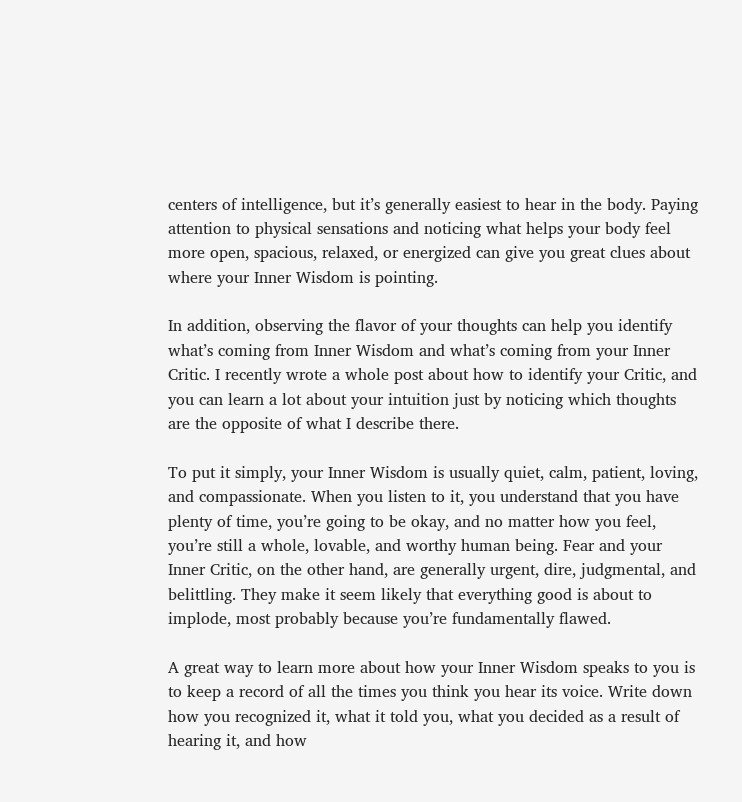centers of intelligence, but it’s generally easiest to hear in the body. Paying attention to physical sensations and noticing what helps your body feel more open, spacious, relaxed, or energized can give you great clues about where your Inner Wisdom is pointing.

In addition, observing the flavor of your thoughts can help you identify what’s coming from Inner Wisdom and what’s coming from your Inner Critic. I recently wrote a whole post about how to identify your Critic, and you can learn a lot about your intuition just by noticing which thoughts are the opposite of what I describe there.

To put it simply, your Inner Wisdom is usually quiet, calm, patient, loving, and compassionate. When you listen to it, you understand that you have plenty of time, you’re going to be okay, and no matter how you feel, you’re still a whole, lovable, and worthy human being. Fear and your Inner Critic, on the other hand, are generally urgent, dire, judgmental, and belittling. They make it seem likely that everything good is about to implode, most probably because you’re fundamentally flawed.

A great way to learn more about how your Inner Wisdom speaks to you is to keep a record of all the times you think you hear its voice. Write down how you recognized it, what it told you, what you decided as a result of hearing it, and how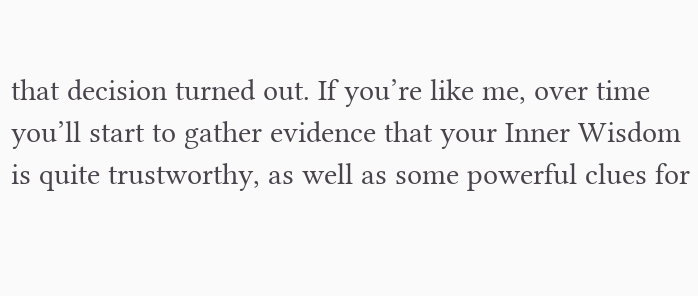that decision turned out. If you’re like me, over time you’ll start to gather evidence that your Inner Wisdom is quite trustworthy, as well as some powerful clues for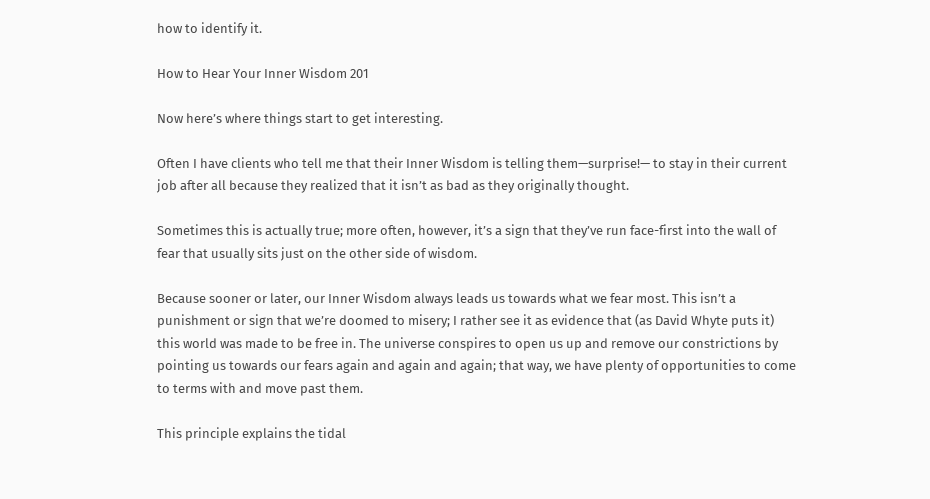how to identify it.

How to Hear Your Inner Wisdom 201

Now here’s where things start to get interesting.

Often I have clients who tell me that their Inner Wisdom is telling them—surprise!— to stay in their current job after all because they realized that it isn’t as bad as they originally thought.

Sometimes this is actually true; more often, however, it’s a sign that they’ve run face-first into the wall of fear that usually sits just on the other side of wisdom.

Because sooner or later, our Inner Wisdom always leads us towards what we fear most. This isn’t a punishment or sign that we’re doomed to misery; I rather see it as evidence that (as David Whyte puts it) this world was made to be free in. The universe conspires to open us up and remove our constrictions by pointing us towards our fears again and again and again; that way, we have plenty of opportunities to come to terms with and move past them.

This principle explains the tidal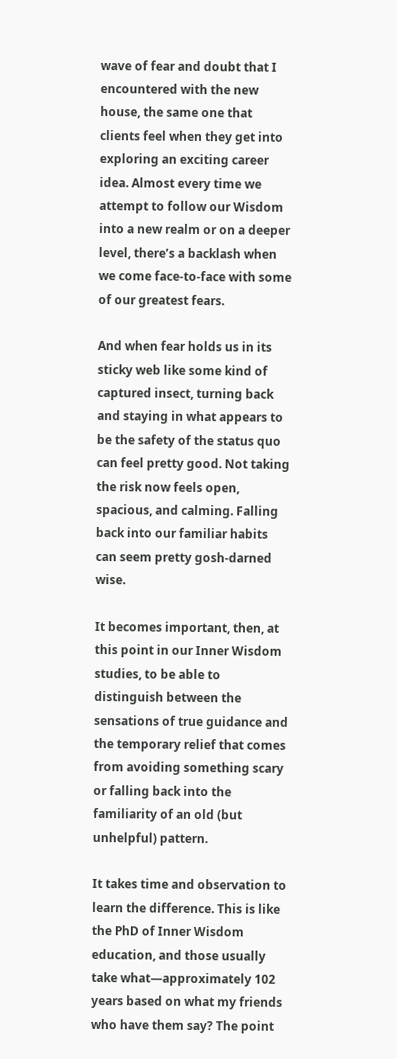wave of fear and doubt that I encountered with the new house, the same one that clients feel when they get into exploring an exciting career idea. Almost every time we attempt to follow our Wisdom into a new realm or on a deeper level, there’s a backlash when we come face-to-face with some of our greatest fears.

And when fear holds us in its sticky web like some kind of captured insect, turning back and staying in what appears to be the safety of the status quo can feel pretty good. Not taking the risk now feels open, spacious, and calming. Falling back into our familiar habits can seem pretty gosh-darned wise.

It becomes important, then, at this point in our Inner Wisdom studies, to be able to distinguish between the sensations of true guidance and the temporary relief that comes from avoiding something scary or falling back into the familiarity of an old (but unhelpful) pattern.

It takes time and observation to learn the difference. This is like the PhD of Inner Wisdom education, and those usually take what—approximately 102 years based on what my friends who have them say? The point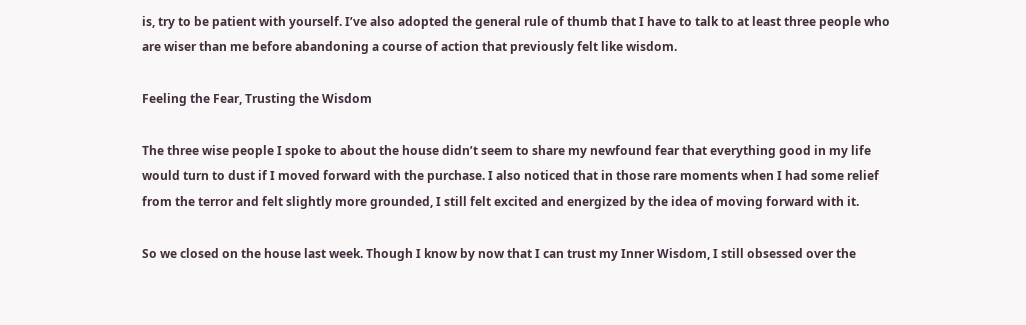is, try to be patient with yourself. I’ve also adopted the general rule of thumb that I have to talk to at least three people who are wiser than me before abandoning a course of action that previously felt like wisdom.

Feeling the Fear, Trusting the Wisdom

The three wise people I spoke to about the house didn’t seem to share my newfound fear that everything good in my life would turn to dust if I moved forward with the purchase. I also noticed that in those rare moments when I had some relief from the terror and felt slightly more grounded, I still felt excited and energized by the idea of moving forward with it.

So we closed on the house last week. Though I know by now that I can trust my Inner Wisdom, I still obsessed over the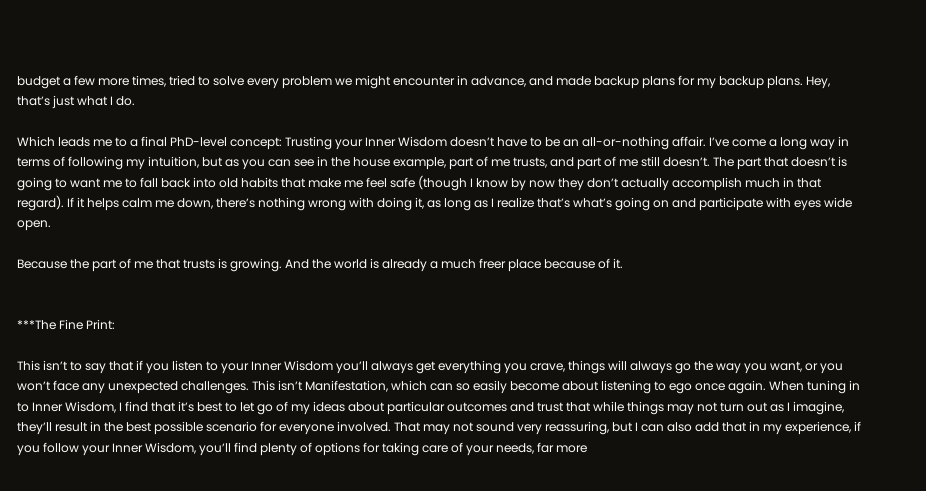budget a few more times, tried to solve every problem we might encounter in advance, and made backup plans for my backup plans. Hey, that’s just what I do.

Which leads me to a final PhD-level concept: Trusting your Inner Wisdom doesn’t have to be an all-or-nothing affair. I’ve come a long way in terms of following my intuition, but as you can see in the house example, part of me trusts, and part of me still doesn’t. The part that doesn’t is going to want me to fall back into old habits that make me feel safe (though I know by now they don’t actually accomplish much in that regard). If it helps calm me down, there’s nothing wrong with doing it, as long as I realize that’s what’s going on and participate with eyes wide open.

Because the part of me that trusts is growing. And the world is already a much freer place because of it.


***The Fine Print:

This isn’t to say that if you listen to your Inner Wisdom you’ll always get everything you crave, things will always go the way you want, or you won’t face any unexpected challenges. This isn’t Manifestation, which can so easily become about listening to ego once again. When tuning in to Inner Wisdom, I find that it’s best to let go of my ideas about particular outcomes and trust that while things may not turn out as I imagine, they’ll result in the best possible scenario for everyone involved. That may not sound very reassuring, but I can also add that in my experience, if you follow your Inner Wisdom, you’ll find plenty of options for taking care of your needs, far more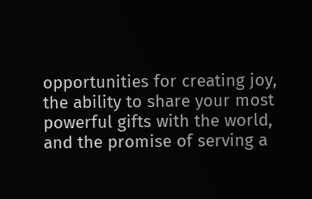opportunities for creating joy, the ability to share your most powerful gifts with the world, and the promise of serving a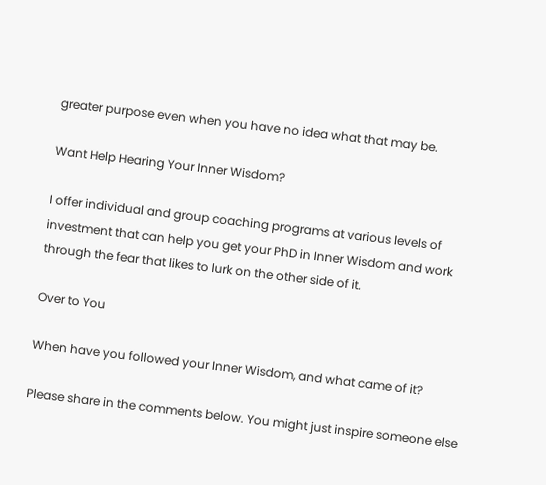greater purpose even when you have no idea what that may be.

Want Help Hearing Your Inner Wisdom?

I offer individual and group coaching programs at various levels of investment that can help you get your PhD in Inner Wisdom and work through the fear that likes to lurk on the other side of it.

Over to You

When have you followed your Inner Wisdom, and what came of it?

Please share in the comments below. You might just inspire someone else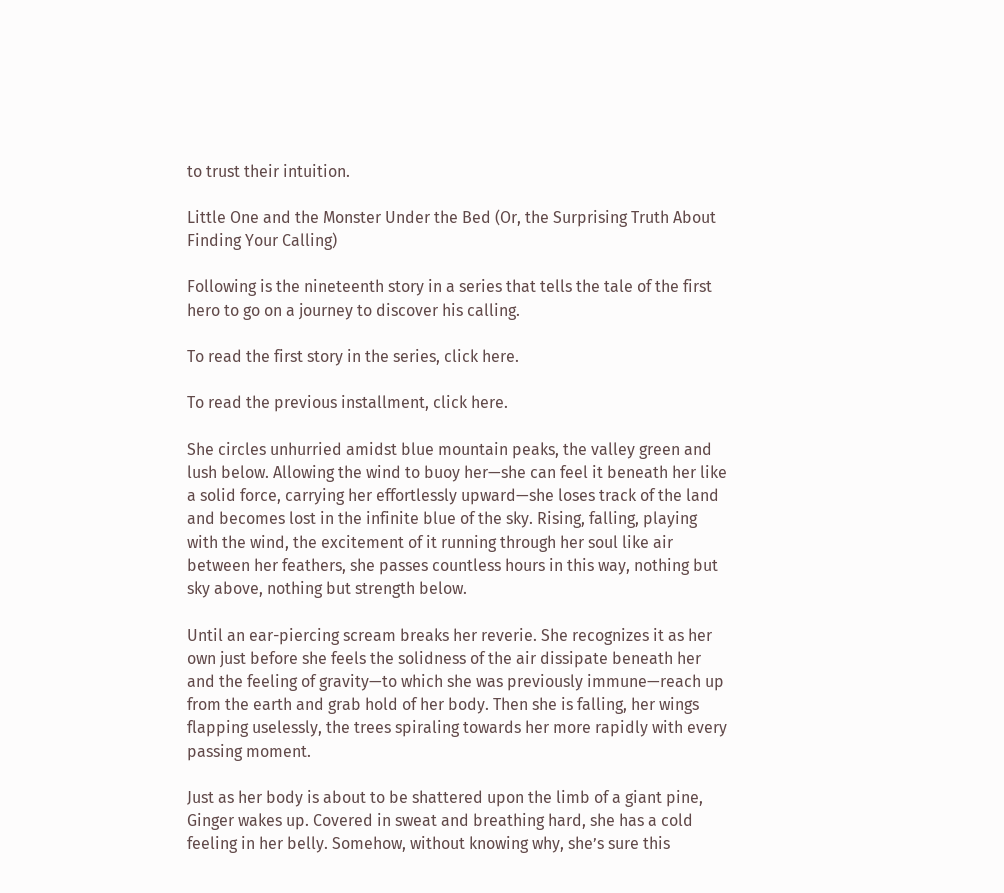to trust their intuition.

Little One and the Monster Under the Bed (Or, the Surprising Truth About Finding Your Calling)

Following is the nineteenth story in a series that tells the tale of the first hero to go on a journey to discover his calling.

To read the first story in the series, click here.

To read the previous installment, click here.

She circles unhurried amidst blue mountain peaks, the valley green and lush below. Allowing the wind to buoy her—she can feel it beneath her like a solid force, carrying her effortlessly upward—she loses track of the land and becomes lost in the infinite blue of the sky. Rising, falling, playing with the wind, the excitement of it running through her soul like air between her feathers, she passes countless hours in this way, nothing but sky above, nothing but strength below.

Until an ear-piercing scream breaks her reverie. She recognizes it as her own just before she feels the solidness of the air dissipate beneath her and the feeling of gravity—to which she was previously immune—reach up from the earth and grab hold of her body. Then she is falling, her wings flapping uselessly, the trees spiraling towards her more rapidly with every passing moment.

Just as her body is about to be shattered upon the limb of a giant pine, Ginger wakes up. Covered in sweat and breathing hard, she has a cold feeling in her belly. Somehow, without knowing why, she’s sure this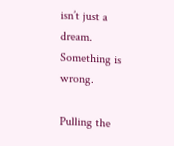isn’t just a dream. Something is wrong.

Pulling the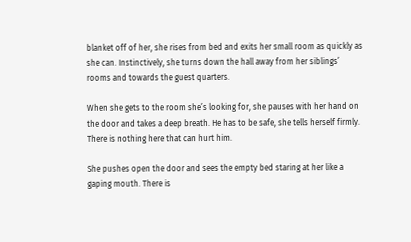blanket off of her, she rises from bed and exits her small room as quickly as she can. Instinctively, she turns down the hall away from her siblings’ rooms and towards the guest quarters.

When she gets to the room she’s looking for, she pauses with her hand on the door and takes a deep breath. He has to be safe, she tells herself firmly. There is nothing here that can hurt him.

She pushes open the door and sees the empty bed staring at her like a gaping mouth. There is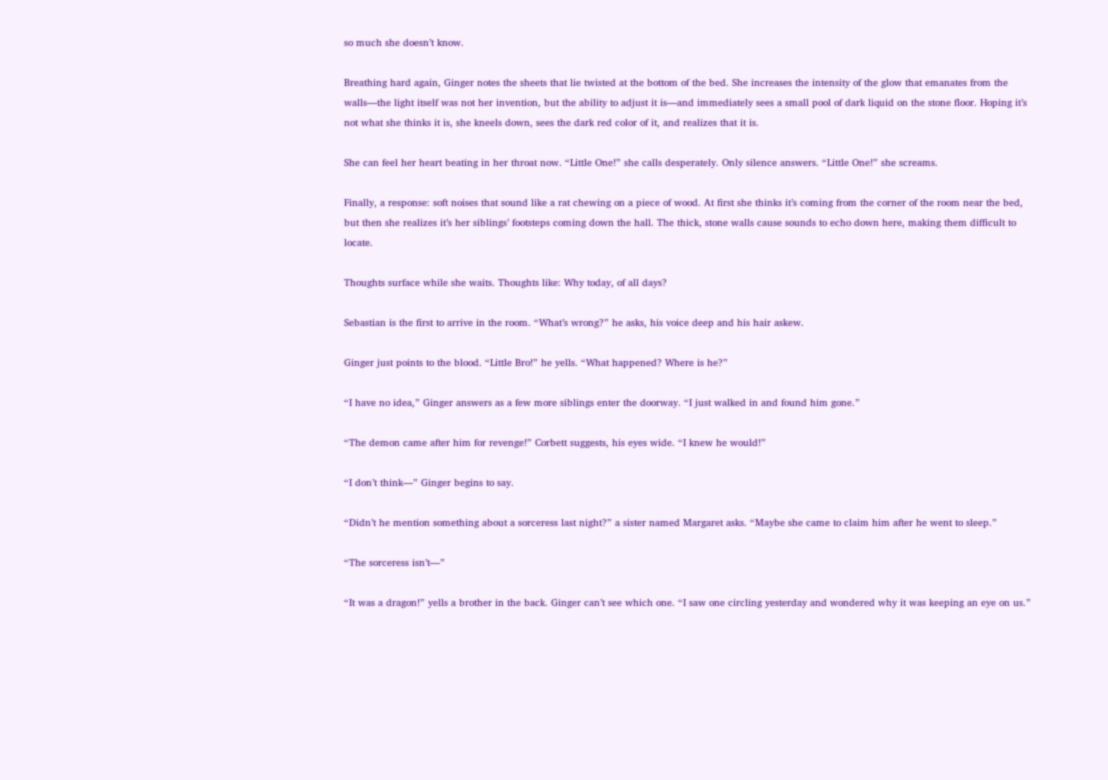so much she doesn’t know.

Breathing hard again, Ginger notes the sheets that lie twisted at the bottom of the bed. She increases the intensity of the glow that emanates from the walls—the light itself was not her invention, but the ability to adjust it is—and immediately sees a small pool of dark liquid on the stone floor. Hoping it’s not what she thinks it is, she kneels down, sees the dark red color of it, and realizes that it is.

She can feel her heart beating in her throat now. “Little One!” she calls desperately. Only silence answers. “Little One!” she screams.

Finally, a response: soft noises that sound like a rat chewing on a piece of wood. At first she thinks it’s coming from the corner of the room near the bed, but then she realizes it’s her siblings’ footsteps coming down the hall. The thick, stone walls cause sounds to echo down here, making them difficult to locate.

Thoughts surface while she waits. Thoughts like: Why today, of all days?

Sebastian is the first to arrive in the room. “What’s wrong?” he asks, his voice deep and his hair askew.

Ginger just points to the blood. “Little Bro!” he yells. “What happened? Where is he?”

“I have no idea,” Ginger answers as a few more siblings enter the doorway. “I just walked in and found him gone.”

“The demon came after him for revenge!” Corbett suggests, his eyes wide. “I knew he would!”

“I don’t think—” Ginger begins to say.

“Didn’t he mention something about a sorceress last night?” a sister named Margaret asks. “Maybe she came to claim him after he went to sleep.”

“The sorceress isn’t—”

“It was a dragon!” yells a brother in the back. Ginger can’t see which one. “I saw one circling yesterday and wondered why it was keeping an eye on us.”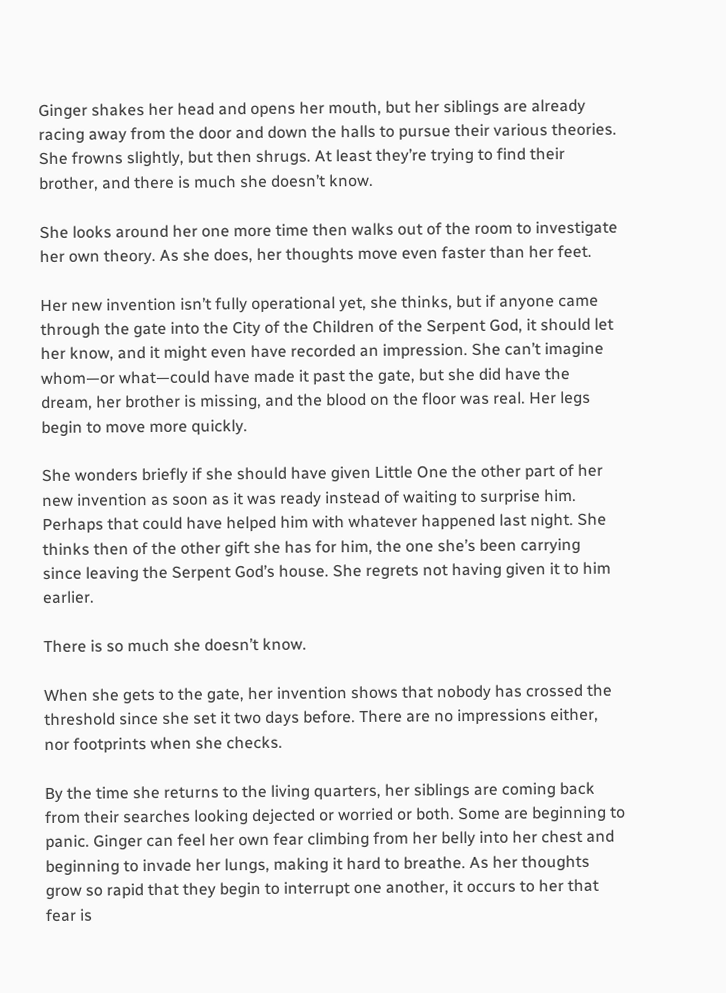Ginger shakes her head and opens her mouth, but her siblings are already racing away from the door and down the halls to pursue their various theories. She frowns slightly, but then shrugs. At least they’re trying to find their brother, and there is much she doesn’t know.

She looks around her one more time then walks out of the room to investigate her own theory. As she does, her thoughts move even faster than her feet.

Her new invention isn’t fully operational yet, she thinks, but if anyone came through the gate into the City of the Children of the Serpent God, it should let her know, and it might even have recorded an impression. She can’t imagine whom—or what—could have made it past the gate, but she did have the dream, her brother is missing, and the blood on the floor was real. Her legs begin to move more quickly.

She wonders briefly if she should have given Little One the other part of her new invention as soon as it was ready instead of waiting to surprise him. Perhaps that could have helped him with whatever happened last night. She thinks then of the other gift she has for him, the one she’s been carrying since leaving the Serpent God’s house. She regrets not having given it to him earlier.

There is so much she doesn’t know.

When she gets to the gate, her invention shows that nobody has crossed the threshold since she set it two days before. There are no impressions either, nor footprints when she checks.

By the time she returns to the living quarters, her siblings are coming back from their searches looking dejected or worried or both. Some are beginning to panic. Ginger can feel her own fear climbing from her belly into her chest and beginning to invade her lungs, making it hard to breathe. As her thoughts grow so rapid that they begin to interrupt one another, it occurs to her that fear is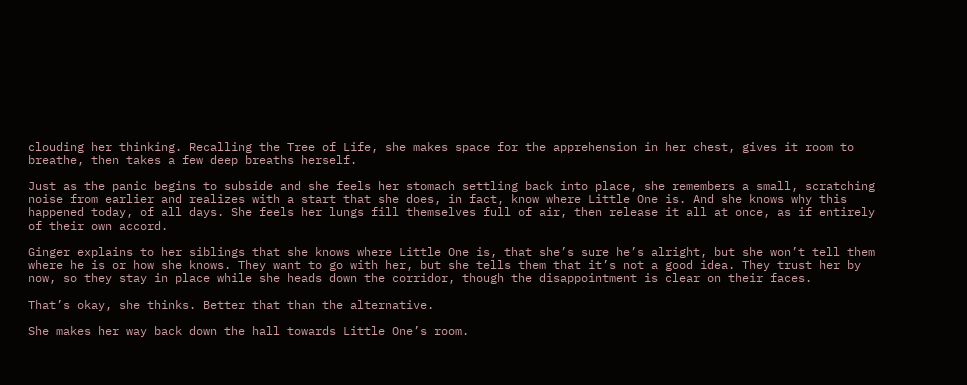clouding her thinking. Recalling the Tree of Life, she makes space for the apprehension in her chest, gives it room to breathe, then takes a few deep breaths herself.

Just as the panic begins to subside and she feels her stomach settling back into place, she remembers a small, scratching noise from earlier and realizes with a start that she does, in fact, know where Little One is. And she knows why this happened today, of all days. She feels her lungs fill themselves full of air, then release it all at once, as if entirely of their own accord.

Ginger explains to her siblings that she knows where Little One is, that she’s sure he’s alright, but she won’t tell them where he is or how she knows. They want to go with her, but she tells them that it’s not a good idea. They trust her by now, so they stay in place while she heads down the corridor, though the disappointment is clear on their faces.

That’s okay, she thinks. Better that than the alternative.

She makes her way back down the hall towards Little One’s room.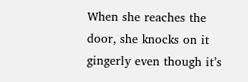When she reaches the door, she knocks on it gingerly even though it’s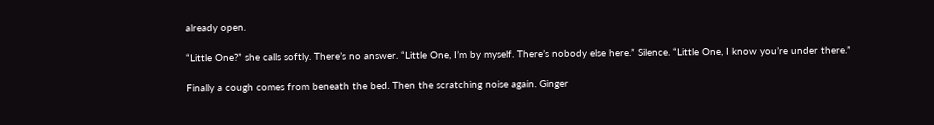already open.

“Little One?” she calls softly. There’s no answer. “Little One, I’m by myself. There’s nobody else here.” Silence. “Little One, I know you’re under there.”

Finally a cough comes from beneath the bed. Then the scratching noise again. Ginger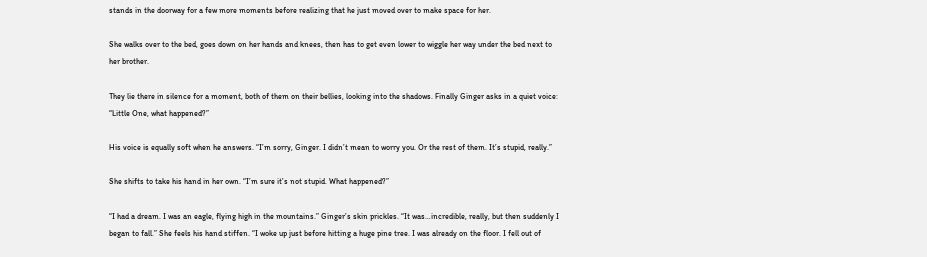stands in the doorway for a few more moments before realizing that he just moved over to make space for her.

She walks over to the bed, goes down on her hands and knees, then has to get even lower to wiggle her way under the bed next to her brother.

They lie there in silence for a moment, both of them on their bellies, looking into the shadows. Finally Ginger asks in a quiet voice: “Little One, what happened?”

His voice is equally soft when he answers. “I’m sorry, Ginger. I didn’t mean to worry you. Or the rest of them. It’s stupid, really.”

She shifts to take his hand in her own. “I’m sure it’s not stupid. What happened?”

“I had a dream. I was an eagle, flying high in the mountains.” Ginger’s skin prickles. “It was…incredible, really, but then suddenly I began to fall.” She feels his hand stiffen. “I woke up just before hitting a huge pine tree. I was already on the floor. I fell out of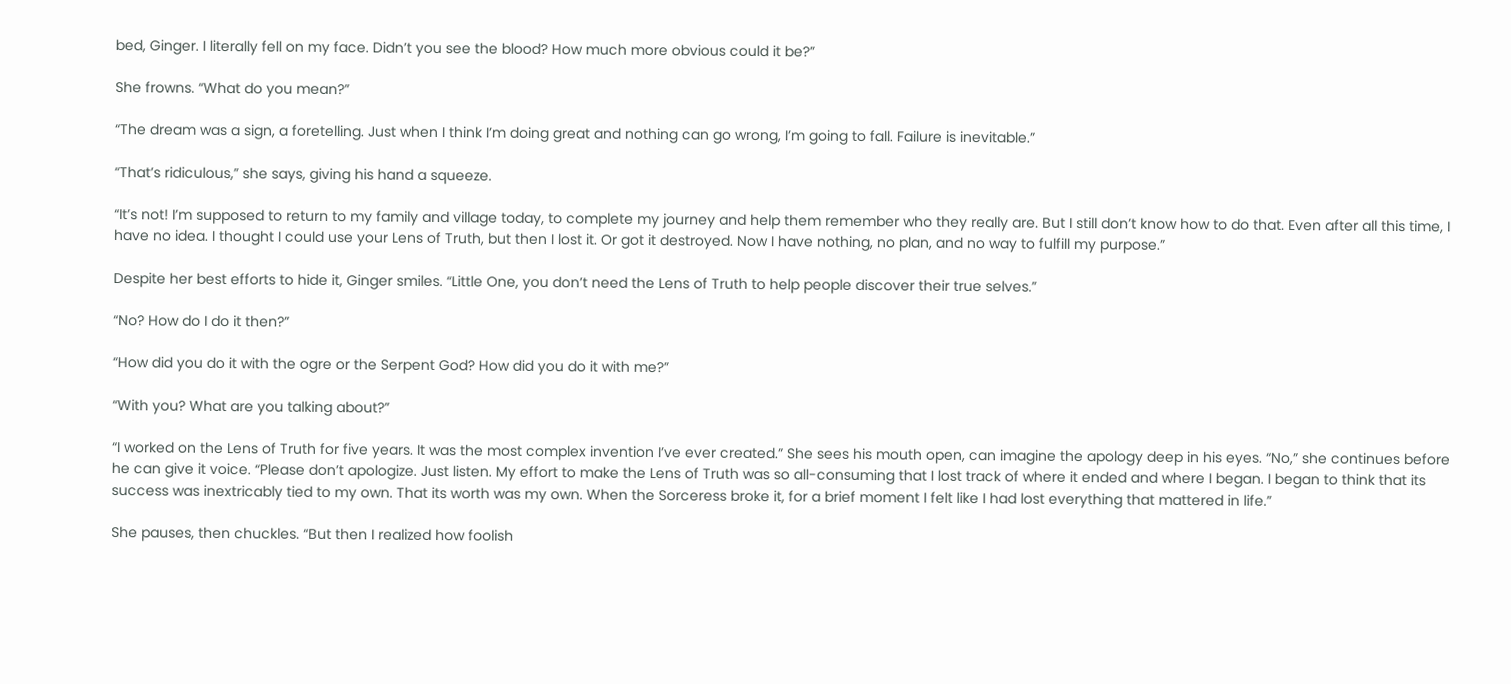bed, Ginger. I literally fell on my face. Didn’t you see the blood? How much more obvious could it be?”

She frowns. “What do you mean?”

“The dream was a sign, a foretelling. Just when I think I’m doing great and nothing can go wrong, I’m going to fall. Failure is inevitable.”

“That’s ridiculous,” she says, giving his hand a squeeze.

“It’s not! I’m supposed to return to my family and village today, to complete my journey and help them remember who they really are. But I still don’t know how to do that. Even after all this time, I have no idea. I thought I could use your Lens of Truth, but then I lost it. Or got it destroyed. Now I have nothing, no plan, and no way to fulfill my purpose.”

Despite her best efforts to hide it, Ginger smiles. “Little One, you don’t need the Lens of Truth to help people discover their true selves.”

“No? How do I do it then?”

“How did you do it with the ogre or the Serpent God? How did you do it with me?”

“With you? What are you talking about?”

“I worked on the Lens of Truth for five years. It was the most complex invention I’ve ever created.” She sees his mouth open, can imagine the apology deep in his eyes. “No,” she continues before he can give it voice. “Please don’t apologize. Just listen. My effort to make the Lens of Truth was so all-consuming that I lost track of where it ended and where I began. I began to think that its success was inextricably tied to my own. That its worth was my own. When the Sorceress broke it, for a brief moment I felt like I had lost everything that mattered in life.”

She pauses, then chuckles. “But then I realized how foolish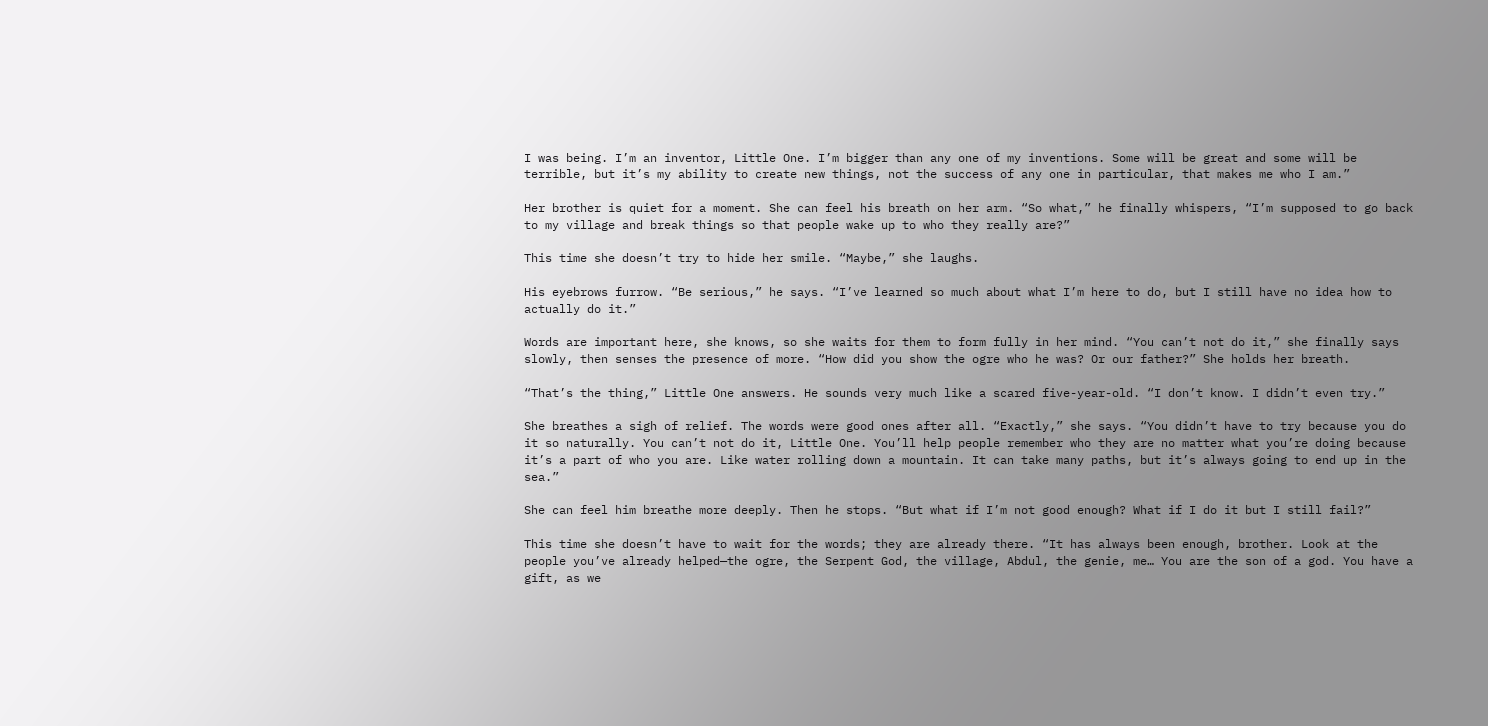I was being. I’m an inventor, Little One. I’m bigger than any one of my inventions. Some will be great and some will be terrible, but it’s my ability to create new things, not the success of any one in particular, that makes me who I am.”

Her brother is quiet for a moment. She can feel his breath on her arm. “So what,” he finally whispers, “I’m supposed to go back to my village and break things so that people wake up to who they really are?”

This time she doesn’t try to hide her smile. “Maybe,” she laughs.

His eyebrows furrow. “Be serious,” he says. “I’ve learned so much about what I’m here to do, but I still have no idea how to actually do it.”

Words are important here, she knows, so she waits for them to form fully in her mind. “You can’t not do it,” she finally says slowly, then senses the presence of more. “How did you show the ogre who he was? Or our father?” She holds her breath.

“That’s the thing,” Little One answers. He sounds very much like a scared five-year-old. “I don’t know. I didn’t even try.”

She breathes a sigh of relief. The words were good ones after all. “Exactly,” she says. “You didn’t have to try because you do it so naturally. You can’t not do it, Little One. You’ll help people remember who they are no matter what you’re doing because it’s a part of who you are. Like water rolling down a mountain. It can take many paths, but it’s always going to end up in the sea.”

She can feel him breathe more deeply. Then he stops. “But what if I’m not good enough? What if I do it but I still fail?”

This time she doesn’t have to wait for the words; they are already there. “It has always been enough, brother. Look at the people you’ve already helped—the ogre, the Serpent God, the village, Abdul, the genie, me… You are the son of a god. You have a gift, as we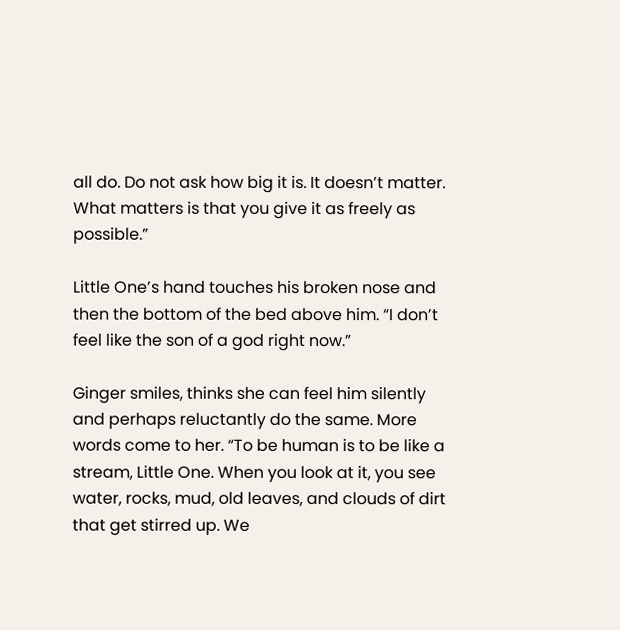all do. Do not ask how big it is. It doesn’t matter. What matters is that you give it as freely as possible.”

Little One’s hand touches his broken nose and then the bottom of the bed above him. “I don’t feel like the son of a god right now.”

Ginger smiles, thinks she can feel him silently and perhaps reluctantly do the same. More words come to her. “To be human is to be like a stream, Little One. When you look at it, you see water, rocks, mud, old leaves, and clouds of dirt that get stirred up. We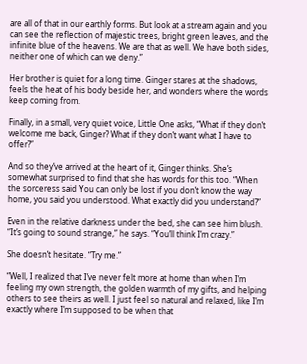are all of that in our earthly forms. But look at a stream again and you can see the reflection of majestic trees, bright green leaves, and the infinite blue of the heavens. We are that as well. We have both sides, neither one of which can we deny.”

Her brother is quiet for a long time. Ginger stares at the shadows, feels the heat of his body beside her, and wonders where the words keep coming from.

Finally, in a small, very quiet voice, Little One asks, “What if they don’t welcome me back, Ginger? What if they don’t want what I have to offer?”

And so they’ve arrived at the heart of it, Ginger thinks. She’s somewhat surprised to find that she has words for this too. “When the sorceress said You can only be lost if you don’t know the way home, you said you understood. What exactly did you understand?”

Even in the relative darkness under the bed, she can see him blush. “It’s going to sound strange,” he says. “You’ll think I’m crazy.”

She doesn’t hesitate. “Try me.”

“Well, I realized that I’ve never felt more at home than when I’m feeling my own strength, the golden warmth of my gifts, and helping others to see theirs as well. I just feel so natural and relaxed, like I’m exactly where I’m supposed to be when that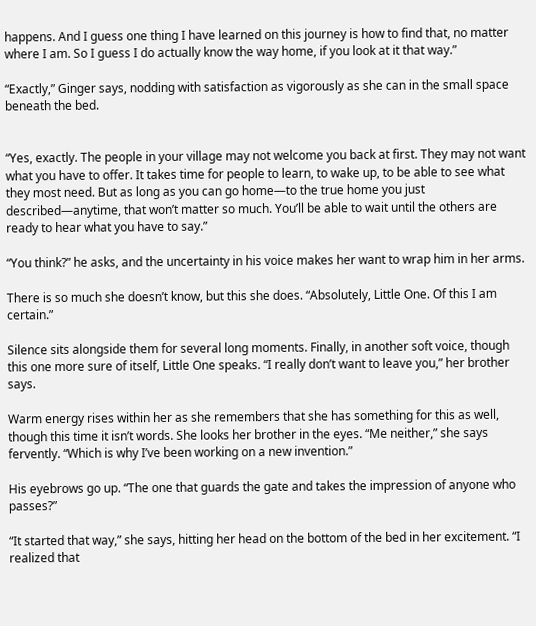happens. And I guess one thing I have learned on this journey is how to find that, no matter where I am. So I guess I do actually know the way home, if you look at it that way.”

“Exactly,” Ginger says, nodding with satisfaction as vigorously as she can in the small space beneath the bed.


“Yes, exactly. The people in your village may not welcome you back at first. They may not want what you have to offer. It takes time for people to learn, to wake up, to be able to see what they most need. But as long as you can go home—to the true home you just described—anytime, that won’t matter so much. You’ll be able to wait until the others are ready to hear what you have to say.”

“You think?” he asks, and the uncertainty in his voice makes her want to wrap him in her arms.

There is so much she doesn’t know, but this she does. “Absolutely, Little One. Of this I am certain.”

Silence sits alongside them for several long moments. Finally, in another soft voice, though this one more sure of itself, Little One speaks. “I really don’t want to leave you,” her brother says.

Warm energy rises within her as she remembers that she has something for this as well, though this time it isn’t words. She looks her brother in the eyes. “Me neither,” she says fervently. “Which is why I’ve been working on a new invention.”

His eyebrows go up. “The one that guards the gate and takes the impression of anyone who passes?”

“It started that way,” she says, hitting her head on the bottom of the bed in her excitement. “I realized that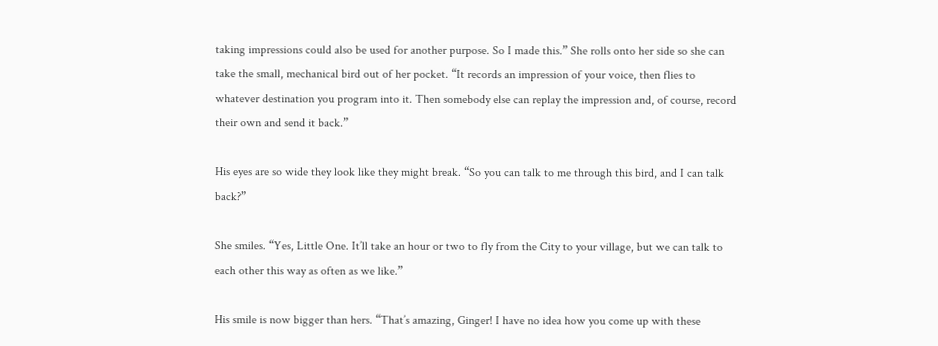taking impressions could also be used for another purpose. So I made this.” She rolls onto her side so she can take the small, mechanical bird out of her pocket. “It records an impression of your voice, then flies to whatever destination you program into it. Then somebody else can replay the impression and, of course, record their own and send it back.”

His eyes are so wide they look like they might break. “So you can talk to me through this bird, and I can talk back?”

She smiles. “Yes, Little One. It’ll take an hour or two to fly from the City to your village, but we can talk to each other this way as often as we like.”

His smile is now bigger than hers. “That’s amazing, Ginger! I have no idea how you come up with these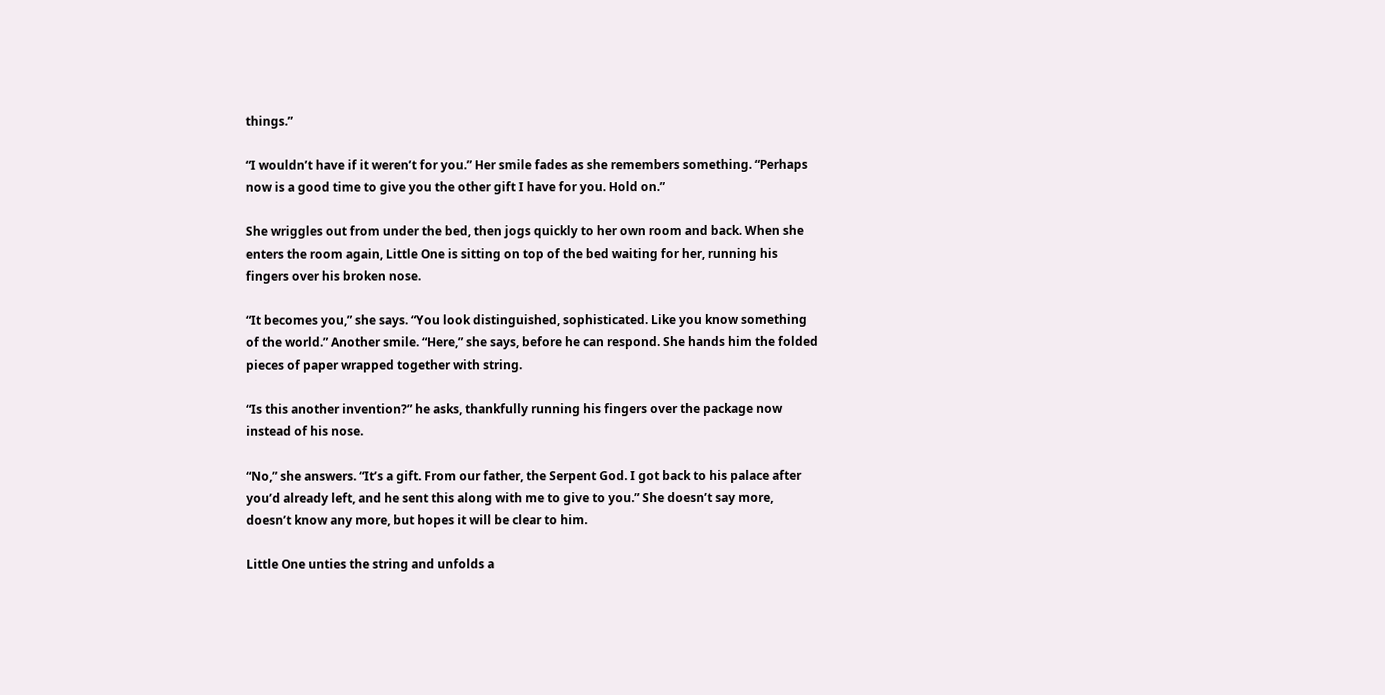things.”

“I wouldn’t have if it weren’t for you.” Her smile fades as she remembers something. “Perhaps now is a good time to give you the other gift I have for you. Hold on.”

She wriggles out from under the bed, then jogs quickly to her own room and back. When she enters the room again, Little One is sitting on top of the bed waiting for her, running his fingers over his broken nose.

“It becomes you,” she says. “You look distinguished, sophisticated. Like you know something of the world.” Another smile. “Here,” she says, before he can respond. She hands him the folded pieces of paper wrapped together with string.

“Is this another invention?” he asks, thankfully running his fingers over the package now instead of his nose.

“No,” she answers. “It’s a gift. From our father, the Serpent God. I got back to his palace after you’d already left, and he sent this along with me to give to you.” She doesn’t say more, doesn’t know any more, but hopes it will be clear to him.

Little One unties the string and unfolds a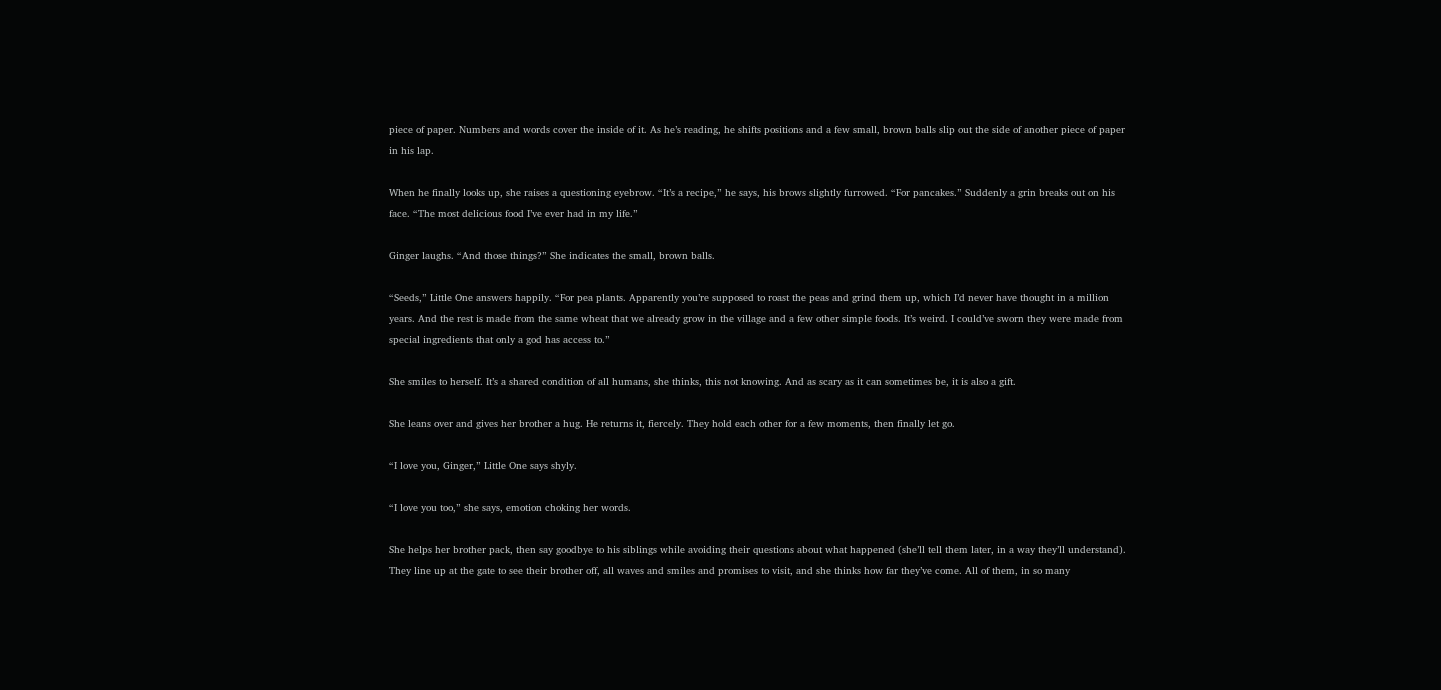piece of paper. Numbers and words cover the inside of it. As he’s reading, he shifts positions and a few small, brown balls slip out the side of another piece of paper in his lap.

When he finally looks up, she raises a questioning eyebrow. “It’s a recipe,” he says, his brows slightly furrowed. “For pancakes.” Suddenly a grin breaks out on his face. “The most delicious food I’ve ever had in my life.”

Ginger laughs. “And those things?” She indicates the small, brown balls.

“Seeds,” Little One answers happily. “For pea plants. Apparently you’re supposed to roast the peas and grind them up, which I’d never have thought in a million years. And the rest is made from the same wheat that we already grow in the village and a few other simple foods. It’s weird. I could’ve sworn they were made from special ingredients that only a god has access to.”

She smiles to herself. It’s a shared condition of all humans, she thinks, this not knowing. And as scary as it can sometimes be, it is also a gift.

She leans over and gives her brother a hug. He returns it, fiercely. They hold each other for a few moments, then finally let go.

“I love you, Ginger,” Little One says shyly.

“I love you too,” she says, emotion choking her words.

She helps her brother pack, then say goodbye to his siblings while avoiding their questions about what happened (she’ll tell them later, in a way they’ll understand). They line up at the gate to see their brother off, all waves and smiles and promises to visit, and she thinks how far they’ve come. All of them, in so many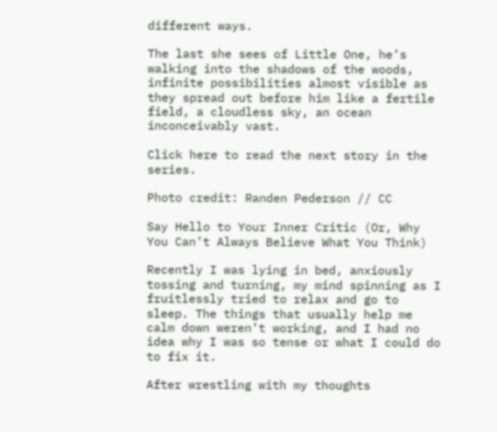different ways.

The last she sees of Little One, he’s walking into the shadows of the woods, infinite possibilities almost visible as they spread out before him like a fertile field, a cloudless sky, an ocean inconceivably vast.

Click here to read the next story in the series.

Photo credit: Randen Pederson // CC

Say Hello to Your Inner Critic (Or, Why You Can’t Always Believe What You Think)

Recently I was lying in bed, anxiously tossing and turning, my mind spinning as I fruitlessly tried to relax and go to sleep. The things that usually help me calm down weren’t working, and I had no idea why I was so tense or what I could do to fix it.

After wrestling with my thoughts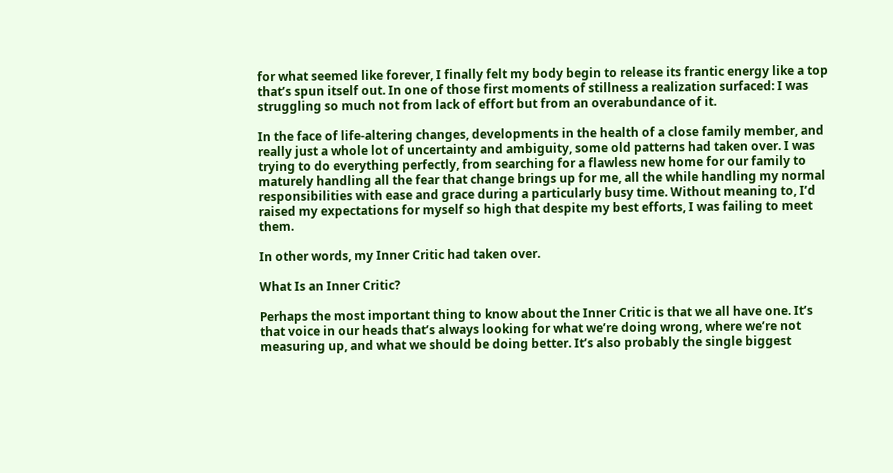for what seemed like forever, I finally felt my body begin to release its frantic energy like a top that’s spun itself out. In one of those first moments of stillness a realization surfaced: I was struggling so much not from lack of effort but from an overabundance of it.

In the face of life-altering changes, developments in the health of a close family member, and really just a whole lot of uncertainty and ambiguity, some old patterns had taken over. I was trying to do everything perfectly, from searching for a flawless new home for our family to maturely handling all the fear that change brings up for me, all the while handling my normal responsibilities with ease and grace during a particularly busy time. Without meaning to, I’d raised my expectations for myself so high that despite my best efforts, I was failing to meet them.

In other words, my Inner Critic had taken over.

What Is an Inner Critic?

Perhaps the most important thing to know about the Inner Critic is that we all have one. It’s that voice in our heads that’s always looking for what we’re doing wrong, where we’re not measuring up, and what we should be doing better. It’s also probably the single biggest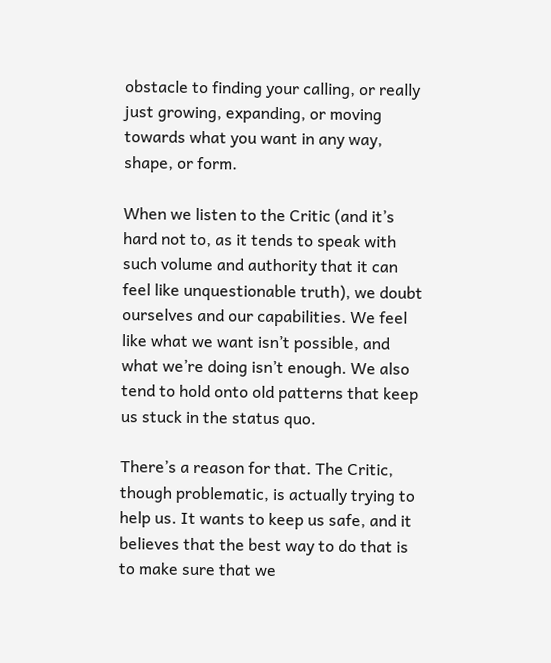obstacle to finding your calling, or really just growing, expanding, or moving towards what you want in any way, shape, or form.

When we listen to the Critic (and it’s hard not to, as it tends to speak with such volume and authority that it can feel like unquestionable truth), we doubt ourselves and our capabilities. We feel like what we want isn’t possible, and what we’re doing isn’t enough. We also tend to hold onto old patterns that keep us stuck in the status quo.

There’s a reason for that. The Critic, though problematic, is actually trying to help us. It wants to keep us safe, and it believes that the best way to do that is to make sure that we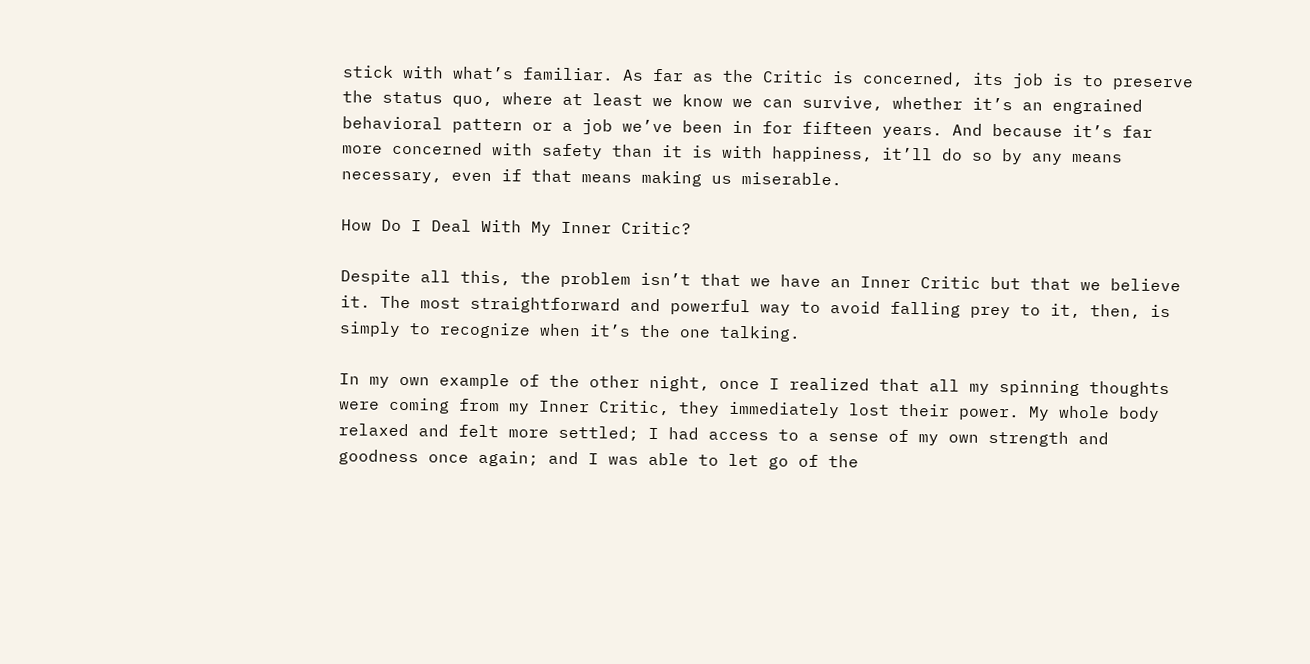stick with what’s familiar. As far as the Critic is concerned, its job is to preserve the status quo, where at least we know we can survive, whether it’s an engrained behavioral pattern or a job we’ve been in for fifteen years. And because it’s far more concerned with safety than it is with happiness, it’ll do so by any means necessary, even if that means making us miserable.

How Do I Deal With My Inner Critic?

Despite all this, the problem isn’t that we have an Inner Critic but that we believe it. The most straightforward and powerful way to avoid falling prey to it, then, is simply to recognize when it’s the one talking.

In my own example of the other night, once I realized that all my spinning thoughts were coming from my Inner Critic, they immediately lost their power. My whole body relaxed and felt more settled; I had access to a sense of my own strength and goodness once again; and I was able to let go of the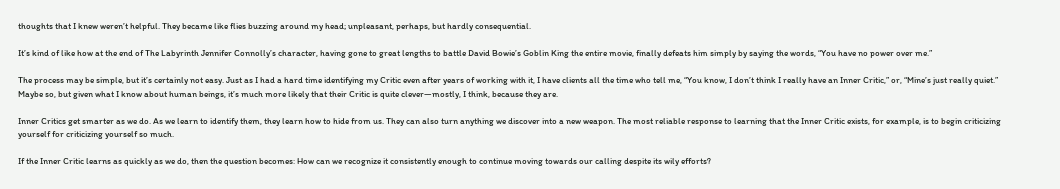thoughts that I knew weren’t helpful. They became like flies buzzing around my head; unpleasant, perhaps, but hardly consequential.

It’s kind of like how at the end of The Labyrinth Jennifer Connolly’s character, having gone to great lengths to battle David Bowie’s Goblin King the entire movie, finally defeats him simply by saying the words, “You have no power over me.”

The process may be simple, but it’s certainly not easy. Just as I had a hard time identifying my Critic even after years of working with it, I have clients all the time who tell me, “You know, I don’t think I really have an Inner Critic,” or, “Mine’s just really quiet.”  Maybe so, but given what I know about human beings, it’s much more likely that their Critic is quite clever—mostly, I think, because they are.

Inner Critics get smarter as we do. As we learn to identify them, they learn how to hide from us. They can also turn anything we discover into a new weapon. The most reliable response to learning that the Inner Critic exists, for example, is to begin criticizing yourself for criticizing yourself so much.

If the Inner Critic learns as quickly as we do, then the question becomes: How can we recognize it consistently enough to continue moving towards our calling despite its wily efforts?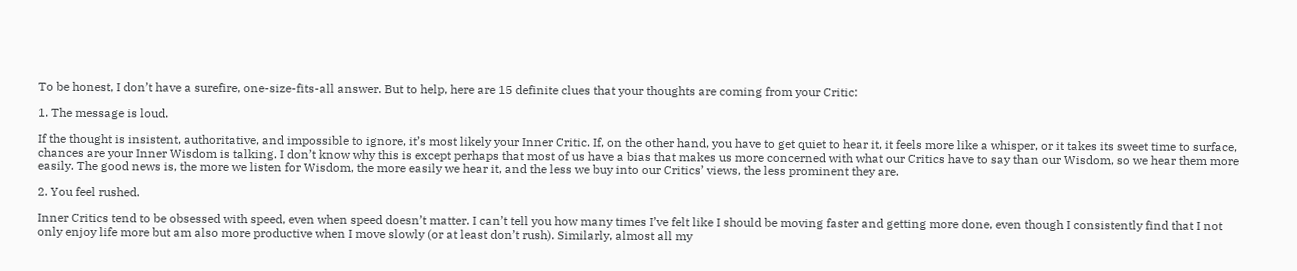To be honest, I don’t have a surefire, one-size-fits-all answer. But to help, here are 15 definite clues that your thoughts are coming from your Critic:

1. The message is loud.

If the thought is insistent, authoritative, and impossible to ignore, it’s most likely your Inner Critic. If, on the other hand, you have to get quiet to hear it, it feels more like a whisper, or it takes its sweet time to surface, chances are your Inner Wisdom is talking. I don’t know why this is except perhaps that most of us have a bias that makes us more concerned with what our Critics have to say than our Wisdom, so we hear them more easily. The good news is, the more we listen for Wisdom, the more easily we hear it, and the less we buy into our Critics’ views, the less prominent they are.

2. You feel rushed.

Inner Critics tend to be obsessed with speed, even when speed doesn’t matter. I can’t tell you how many times I’ve felt like I should be moving faster and getting more done, even though I consistently find that I not only enjoy life more but am also more productive when I move slowly (or at least don’t rush). Similarly, almost all my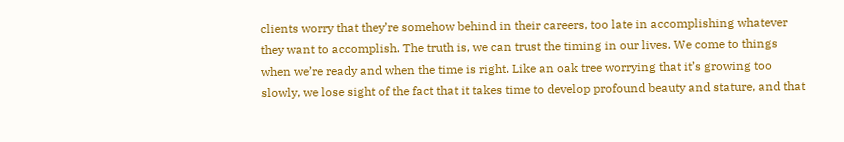clients worry that they’re somehow behind in their careers, too late in accomplishing whatever they want to accomplish. The truth is, we can trust the timing in our lives. We come to things when we’re ready and when the time is right. Like an oak tree worrying that it’s growing too slowly, we lose sight of the fact that it takes time to develop profound beauty and stature, and that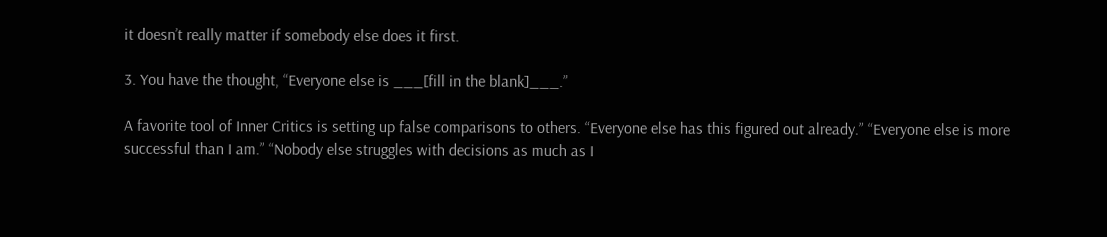it doesn’t really matter if somebody else does it first.

3. You have the thought, “Everyone else is ___[fill in the blank]___.”

A favorite tool of Inner Critics is setting up false comparisons to others. “Everyone else has this figured out already.” “Everyone else is more successful than I am.” “Nobody else struggles with decisions as much as I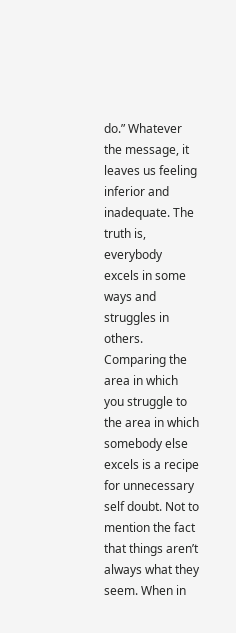do.” Whatever the message, it leaves us feeling inferior and inadequate. The truth is, everybody excels in some ways and struggles in others. Comparing the area in which you struggle to the area in which somebody else excels is a recipe for unnecessary self doubt. Not to mention the fact that things aren’t always what they seem. When in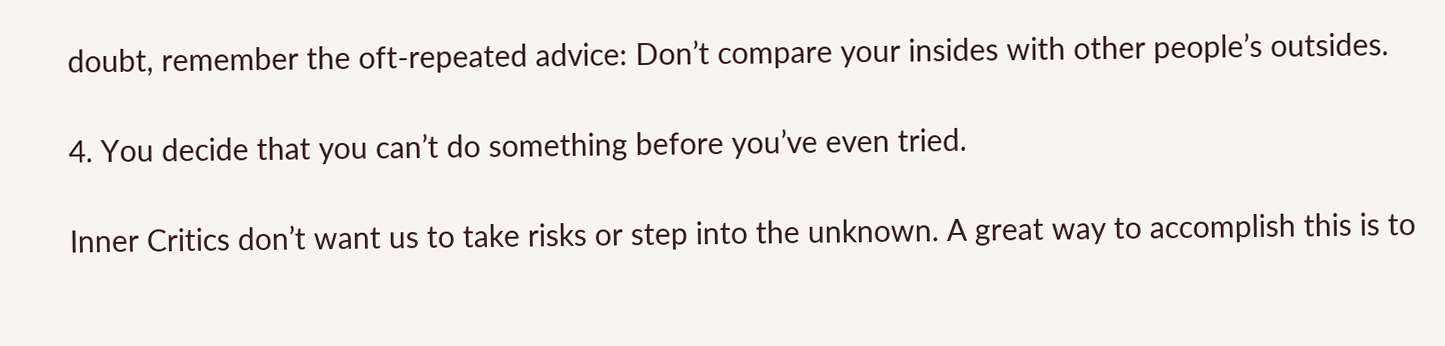doubt, remember the oft-repeated advice: Don’t compare your insides with other people’s outsides.

4. You decide that you can’t do something before you’ve even tried.

Inner Critics don’t want us to take risks or step into the unknown. A great way to accomplish this is to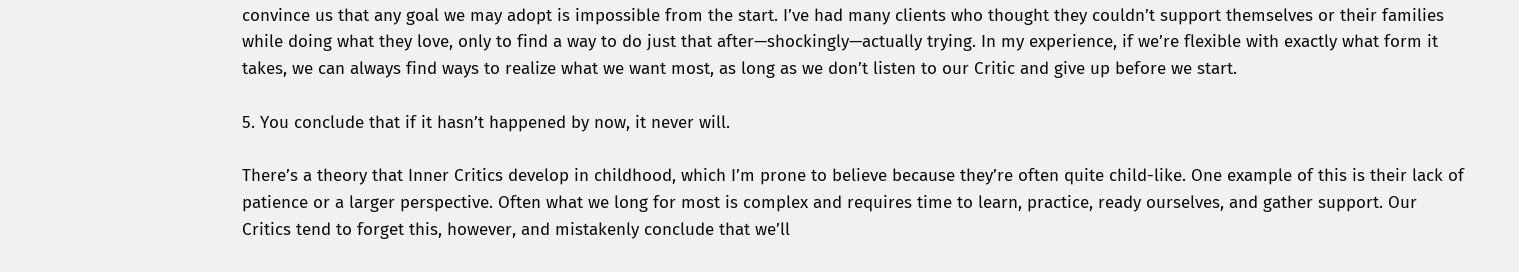convince us that any goal we may adopt is impossible from the start. I’ve had many clients who thought they couldn’t support themselves or their families while doing what they love, only to find a way to do just that after—shockingly—actually trying. In my experience, if we’re flexible with exactly what form it takes, we can always find ways to realize what we want most, as long as we don’t listen to our Critic and give up before we start.

5. You conclude that if it hasn’t happened by now, it never will.

There’s a theory that Inner Critics develop in childhood, which I’m prone to believe because they’re often quite child-like. One example of this is their lack of patience or a larger perspective. Often what we long for most is complex and requires time to learn, practice, ready ourselves, and gather support. Our Critics tend to forget this, however, and mistakenly conclude that we’ll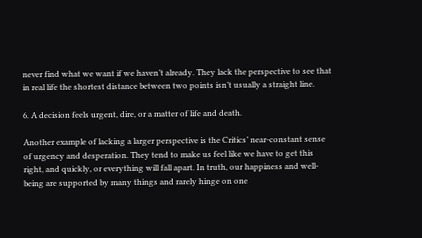never find what we want if we haven’t already. They lack the perspective to see that in real life the shortest distance between two points isn’t usually a straight line.

6. A decision feels urgent, dire, or a matter of life and death.

Another example of lacking a larger perspective is the Critics’ near-constant sense of urgency and desperation. They tend to make us feel like we have to get this right, and quickly, or everything will fall apart. In truth, our happiness and well-being are supported by many things and rarely hinge on one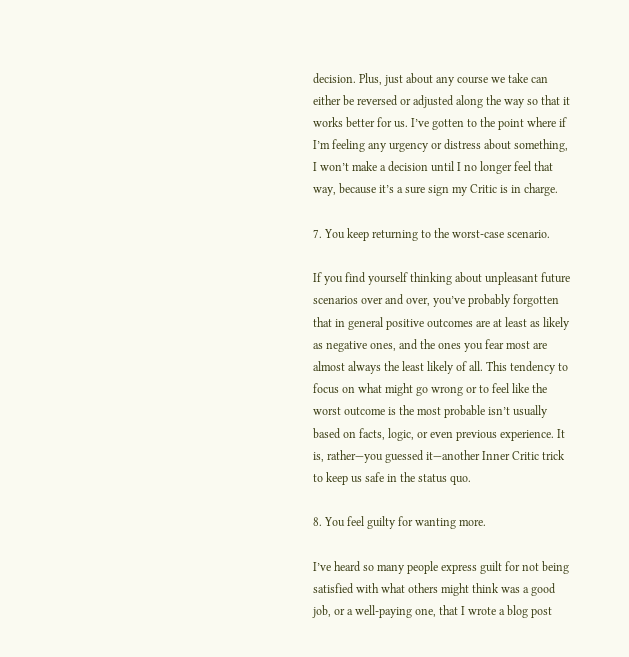decision. Plus, just about any course we take can either be reversed or adjusted along the way so that it works better for us. I’ve gotten to the point where if I’m feeling any urgency or distress about something, I won’t make a decision until I no longer feel that way, because it’s a sure sign my Critic is in charge.

7. You keep returning to the worst-case scenario.

If you find yourself thinking about unpleasant future scenarios over and over, you’ve probably forgotten that in general positive outcomes are at least as likely as negative ones, and the ones you fear most are almost always the least likely of all. This tendency to focus on what might go wrong or to feel like the worst outcome is the most probable isn’t usually based on facts, logic, or even previous experience. It is, rather—you guessed it—another Inner Critic trick to keep us safe in the status quo.

8. You feel guilty for wanting more.

I’ve heard so many people express guilt for not being satisfied with what others might think was a good job, or a well-paying one, that I wrote a blog post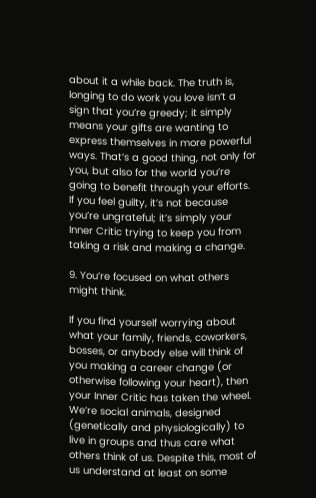about it a while back. The truth is, longing to do work you love isn’t a sign that you’re greedy; it simply means your gifts are wanting to express themselves in more powerful ways. That’s a good thing, not only for you, but also for the world you’re going to benefit through your efforts. If you feel guilty, it’s not because you’re ungrateful; it’s simply your Inner Critic trying to keep you from taking a risk and making a change.

9. You’re focused on what others might think.

If you find yourself worrying about what your family, friends, coworkers, bosses, or anybody else will think of you making a career change (or otherwise following your heart), then your Inner Critic has taken the wheel. We’re social animals, designed (genetically and physiologically) to live in groups and thus care what others think of us. Despite this, most of us understand at least on some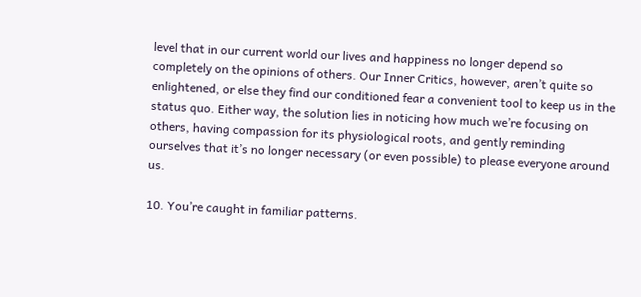level that in our current world our lives and happiness no longer depend so completely on the opinions of others. Our Inner Critics, however, aren’t quite so enlightened, or else they find our conditioned fear a convenient tool to keep us in the status quo. Either way, the solution lies in noticing how much we’re focusing on others, having compassion for its physiological roots, and gently reminding ourselves that it’s no longer necessary (or even possible) to please everyone around us.

10. You’re caught in familiar patterns.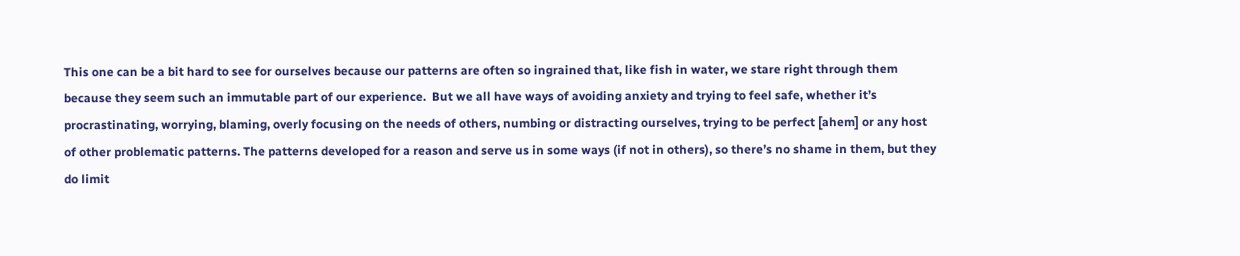This one can be a bit hard to see for ourselves because our patterns are often so ingrained that, like fish in water, we stare right through them because they seem such an immutable part of our experience.  But we all have ways of avoiding anxiety and trying to feel safe, whether it’s procrastinating, worrying, blaming, overly focusing on the needs of others, numbing or distracting ourselves, trying to be perfect [ahem] or any host of other problematic patterns. The patterns developed for a reason and serve us in some ways (if not in others), so there’s no shame in them, but they do limit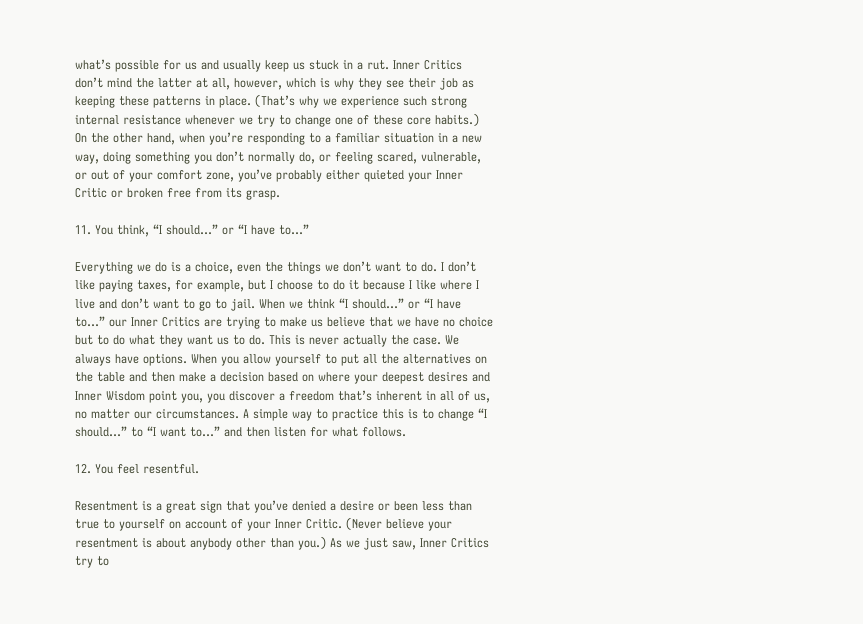what’s possible for us and usually keep us stuck in a rut. Inner Critics don’t mind the latter at all, however, which is why they see their job as keeping these patterns in place. (That’s why we experience such strong internal resistance whenever we try to change one of these core habits.) On the other hand, when you’re responding to a familiar situation in a new way, doing something you don’t normally do, or feeling scared, vulnerable, or out of your comfort zone, you’ve probably either quieted your Inner Critic or broken free from its grasp.

11. You think, “I should…” or “I have to…”

Everything we do is a choice, even the things we don’t want to do. I don’t like paying taxes, for example, but I choose to do it because I like where I live and don’t want to go to jail. When we think “I should…” or “I have to…” our Inner Critics are trying to make us believe that we have no choice but to do what they want us to do. This is never actually the case. We always have options. When you allow yourself to put all the alternatives on the table and then make a decision based on where your deepest desires and Inner Wisdom point you, you discover a freedom that’s inherent in all of us, no matter our circumstances. A simple way to practice this is to change “I should…” to “I want to…” and then listen for what follows.

12. You feel resentful.

Resentment is a great sign that you’ve denied a desire or been less than true to yourself on account of your Inner Critic. (Never believe your resentment is about anybody other than you.) As we just saw, Inner Critics try to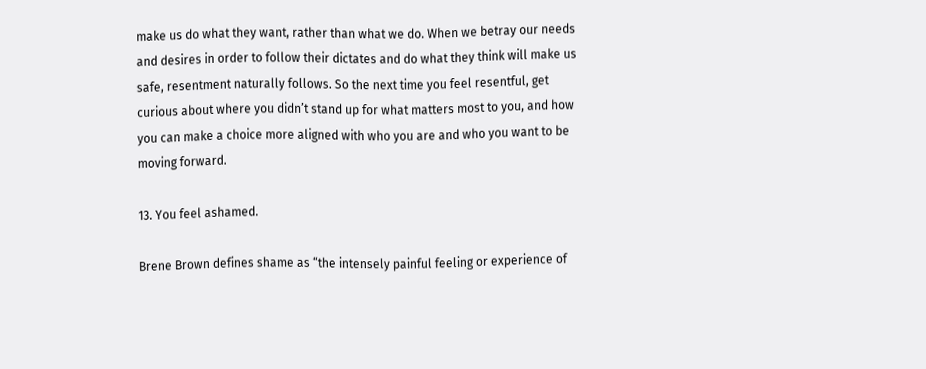make us do what they want, rather than what we do. When we betray our needs and desires in order to follow their dictates and do what they think will make us safe, resentment naturally follows. So the next time you feel resentful, get curious about where you didn’t stand up for what matters most to you, and how you can make a choice more aligned with who you are and who you want to be moving forward.

13. You feel ashamed.

Brene Brown defines shame as “the intensely painful feeling or experience of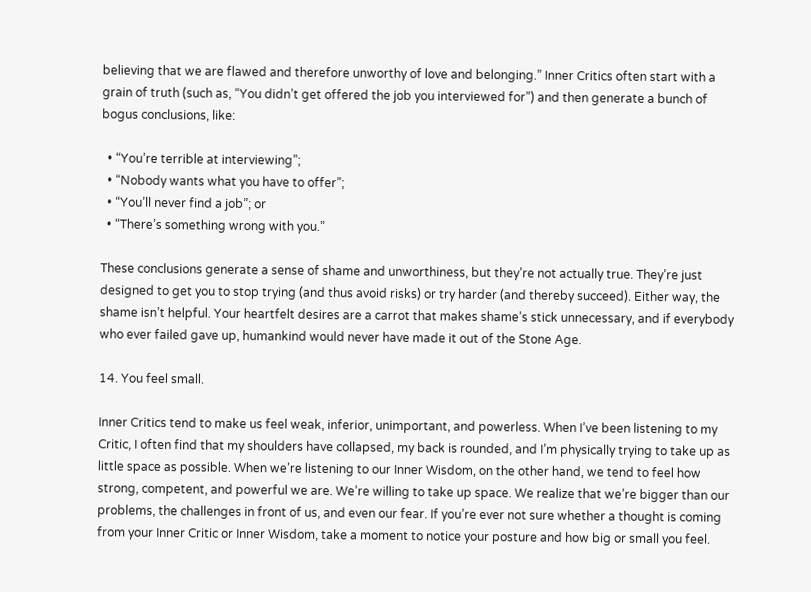believing that we are flawed and therefore unworthy of love and belonging.” Inner Critics often start with a grain of truth (such as, “You didn’t get offered the job you interviewed for”) and then generate a bunch of bogus conclusions, like:

  • “You’re terrible at interviewing”;
  • “Nobody wants what you have to offer”;
  • “You’ll never find a job”; or
  • “There’s something wrong with you.”

These conclusions generate a sense of shame and unworthiness, but they’re not actually true. They’re just designed to get you to stop trying (and thus avoid risks) or try harder (and thereby succeed). Either way, the shame isn’t helpful. Your heartfelt desires are a carrot that makes shame’s stick unnecessary, and if everybody who ever failed gave up, humankind would never have made it out of the Stone Age.

14. You feel small.

Inner Critics tend to make us feel weak, inferior, unimportant, and powerless. When I’ve been listening to my Critic, I often find that my shoulders have collapsed, my back is rounded, and I’m physically trying to take up as little space as possible. When we’re listening to our Inner Wisdom, on the other hand, we tend to feel how strong, competent, and powerful we are. We’re willing to take up space. We realize that we’re bigger than our problems, the challenges in front of us, and even our fear. If you’re ever not sure whether a thought is coming from your Inner Critic or Inner Wisdom, take a moment to notice your posture and how big or small you feel.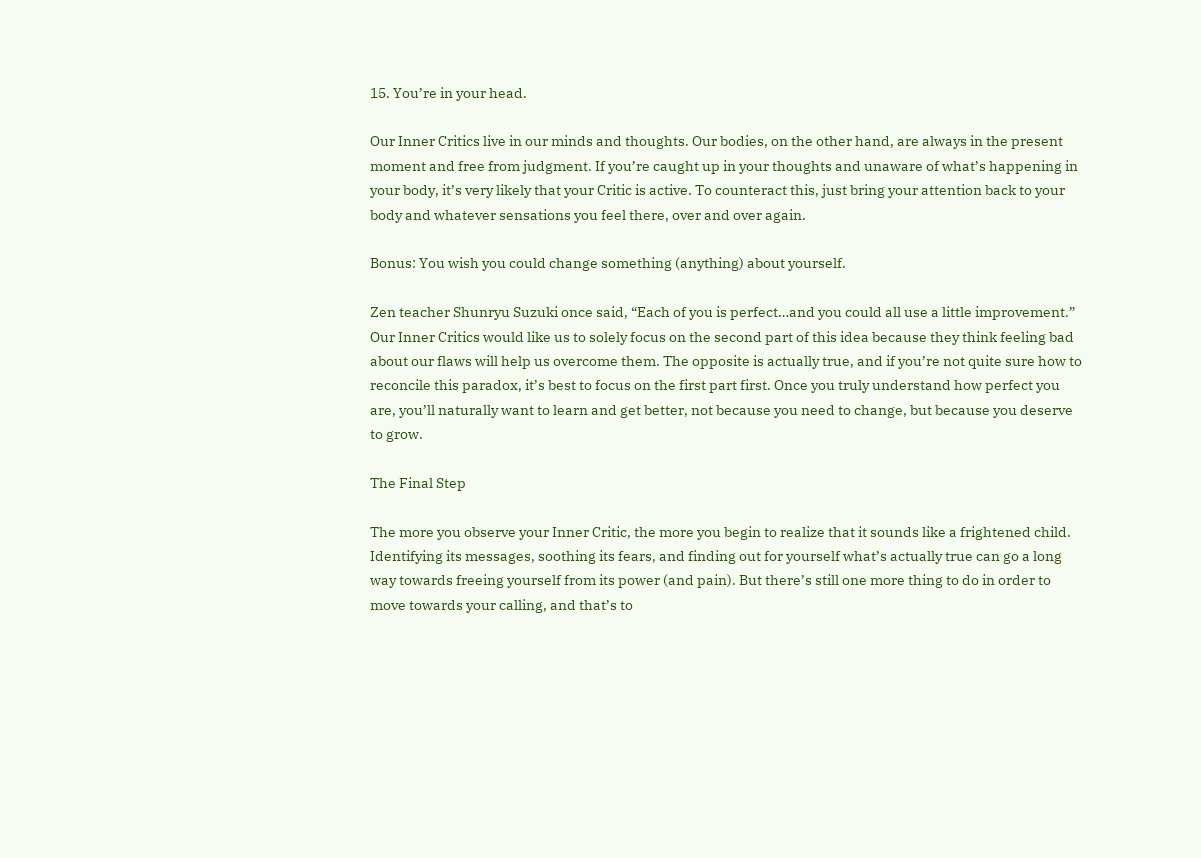15. You’re in your head.

Our Inner Critics live in our minds and thoughts. Our bodies, on the other hand, are always in the present moment and free from judgment. If you’re caught up in your thoughts and unaware of what’s happening in your body, it’s very likely that your Critic is active. To counteract this, just bring your attention back to your body and whatever sensations you feel there, over and over again.

Bonus: You wish you could change something (anything) about yourself.

Zen teacher Shunryu Suzuki once said, “Each of you is perfect…and you could all use a little improvement.” Our Inner Critics would like us to solely focus on the second part of this idea because they think feeling bad about our flaws will help us overcome them. The opposite is actually true, and if you’re not quite sure how to reconcile this paradox, it’s best to focus on the first part first. Once you truly understand how perfect you are, you’ll naturally want to learn and get better, not because you need to change, but because you deserve to grow.

The Final Step

The more you observe your Inner Critic, the more you begin to realize that it sounds like a frightened child. Identifying its messages, soothing its fears, and finding out for yourself what’s actually true can go a long way towards freeing yourself from its power (and pain). But there’s still one more thing to do in order to move towards your calling, and that’s to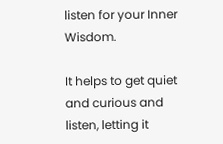listen for your Inner Wisdom.

It helps to get quiet and curious and listen, letting it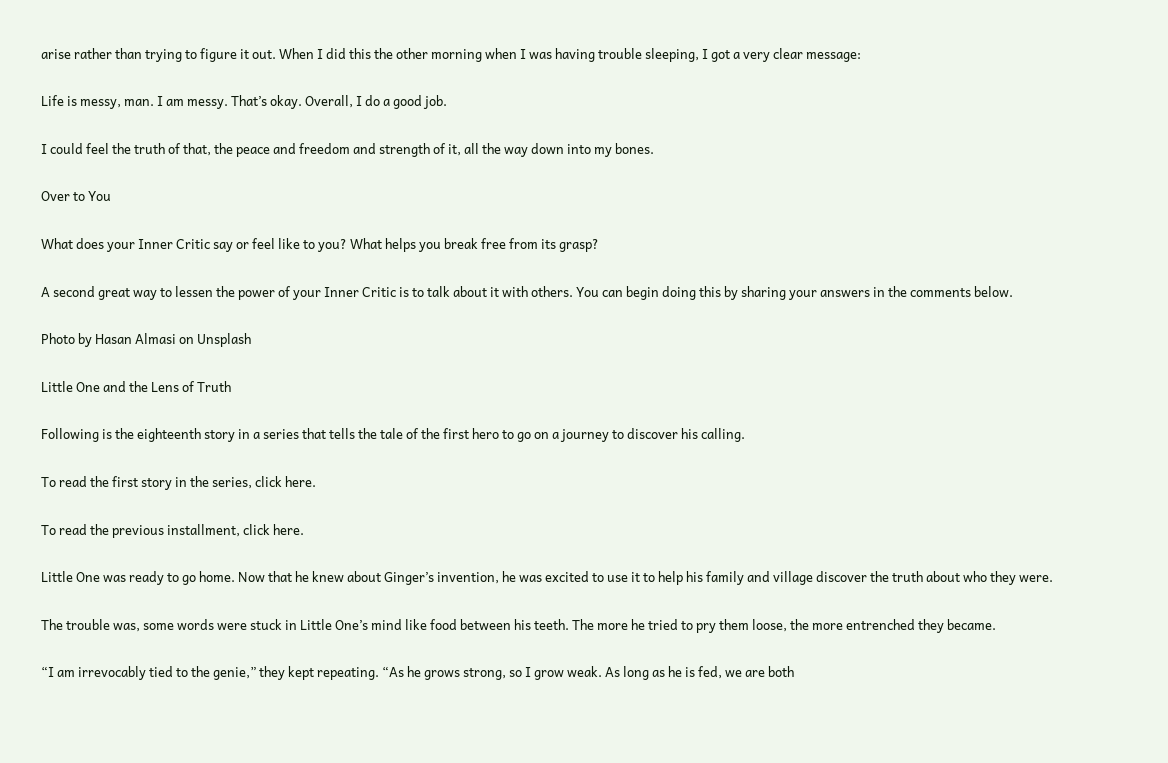arise rather than trying to figure it out. When I did this the other morning when I was having trouble sleeping, I got a very clear message:

Life is messy, man. I am messy. That’s okay. Overall, I do a good job.

I could feel the truth of that, the peace and freedom and strength of it, all the way down into my bones.

Over to You

What does your Inner Critic say or feel like to you? What helps you break free from its grasp?

A second great way to lessen the power of your Inner Critic is to talk about it with others. You can begin doing this by sharing your answers in the comments below.

Photo by Hasan Almasi on Unsplash

Little One and the Lens of Truth

Following is the eighteenth story in a series that tells the tale of the first hero to go on a journey to discover his calling.

To read the first story in the series, click here.

To read the previous installment, click here.

Little One was ready to go home. Now that he knew about Ginger’s invention, he was excited to use it to help his family and village discover the truth about who they were.

The trouble was, some words were stuck in Little One’s mind like food between his teeth. The more he tried to pry them loose, the more entrenched they became.

“I am irrevocably tied to the genie,” they kept repeating. “As he grows strong, so I grow weak. As long as he is fed, we are both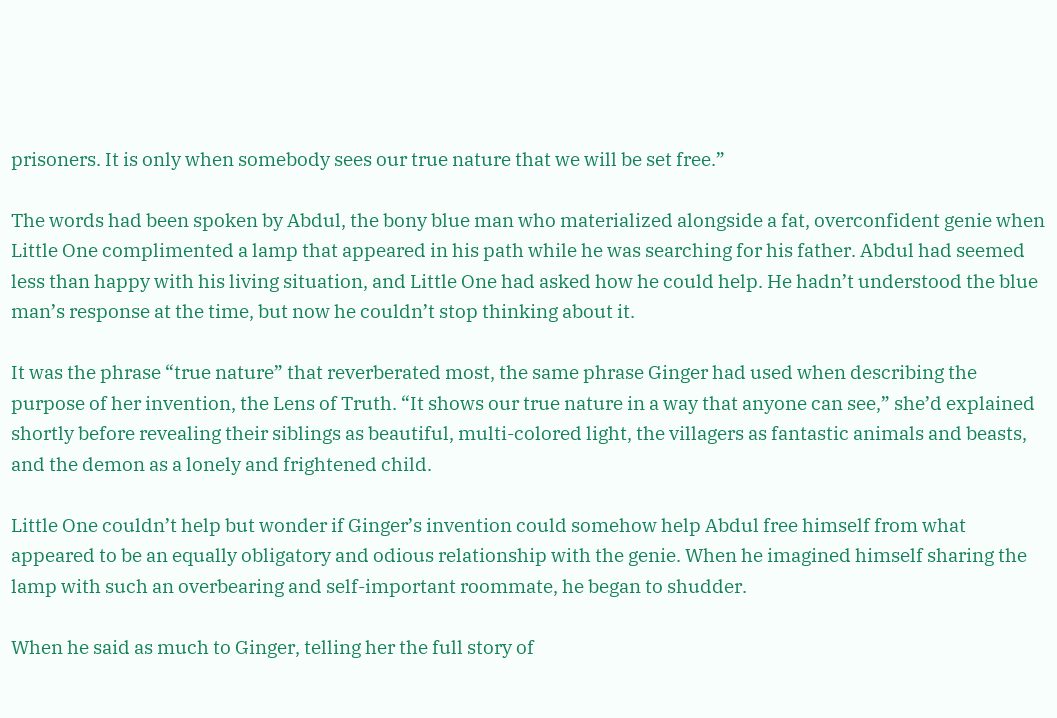prisoners. It is only when somebody sees our true nature that we will be set free.”

The words had been spoken by Abdul, the bony blue man who materialized alongside a fat, overconfident genie when Little One complimented a lamp that appeared in his path while he was searching for his father. Abdul had seemed less than happy with his living situation, and Little One had asked how he could help. He hadn’t understood the blue man’s response at the time, but now he couldn’t stop thinking about it.

It was the phrase “true nature” that reverberated most, the same phrase Ginger had used when describing the purpose of her invention, the Lens of Truth. “It shows our true nature in a way that anyone can see,” she’d explained shortly before revealing their siblings as beautiful, multi-colored light, the villagers as fantastic animals and beasts, and the demon as a lonely and frightened child.

Little One couldn’t help but wonder if Ginger’s invention could somehow help Abdul free himself from what appeared to be an equally obligatory and odious relationship with the genie. When he imagined himself sharing the lamp with such an overbearing and self-important roommate, he began to shudder.

When he said as much to Ginger, telling her the full story of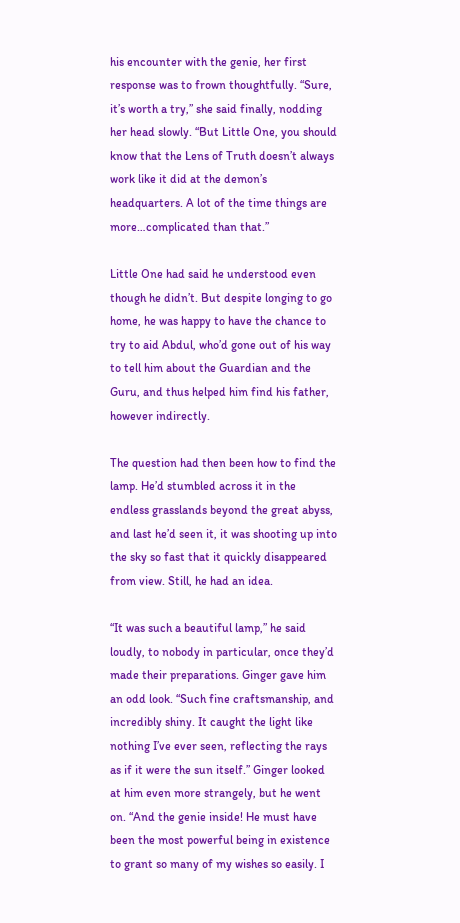his encounter with the genie, her first response was to frown thoughtfully. “Sure, it’s worth a try,” she said finally, nodding her head slowly. “But Little One, you should know that the Lens of Truth doesn’t always work like it did at the demon’s headquarters. A lot of the time things are more…complicated than that.”

Little One had said he understood even though he didn’t. But despite longing to go home, he was happy to have the chance to try to aid Abdul, who’d gone out of his way to tell him about the Guardian and the Guru, and thus helped him find his father, however indirectly.

The question had then been how to find the lamp. He’d stumbled across it in the endless grasslands beyond the great abyss, and last he’d seen it, it was shooting up into the sky so fast that it quickly disappeared from view. Still, he had an idea.

“It was such a beautiful lamp,” he said loudly, to nobody in particular, once they’d made their preparations. Ginger gave him an odd look. “Such fine craftsmanship, and incredibly shiny. It caught the light like nothing I’ve ever seen, reflecting the rays as if it were the sun itself.” Ginger looked at him even more strangely, but he went on. “And the genie inside! He must have been the most powerful being in existence to grant so many of my wishes so easily. I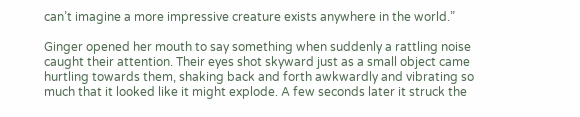can’t imagine a more impressive creature exists anywhere in the world.”

Ginger opened her mouth to say something when suddenly a rattling noise caught their attention. Their eyes shot skyward just as a small object came hurtling towards them, shaking back and forth awkwardly and vibrating so much that it looked like it might explode. A few seconds later it struck the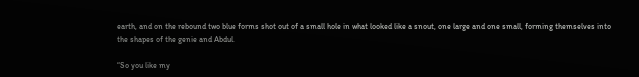earth, and on the rebound two blue forms shot out of a small hole in what looked like a snout, one large and one small, forming themselves into the shapes of the genie and Abdul.

“So you like my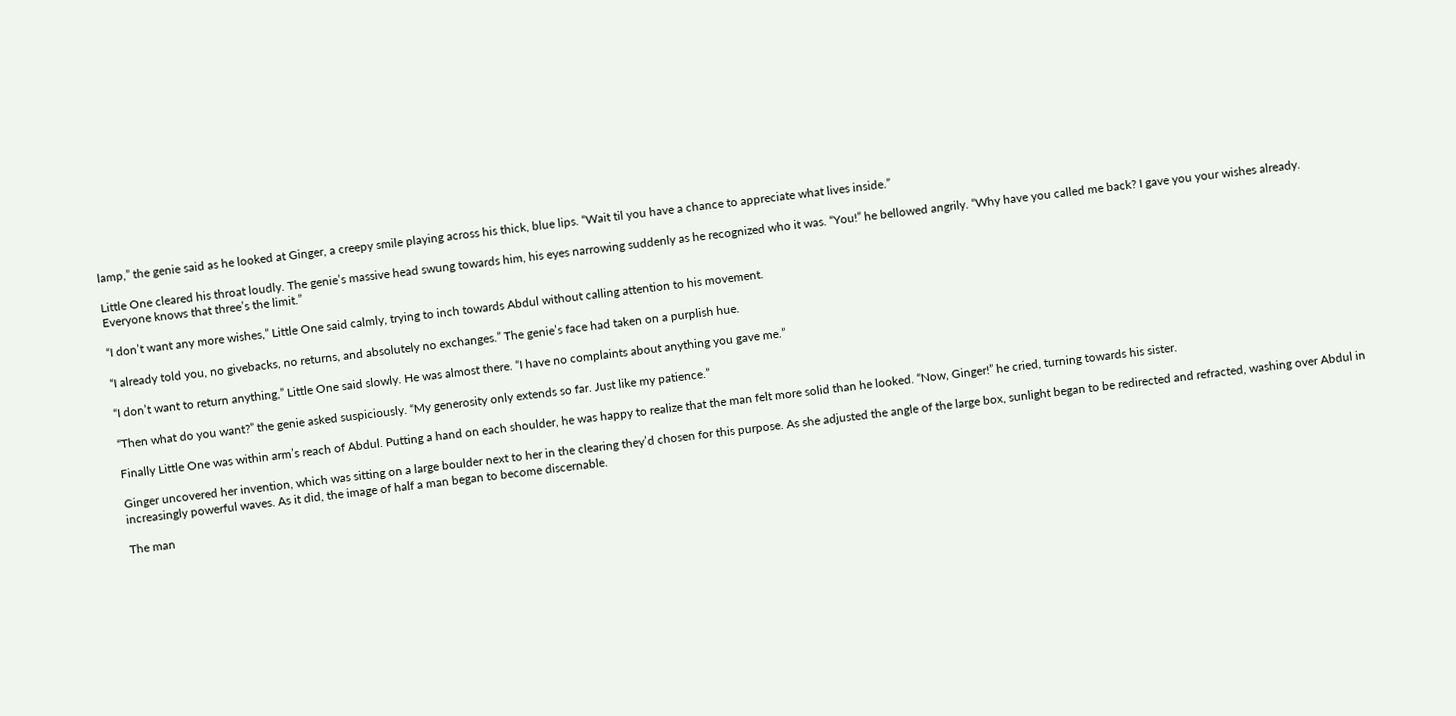lamp,” the genie said as he looked at Ginger, a creepy smile playing across his thick, blue lips. “Wait til you have a chance to appreciate what lives inside.”

Little One cleared his throat loudly. The genie’s massive head swung towards him, his eyes narrowing suddenly as he recognized who it was. “You!” he bellowed angrily. “Why have you called me back? I gave you your wishes already. Everyone knows that three’s the limit.”

“I don’t want any more wishes,” Little One said calmly, trying to inch towards Abdul without calling attention to his movement.

“I already told you, no givebacks, no returns, and absolutely no exchanges.” The genie’s face had taken on a purplish hue.

“I don’t want to return anything,” Little One said slowly. He was almost there. “I have no complaints about anything you gave me.”

“Then what do you want?” the genie asked suspiciously. “My generosity only extends so far. Just like my patience.”

Finally Little One was within arm’s reach of Abdul. Putting a hand on each shoulder, he was happy to realize that the man felt more solid than he looked. “Now, Ginger!” he cried, turning towards his sister.

Ginger uncovered her invention, which was sitting on a large boulder next to her in the clearing they’d chosen for this purpose. As she adjusted the angle of the large box, sunlight began to be redirected and refracted, washing over Abdul in increasingly powerful waves. As it did, the image of half a man began to become discernable.

The man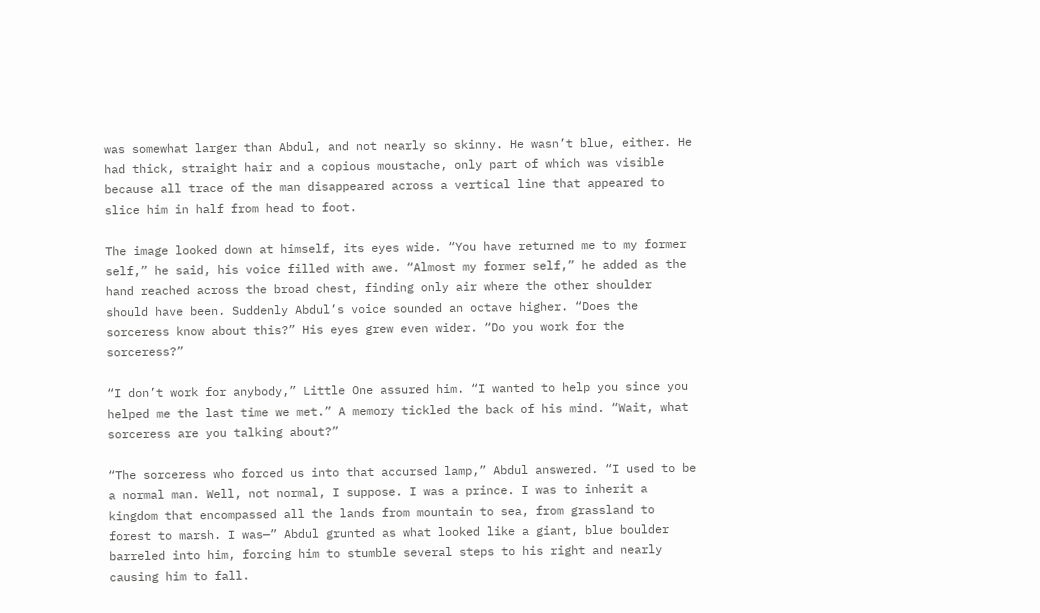was somewhat larger than Abdul, and not nearly so skinny. He wasn’t blue, either. He had thick, straight hair and a copious moustache, only part of which was visible because all trace of the man disappeared across a vertical line that appeared to slice him in half from head to foot.

The image looked down at himself, its eyes wide. “You have returned me to my former self,” he said, his voice filled with awe. “Almost my former self,” he added as the hand reached across the broad chest, finding only air where the other shoulder should have been. Suddenly Abdul’s voice sounded an octave higher. “Does the sorceress know about this?” His eyes grew even wider. “Do you work for the sorceress?”

“I don’t work for anybody,” Little One assured him. “I wanted to help you since you helped me the last time we met.” A memory tickled the back of his mind. “Wait, what sorceress are you talking about?”

“The sorceress who forced us into that accursed lamp,” Abdul answered. “I used to be a normal man. Well, not normal, I suppose. I was a prince. I was to inherit a kingdom that encompassed all the lands from mountain to sea, from grassland to forest to marsh. I was—” Abdul grunted as what looked like a giant, blue boulder barreled into him, forcing him to stumble several steps to his right and nearly causing him to fall.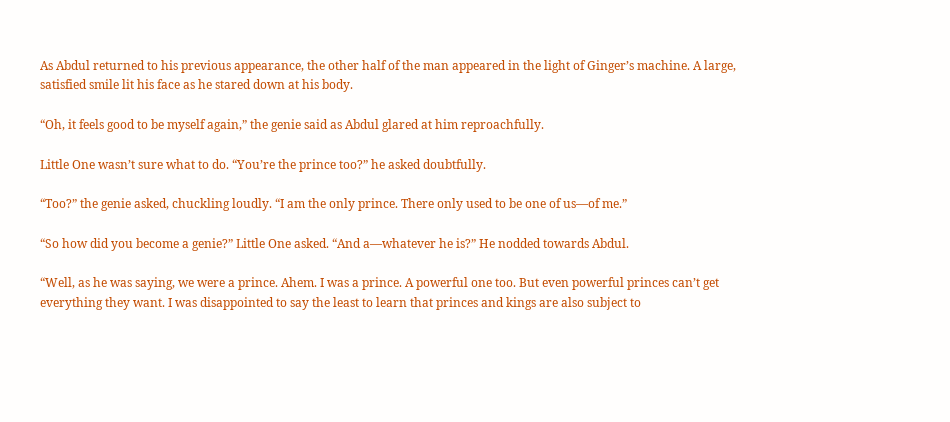As Abdul returned to his previous appearance, the other half of the man appeared in the light of Ginger’s machine. A large, satisfied smile lit his face as he stared down at his body.

“Oh, it feels good to be myself again,” the genie said as Abdul glared at him reproachfully.

Little One wasn’t sure what to do. “You’re the prince too?” he asked doubtfully.

“Too?” the genie asked, chuckling loudly. “I am the only prince. There only used to be one of us—of me.”

“So how did you become a genie?” Little One asked. “And a—whatever he is?” He nodded towards Abdul.

“Well, as he was saying, we were a prince. Ahem. I was a prince. A powerful one too. But even powerful princes can’t get everything they want. I was disappointed to say the least to learn that princes and kings are also subject to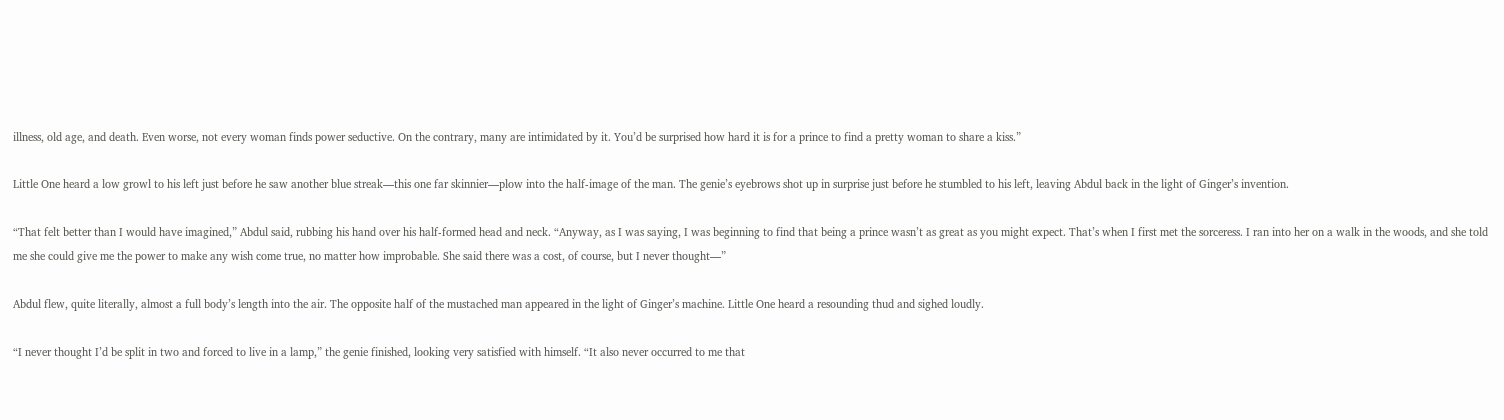illness, old age, and death. Even worse, not every woman finds power seductive. On the contrary, many are intimidated by it. You’d be surprised how hard it is for a prince to find a pretty woman to share a kiss.”

Little One heard a low growl to his left just before he saw another blue streak—this one far skinnier—plow into the half-image of the man. The genie’s eyebrows shot up in surprise just before he stumbled to his left, leaving Abdul back in the light of Ginger’s invention.

“That felt better than I would have imagined,” Abdul said, rubbing his hand over his half-formed head and neck. “Anyway, as I was saying, I was beginning to find that being a prince wasn’t as great as you might expect. That’s when I first met the sorceress. I ran into her on a walk in the woods, and she told me she could give me the power to make any wish come true, no matter how improbable. She said there was a cost, of course, but I never thought—”

Abdul flew, quite literally, almost a full body’s length into the air. The opposite half of the mustached man appeared in the light of Ginger’s machine. Little One heard a resounding thud and sighed loudly.

“I never thought I’d be split in two and forced to live in a lamp,” the genie finished, looking very satisfied with himself. “It also never occurred to me that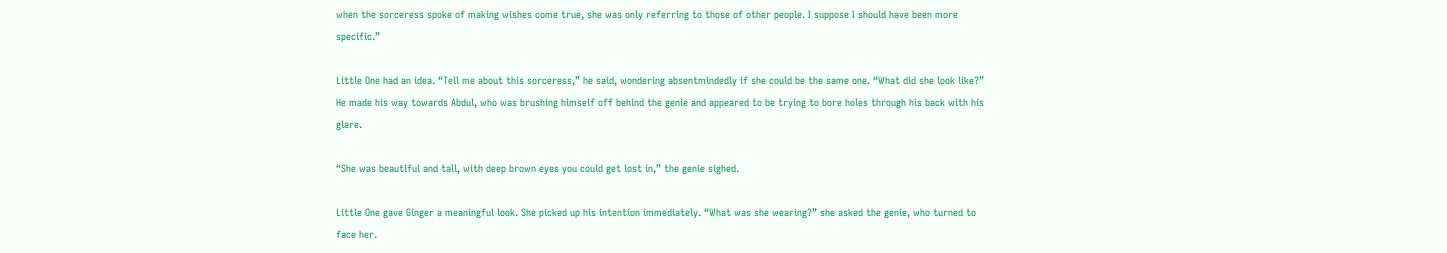when the sorceress spoke of making wishes come true, she was only referring to those of other people. I suppose I should have been more specific.”

Little One had an idea. “Tell me about this sorceress,” he said, wondering absentmindedly if she could be the same one. “What did she look like?” He made his way towards Abdul, who was brushing himself off behind the genie and appeared to be trying to bore holes through his back with his glare.

“She was beautiful and tall, with deep brown eyes you could get lost in,” the genie sighed.

Little One gave Ginger a meaningful look. She picked up his intention immediately. “What was she wearing?” she asked the genie, who turned to face her.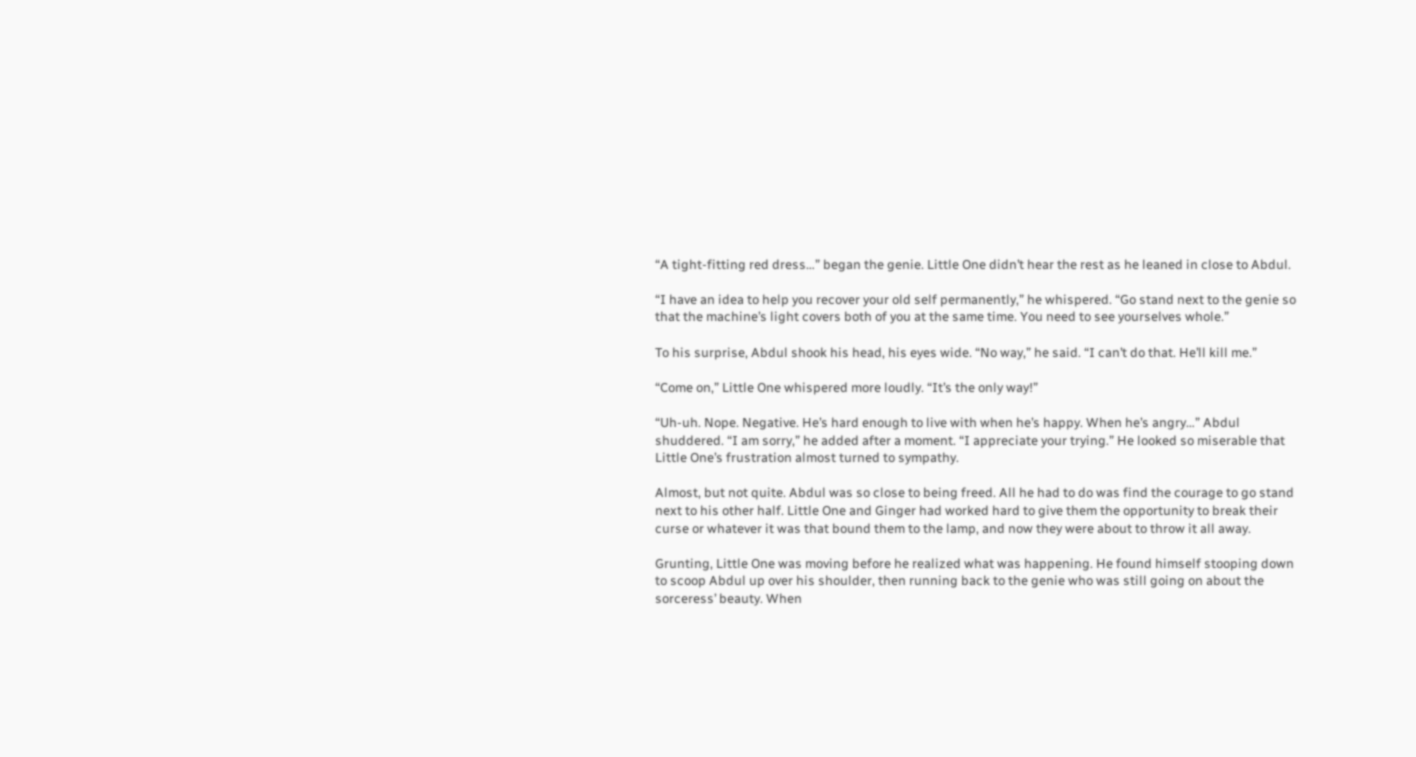“A tight-fitting red dress…” began the genie. Little One didn’t hear the rest as he leaned in close to Abdul.

“I have an idea to help you recover your old self permanently,” he whispered. “Go stand next to the genie so that the machine’s light covers both of you at the same time. You need to see yourselves whole.”

To his surprise, Abdul shook his head, his eyes wide. “No way,” he said. “I can’t do that. He’ll kill me.”

“Come on,” Little One whispered more loudly. “It’s the only way!”

“Uh-uh. Nope. Negative. He’s hard enough to live with when he’s happy. When he’s angry…” Abdul shuddered. “I am sorry,” he added after a moment. “I appreciate your trying.” He looked so miserable that Little One’s frustration almost turned to sympathy.

Almost, but not quite. Abdul was so close to being freed. All he had to do was find the courage to go stand next to his other half. Little One and Ginger had worked hard to give them the opportunity to break their curse or whatever it was that bound them to the lamp, and now they were about to throw it all away.

Grunting, Little One was moving before he realized what was happening. He found himself stooping down to scoop Abdul up over his shoulder, then running back to the genie who was still going on about the sorceress’ beauty. When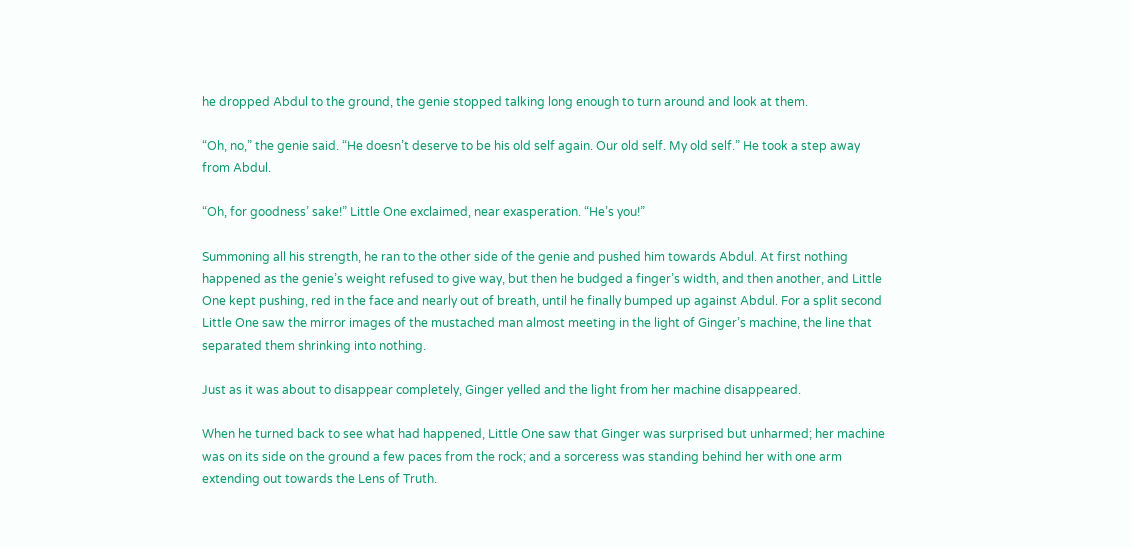he dropped Abdul to the ground, the genie stopped talking long enough to turn around and look at them.

“Oh, no,” the genie said. “He doesn’t deserve to be his old self again. Our old self. My old self.” He took a step away from Abdul.

“Oh, for goodness’ sake!” Little One exclaimed, near exasperation. “He’s you!”

Summoning all his strength, he ran to the other side of the genie and pushed him towards Abdul. At first nothing happened as the genie’s weight refused to give way, but then he budged a finger’s width, and then another, and Little One kept pushing, red in the face and nearly out of breath, until he finally bumped up against Abdul. For a split second Little One saw the mirror images of the mustached man almost meeting in the light of Ginger’s machine, the line that separated them shrinking into nothing.

Just as it was about to disappear completely, Ginger yelled and the light from her machine disappeared.

When he turned back to see what had happened, Little One saw that Ginger was surprised but unharmed; her machine was on its side on the ground a few paces from the rock; and a sorceress was standing behind her with one arm extending out towards the Lens of Truth.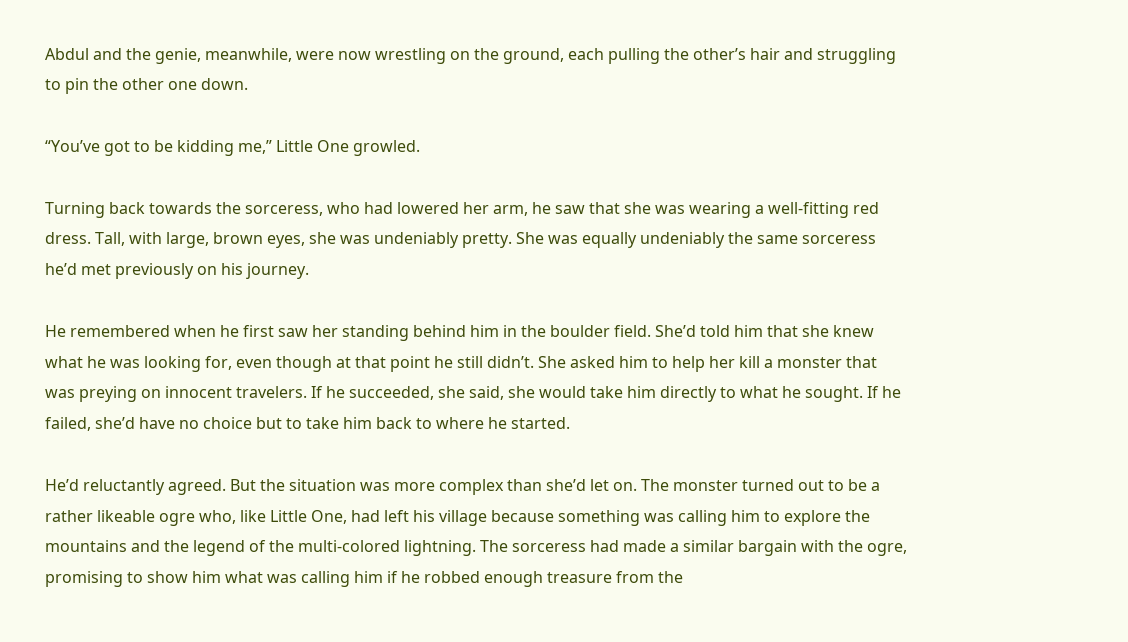Abdul and the genie, meanwhile, were now wrestling on the ground, each pulling the other’s hair and struggling to pin the other one down.

“You’ve got to be kidding me,” Little One growled.

Turning back towards the sorceress, who had lowered her arm, he saw that she was wearing a well-fitting red dress. Tall, with large, brown eyes, she was undeniably pretty. She was equally undeniably the same sorceress he’d met previously on his journey.

He remembered when he first saw her standing behind him in the boulder field. She’d told him that she knew what he was looking for, even though at that point he still didn’t. She asked him to help her kill a monster that was preying on innocent travelers. If he succeeded, she said, she would take him directly to what he sought. If he failed, she’d have no choice but to take him back to where he started.

He’d reluctantly agreed. But the situation was more complex than she’d let on. The monster turned out to be a rather likeable ogre who, like Little One, had left his village because something was calling him to explore the mountains and the legend of the multi-colored lightning. The sorceress had made a similar bargain with the ogre, promising to show him what was calling him if he robbed enough treasure from the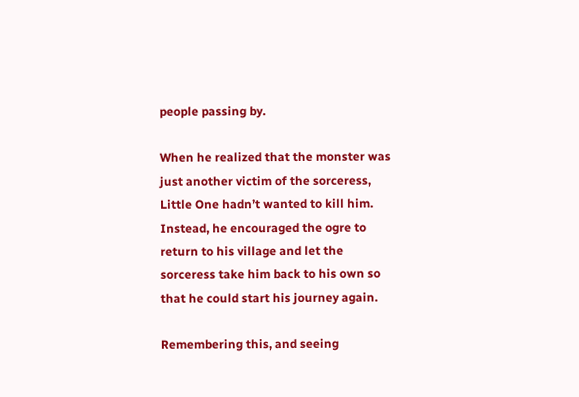people passing by.

When he realized that the monster was just another victim of the sorceress, Little One hadn’t wanted to kill him. Instead, he encouraged the ogre to return to his village and let the sorceress take him back to his own so that he could start his journey again.

Remembering this, and seeing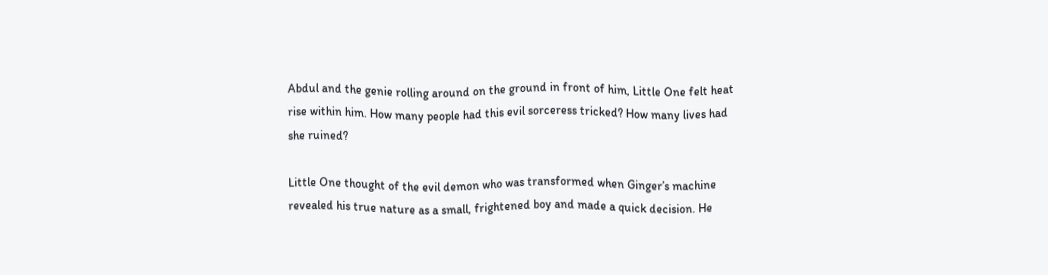Abdul and the genie rolling around on the ground in front of him, Little One felt heat rise within him. How many people had this evil sorceress tricked? How many lives had she ruined?

Little One thought of the evil demon who was transformed when Ginger’s machine revealed his true nature as a small, frightened boy and made a quick decision. He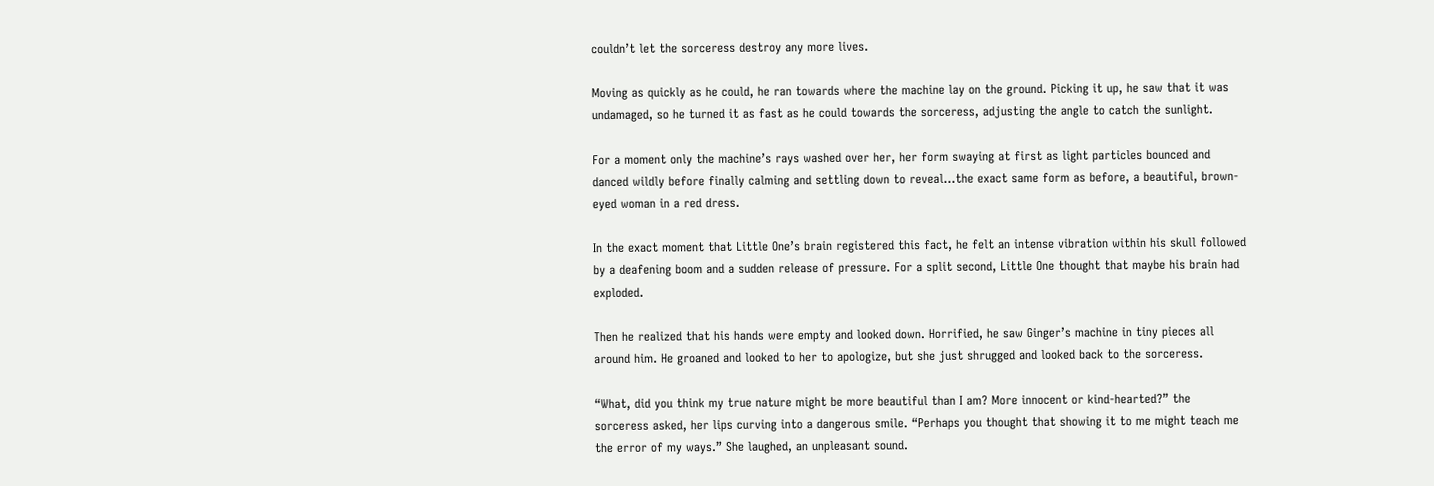couldn’t let the sorceress destroy any more lives.

Moving as quickly as he could, he ran towards where the machine lay on the ground. Picking it up, he saw that it was undamaged, so he turned it as fast as he could towards the sorceress, adjusting the angle to catch the sunlight.

For a moment only the machine’s rays washed over her, her form swaying at first as light particles bounced and danced wildly before finally calming and settling down to reveal…the exact same form as before, a beautiful, brown-eyed woman in a red dress.

In the exact moment that Little One’s brain registered this fact, he felt an intense vibration within his skull followed by a deafening boom and a sudden release of pressure. For a split second, Little One thought that maybe his brain had exploded.

Then he realized that his hands were empty and looked down. Horrified, he saw Ginger’s machine in tiny pieces all around him. He groaned and looked to her to apologize, but she just shrugged and looked back to the sorceress.

“What, did you think my true nature might be more beautiful than I am? More innocent or kind-hearted?” the sorceress asked, her lips curving into a dangerous smile. “Perhaps you thought that showing it to me might teach me the error of my ways.” She laughed, an unpleasant sound.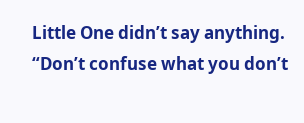Little One didn’t say anything. “Don’t confuse what you don’t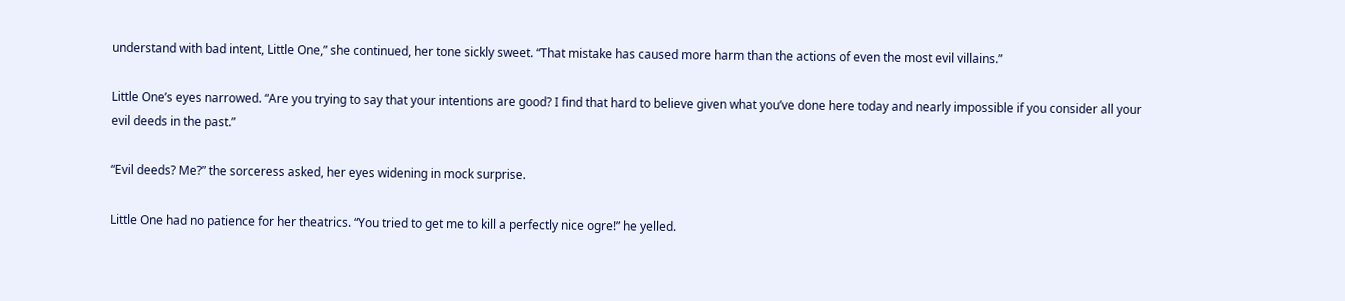understand with bad intent, Little One,” she continued, her tone sickly sweet. “That mistake has caused more harm than the actions of even the most evil villains.”

Little One’s eyes narrowed. “Are you trying to say that your intentions are good? I find that hard to believe given what you’ve done here today and nearly impossible if you consider all your evil deeds in the past.”

“Evil deeds? Me?” the sorceress asked, her eyes widening in mock surprise.

Little One had no patience for her theatrics. “You tried to get me to kill a perfectly nice ogre!” he yelled.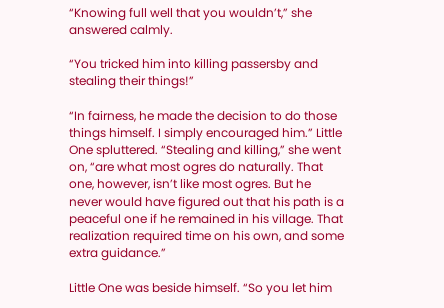“Knowing full well that you wouldn’t,” she answered calmly.

“You tricked him into killing passersby and stealing their things!”

“In fairness, he made the decision to do those things himself. I simply encouraged him.” Little One spluttered. “Stealing and killing,” she went on, “are what most ogres do naturally. That one, however, isn’t like most ogres. But he never would have figured out that his path is a peaceful one if he remained in his village. That realization required time on his own, and some extra guidance.”

Little One was beside himself. “So you let him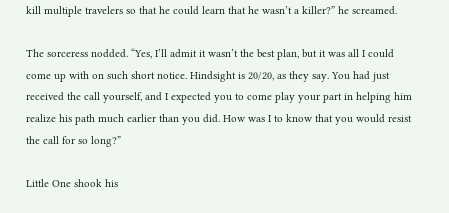kill multiple travelers so that he could learn that he wasn’t a killer?” he screamed.

The sorceress nodded. “Yes, I’ll admit it wasn’t the best plan, but it was all I could come up with on such short notice. Hindsight is 20/20, as they say. You had just received the call yourself, and I expected you to come play your part in helping him realize his path much earlier than you did. How was I to know that you would resist the call for so long?”

Little One shook his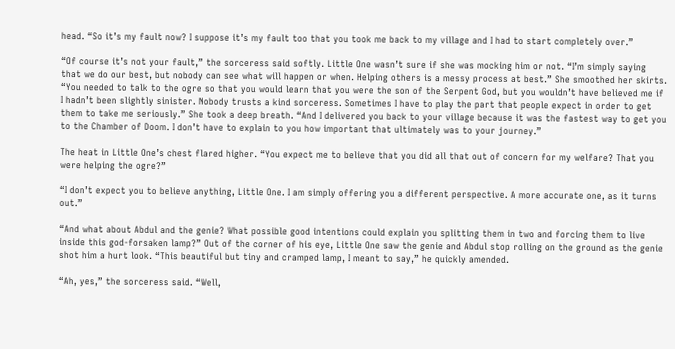head. “So it’s my fault now? I suppose it’s my fault too that you took me back to my village and I had to start completely over.”

“Of course it’s not your fault,” the sorceress said softly. Little One wasn’t sure if she was mocking him or not. “I’m simply saying that we do our best, but nobody can see what will happen or when. Helping others is a messy process at best.” She smoothed her skirts. “You needed to talk to the ogre so that you would learn that you were the son of the Serpent God, but you wouldn’t have believed me if I hadn’t been slightly sinister. Nobody trusts a kind sorceress. Sometimes I have to play the part that people expect in order to get them to take me seriously.” She took a deep breath. “And I delivered you back to your village because it was the fastest way to get you to the Chamber of Doom. I don’t have to explain to you how important that ultimately was to your journey.”

The heat in Little One’s chest flared higher. “You expect me to believe that you did all that out of concern for my welfare? That you were helping the ogre?”

“I don’t expect you to believe anything, Little One. I am simply offering you a different perspective. A more accurate one, as it turns out.”

“And what about Abdul and the genie? What possible good intentions could explain you splitting them in two and forcing them to live inside this god-forsaken lamp?” Out of the corner of his eye, Little One saw the genie and Abdul stop rolling on the ground as the genie shot him a hurt look. “This beautiful but tiny and cramped lamp, I meant to say,” he quickly amended.

“Ah, yes,” the sorceress said. “Well,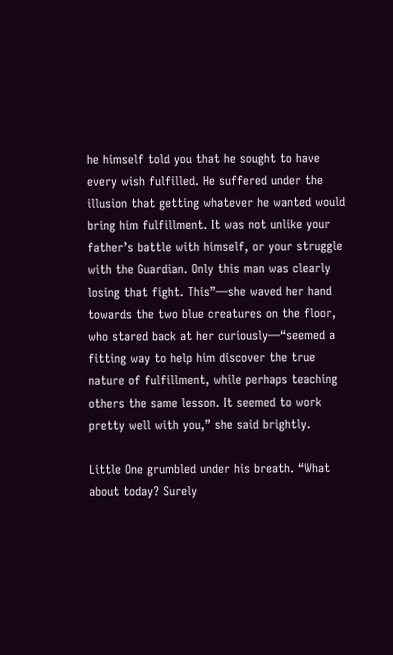he himself told you that he sought to have every wish fulfilled. He suffered under the illusion that getting whatever he wanted would bring him fulfillment. It was not unlike your father’s battle with himself, or your struggle with the Guardian. Only this man was clearly losing that fight. This”—she waved her hand towards the two blue creatures on the floor, who stared back at her curiously—“seemed a fitting way to help him discover the true nature of fulfillment, while perhaps teaching others the same lesson. It seemed to work pretty well with you,” she said brightly.

Little One grumbled under his breath. “What about today? Surely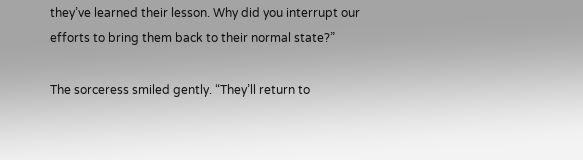they’ve learned their lesson. Why did you interrupt our efforts to bring them back to their normal state?”

The sorceress smiled gently. “They’ll return to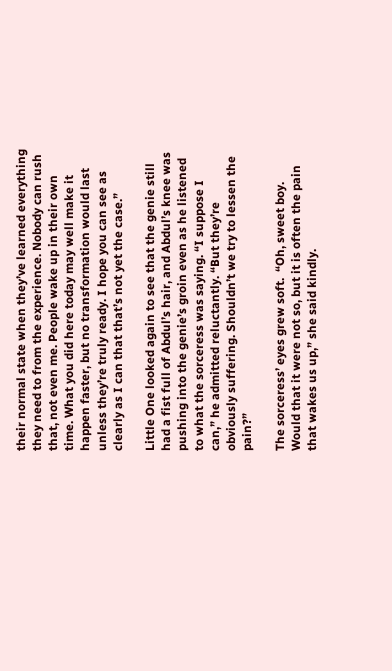their normal state when they’ve learned everything they need to from the experience. Nobody can rush that, not even me. People wake up in their own time. What you did here today may well make it happen faster, but no transformation would last unless they’re truly ready. I hope you can see as clearly as I can that that’s not yet the case.”

Little One looked again to see that the genie still had a fist full of Abdul’s hair, and Abdul’s knee was pushing into the genie’s groin even as he listened to what the sorceress was saying. “I suppose I can,” he admitted reluctantly. “But they’re obviously suffering. Shouldn’t we try to lessen the pain?”

The sorceress’ eyes grew soft.  “Oh, sweet boy. Would that it were not so, but it is often the pain that wakes us up,” she said kindly.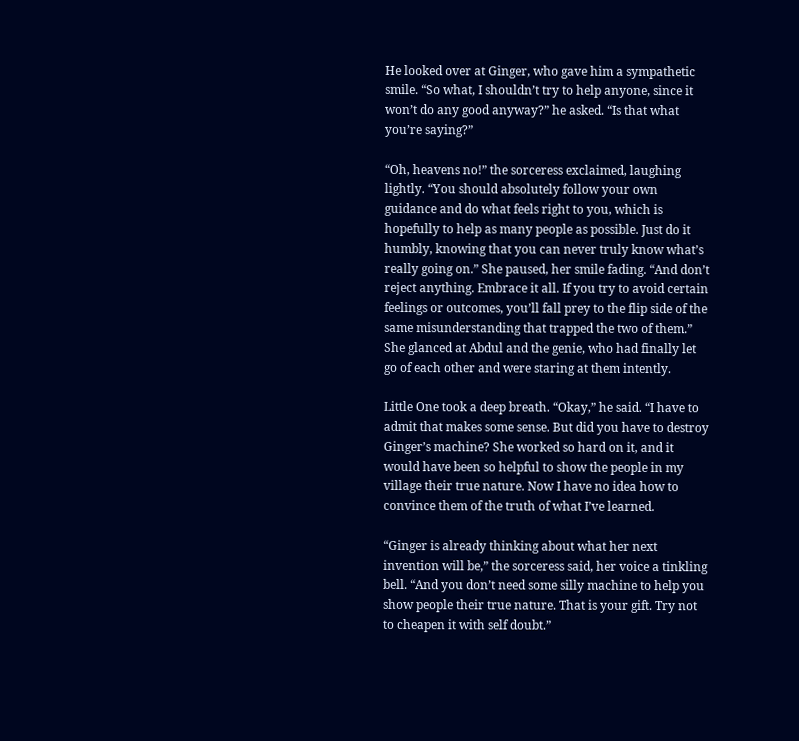He looked over at Ginger, who gave him a sympathetic smile. “So what, I shouldn’t try to help anyone, since it won’t do any good anyway?” he asked. “Is that what you’re saying?”

“Oh, heavens no!” the sorceress exclaimed, laughing lightly. “You should absolutely follow your own guidance and do what feels right to you, which is hopefully to help as many people as possible. Just do it humbly, knowing that you can never truly know what’s really going on.” She paused, her smile fading. “And don’t reject anything. Embrace it all. If you try to avoid certain feelings or outcomes, you’ll fall prey to the flip side of the same misunderstanding that trapped the two of them.” She glanced at Abdul and the genie, who had finally let go of each other and were staring at them intently.

Little One took a deep breath. “Okay,” he said. “I have to admit that makes some sense. But did you have to destroy Ginger’s machine? She worked so hard on it, and it would have been so helpful to show the people in my village their true nature. Now I have no idea how to convince them of the truth of what I’ve learned.

“Ginger is already thinking about what her next invention will be,” the sorceress said, her voice a tinkling bell. “And you don’t need some silly machine to help you show people their true nature. That is your gift. Try not to cheapen it with self doubt.”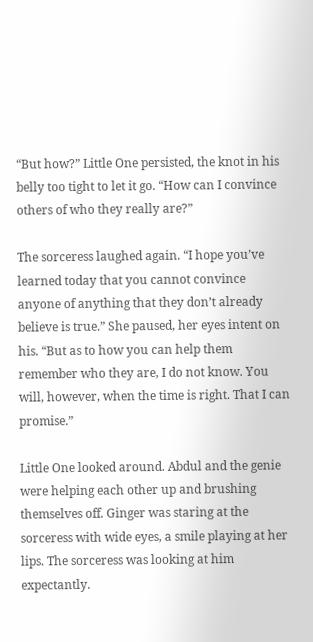“But how?” Little One persisted, the knot in his belly too tight to let it go. “How can I convince others of who they really are?”

The sorceress laughed again. “I hope you’ve learned today that you cannot convince anyone of anything that they don’t already believe is true.” She paused, her eyes intent on his. “But as to how you can help them remember who they are, I do not know. You will, however, when the time is right. That I can promise.”

Little One looked around. Abdul and the genie were helping each other up and brushing themselves off. Ginger was staring at the sorceress with wide eyes, a smile playing at her lips. The sorceress was looking at him expectantly.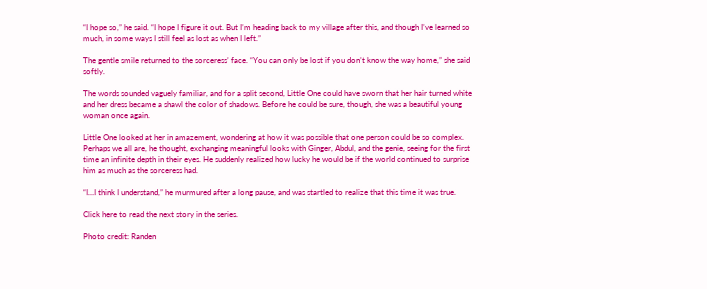“I hope so,” he said. “I hope I figure it out. But I’m heading back to my village after this, and though I’ve learned so much, in some ways I still feel as lost as when I left.”

The gentle smile returned to the sorceress’ face. “You can only be lost if you don’t know the way home,” she said softly.

The words sounded vaguely familiar, and for a split second, Little One could have sworn that her hair turned white and her dress became a shawl the color of shadows. Before he could be sure, though, she was a beautiful young woman once again.

Little One looked at her in amazement, wondering at how it was possible that one person could be so complex. Perhaps we all are, he thought, exchanging meaningful looks with Ginger, Abdul, and the genie, seeing for the first time an infinite depth in their eyes. He suddenly realized how lucky he would be if the world continued to surprise him as much as the sorceress had.

“I…I think I understand,” he murmured after a long pause, and was startled to realize that this time it was true.

Click here to read the next story in the series.

Photo credit: Randen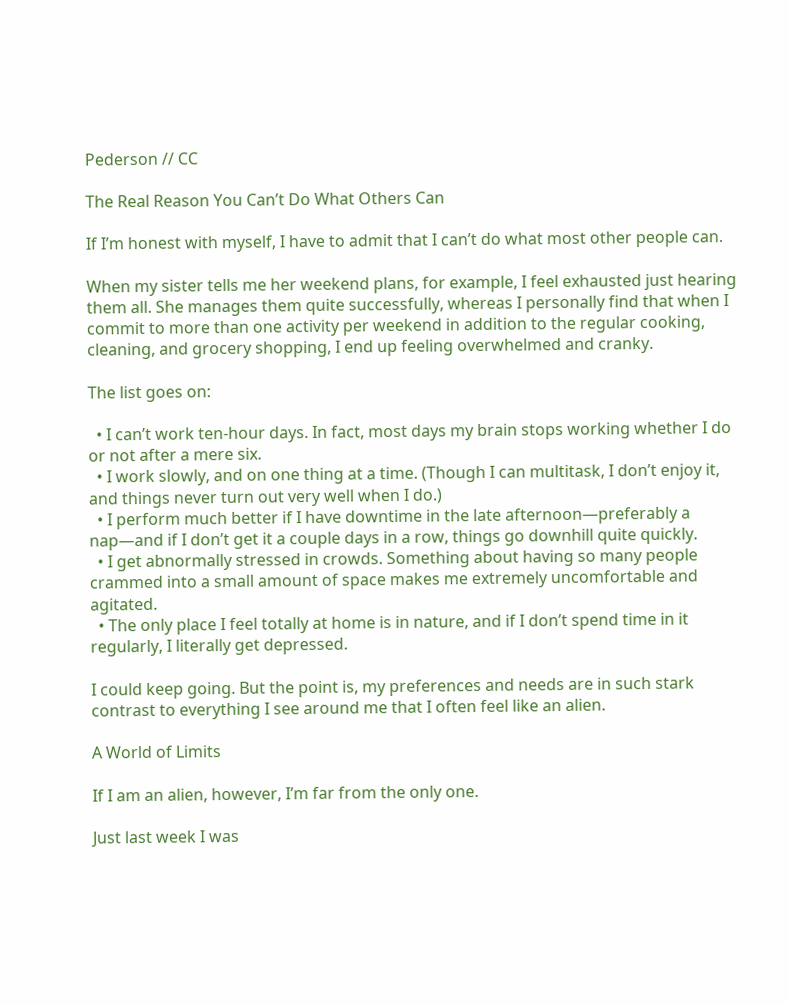Pederson // CC

The Real Reason You Can’t Do What Others Can

If I’m honest with myself, I have to admit that I can’t do what most other people can.

When my sister tells me her weekend plans, for example, I feel exhausted just hearing them all. She manages them quite successfully, whereas I personally find that when I commit to more than one activity per weekend in addition to the regular cooking, cleaning, and grocery shopping, I end up feeling overwhelmed and cranky.

The list goes on:

  • I can’t work ten-hour days. In fact, most days my brain stops working whether I do or not after a mere six.
  • I work slowly, and on one thing at a time. (Though I can multitask, I don’t enjoy it, and things never turn out very well when I do.)
  • I perform much better if I have downtime in the late afternoon—preferably a nap—and if I don’t get it a couple days in a row, things go downhill quite quickly.
  • I get abnormally stressed in crowds. Something about having so many people crammed into a small amount of space makes me extremely uncomfortable and agitated.
  • The only place I feel totally at home is in nature, and if I don’t spend time in it regularly, I literally get depressed.

I could keep going. But the point is, my preferences and needs are in such stark contrast to everything I see around me that I often feel like an alien.

A World of Limits

If I am an alien, however, I’m far from the only one.

Just last week I was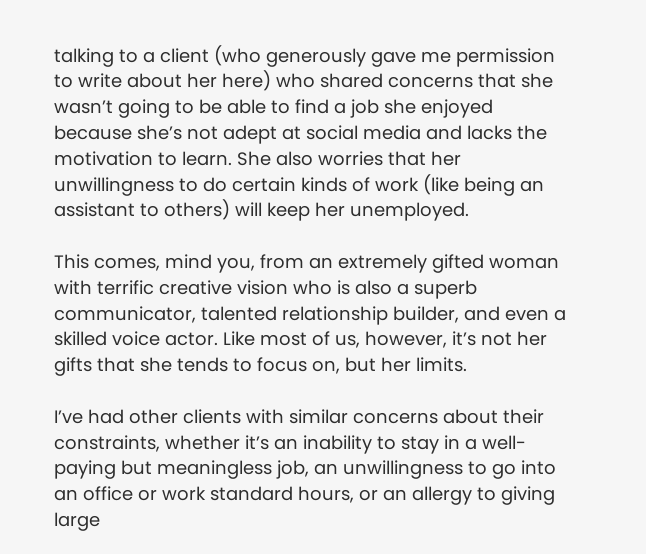talking to a client (who generously gave me permission to write about her here) who shared concerns that she wasn’t going to be able to find a job she enjoyed because she’s not adept at social media and lacks the motivation to learn. She also worries that her unwillingness to do certain kinds of work (like being an assistant to others) will keep her unemployed.

This comes, mind you, from an extremely gifted woman with terrific creative vision who is also a superb communicator, talented relationship builder, and even a skilled voice actor. Like most of us, however, it’s not her gifts that she tends to focus on, but her limits.

I’ve had other clients with similar concerns about their constraints, whether it’s an inability to stay in a well-paying but meaningless job, an unwillingness to go into an office or work standard hours, or an allergy to giving large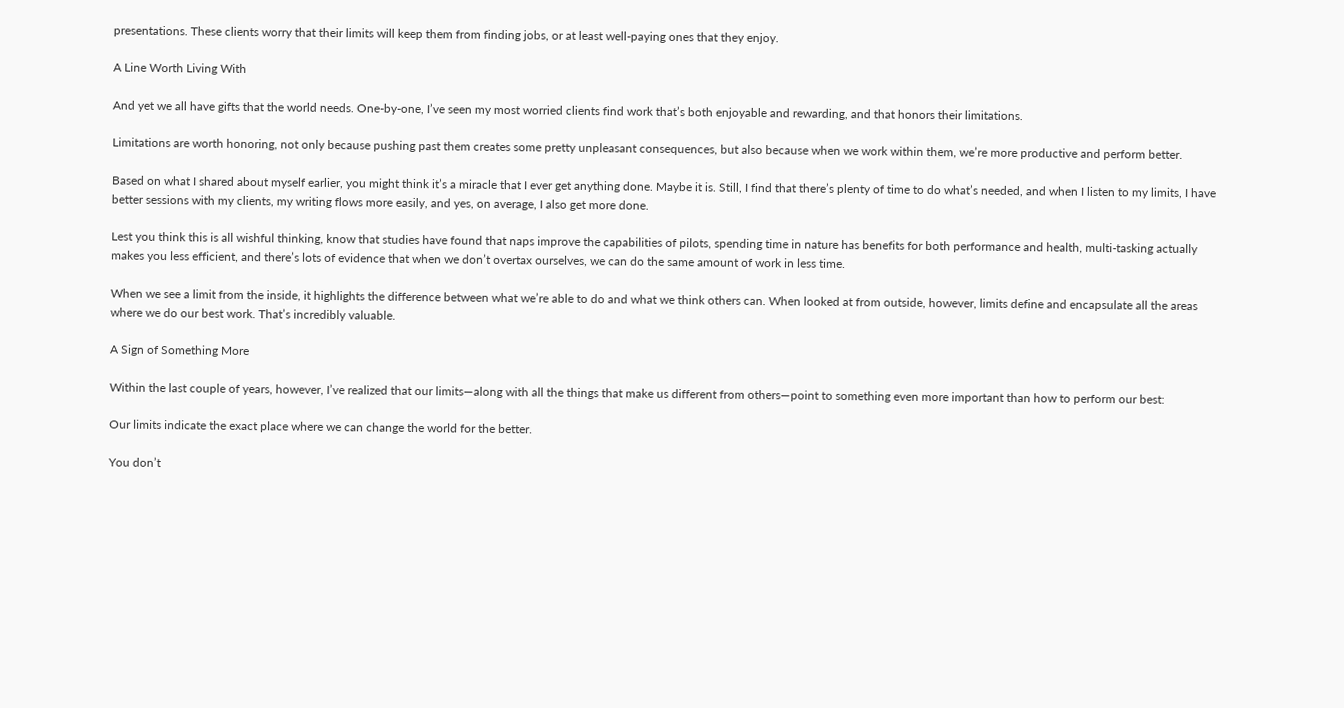presentations. These clients worry that their limits will keep them from finding jobs, or at least well-paying ones that they enjoy.

A Line Worth Living With

And yet we all have gifts that the world needs. One-by-one, I’ve seen my most worried clients find work that’s both enjoyable and rewarding, and that honors their limitations.

Limitations are worth honoring, not only because pushing past them creates some pretty unpleasant consequences, but also because when we work within them, we’re more productive and perform better.

Based on what I shared about myself earlier, you might think it’s a miracle that I ever get anything done. Maybe it is. Still, I find that there’s plenty of time to do what’s needed, and when I listen to my limits, I have better sessions with my clients, my writing flows more easily, and yes, on average, I also get more done.

Lest you think this is all wishful thinking, know that studies have found that naps improve the capabilities of pilots, spending time in nature has benefits for both performance and health, multi-tasking actually makes you less efficient, and there’s lots of evidence that when we don’t overtax ourselves, we can do the same amount of work in less time.

When we see a limit from the inside, it highlights the difference between what we’re able to do and what we think others can. When looked at from outside, however, limits define and encapsulate all the areas where we do our best work. That’s incredibly valuable.

A Sign of Something More

Within the last couple of years, however, I’ve realized that our limits—along with all the things that make us different from others—point to something even more important than how to perform our best:

Our limits indicate the exact place where we can change the world for the better.

You don’t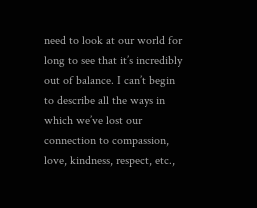need to look at our world for long to see that it’s incredibly out of balance. I can’t begin to describe all the ways in which we’ve lost our connection to compassion, love, kindness, respect, etc.,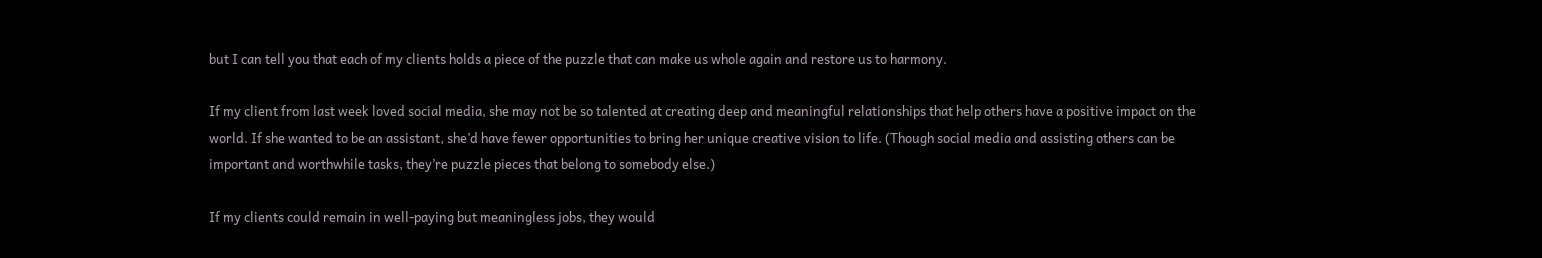but I can tell you that each of my clients holds a piece of the puzzle that can make us whole again and restore us to harmony.

If my client from last week loved social media, she may not be so talented at creating deep and meaningful relationships that help others have a positive impact on the world. If she wanted to be an assistant, she’d have fewer opportunities to bring her unique creative vision to life. (Though social media and assisting others can be important and worthwhile tasks, they’re puzzle pieces that belong to somebody else.)

If my clients could remain in well-paying but meaningless jobs, they would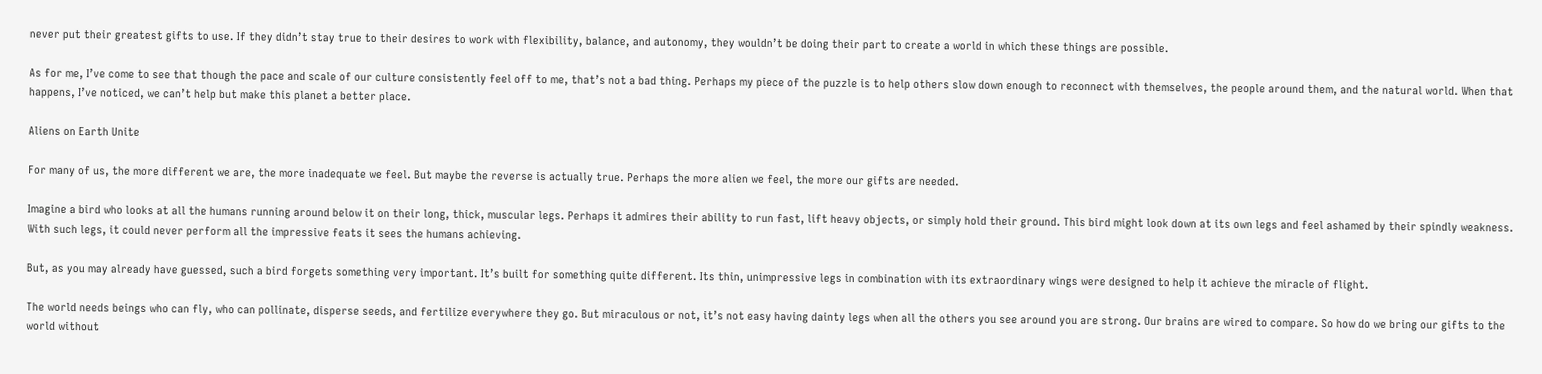never put their greatest gifts to use. If they didn’t stay true to their desires to work with flexibility, balance, and autonomy, they wouldn’t be doing their part to create a world in which these things are possible.

As for me, I’ve come to see that though the pace and scale of our culture consistently feel off to me, that’s not a bad thing. Perhaps my piece of the puzzle is to help others slow down enough to reconnect with themselves, the people around them, and the natural world. When that happens, I’ve noticed, we can’t help but make this planet a better place.

Aliens on Earth Unite

For many of us, the more different we are, the more inadequate we feel. But maybe the reverse is actually true. Perhaps the more alien we feel, the more our gifts are needed.

Imagine a bird who looks at all the humans running around below it on their long, thick, muscular legs. Perhaps it admires their ability to run fast, lift heavy objects, or simply hold their ground. This bird might look down at its own legs and feel ashamed by their spindly weakness. With such legs, it could never perform all the impressive feats it sees the humans achieving.

But, as you may already have guessed, such a bird forgets something very important. It’s built for something quite different. Its thin, unimpressive legs in combination with its extraordinary wings were designed to help it achieve the miracle of flight.

The world needs beings who can fly, who can pollinate, disperse seeds, and fertilize everywhere they go. But miraculous or not, it’s not easy having dainty legs when all the others you see around you are strong. Our brains are wired to compare. So how do we bring our gifts to the world without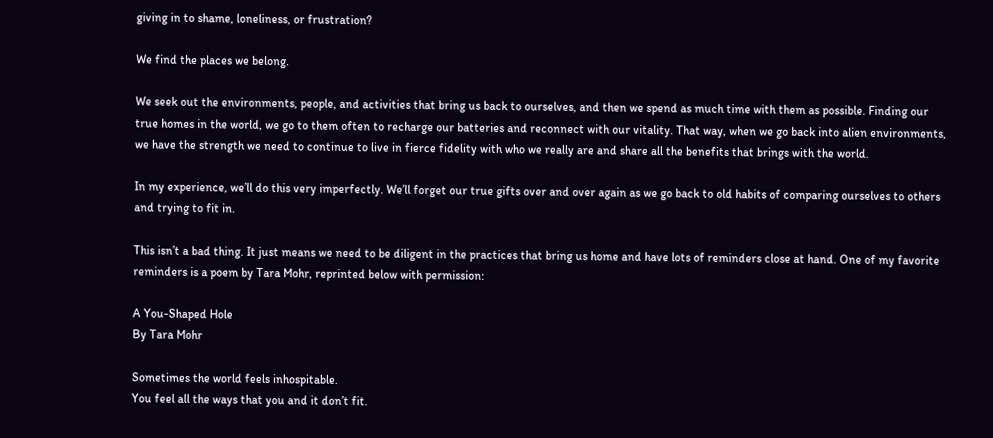giving in to shame, loneliness, or frustration?

We find the places we belong.

We seek out the environments, people, and activities that bring us back to ourselves, and then we spend as much time with them as possible. Finding our true homes in the world, we go to them often to recharge our batteries and reconnect with our vitality. That way, when we go back into alien environments, we have the strength we need to continue to live in fierce fidelity with who we really are and share all the benefits that brings with the world.

In my experience, we’ll do this very imperfectly. We’ll forget our true gifts over and over again as we go back to old habits of comparing ourselves to others and trying to fit in.

This isn’t a bad thing. It just means we need to be diligent in the practices that bring us home and have lots of reminders close at hand. One of my favorite reminders is a poem by Tara Mohr, reprinted below with permission:

A You-Shaped Hole
By Tara Mohr

Sometimes the world feels inhospitable.
You feel all the ways that you and it don’t fit.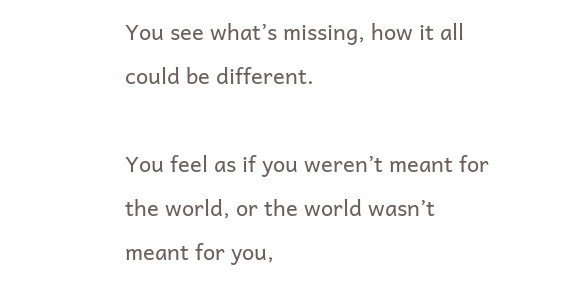You see what’s missing, how it all could be different.

You feel as if you weren’t meant for the world, or the world wasn’t meant for you,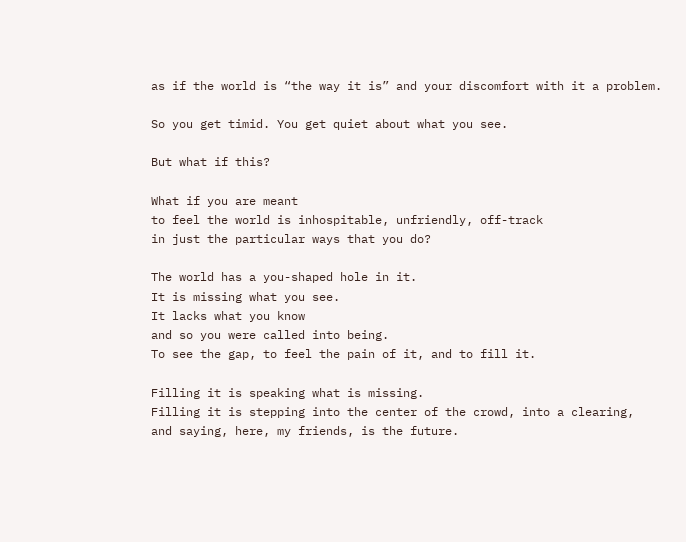as if the world is “the way it is” and your discomfort with it a problem.

So you get timid. You get quiet about what you see.

But what if this?

What if you are meant
to feel the world is inhospitable, unfriendly, off-track
in just the particular ways that you do?

The world has a you-shaped hole in it.
It is missing what you see.
It lacks what you know
and so you were called into being.
To see the gap, to feel the pain of it, and to fill it.

Filling it is speaking what is missing.
Filling it is stepping into the center of the crowd, into a clearing,
and saying, here, my friends, is the future.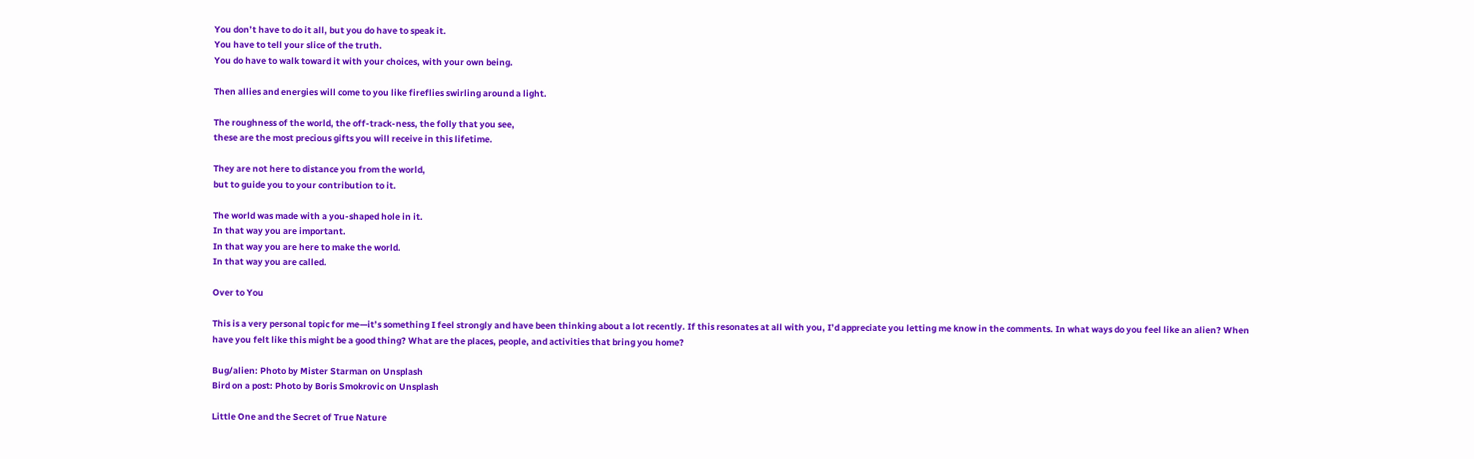You don’t have to do it all, but you do have to speak it.
You have to tell your slice of the truth.
You do have to walk toward it with your choices, with your own being.

Then allies and energies will come to you like fireflies swirling around a light.

The roughness of the world, the off-track-ness, the folly that you see,
these are the most precious gifts you will receive in this lifetime.

They are not here to distance you from the world,
but to guide you to your contribution to it.

The world was made with a you-shaped hole in it.
In that way you are important.
In that way you are here to make the world.
In that way you are called.

Over to You

This is a very personal topic for me—it’s something I feel strongly and have been thinking about a lot recently. If this resonates at all with you, I’d appreciate you letting me know in the comments. In what ways do you feel like an alien? When have you felt like this might be a good thing? What are the places, people, and activities that bring you home?

Bug/alien: Photo by Mister Starman on Unsplash
Bird on a post: Photo by Boris Smokrovic on Unsplash

Little One and the Secret of True Nature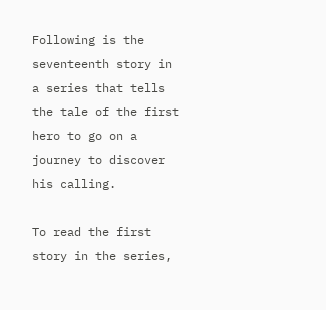Following is the seventeenth story in a series that tells the tale of the first hero to go on a journey to discover his calling.

To read the first story in the series,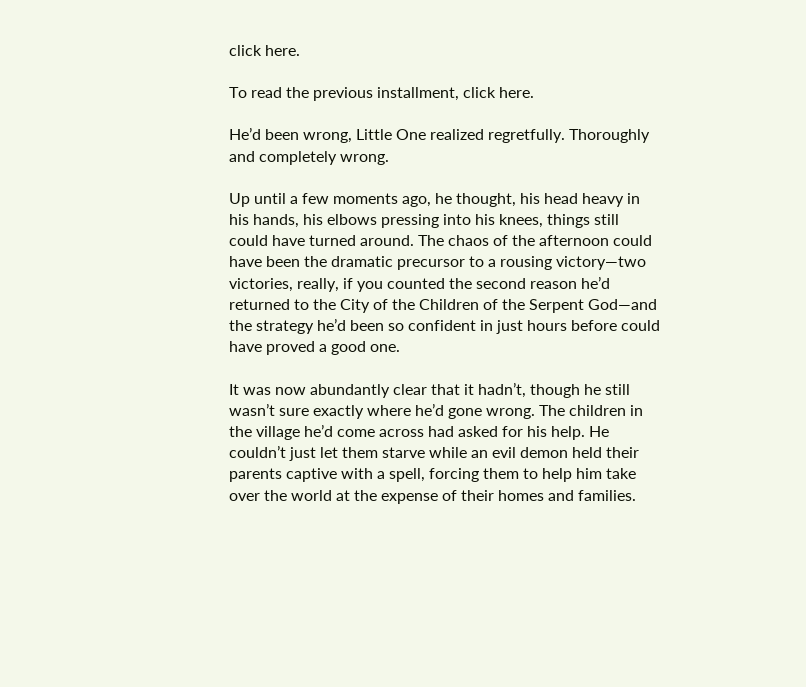click here.

To read the previous installment, click here.

He’d been wrong, Little One realized regretfully. Thoroughly and completely wrong.

Up until a few moments ago, he thought, his head heavy in his hands, his elbows pressing into his knees, things still could have turned around. The chaos of the afternoon could have been the dramatic precursor to a rousing victory—two victories, really, if you counted the second reason he’d returned to the City of the Children of the Serpent God—and the strategy he’d been so confident in just hours before could have proved a good one.

It was now abundantly clear that it hadn’t, though he still wasn’t sure exactly where he’d gone wrong. The children in the village he’d come across had asked for his help. He couldn’t just let them starve while an evil demon held their parents captive with a spell, forcing them to help him take over the world at the expense of their homes and families.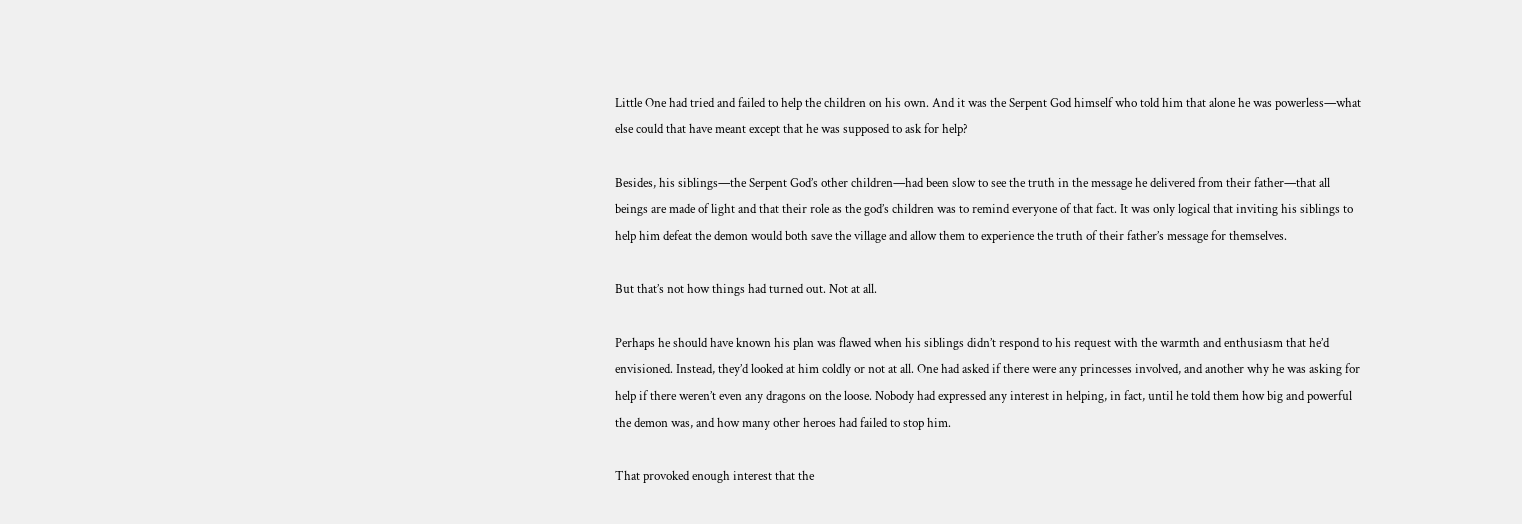Little One had tried and failed to help the children on his own. And it was the Serpent God himself who told him that alone he was powerless—what else could that have meant except that he was supposed to ask for help?

Besides, his siblings—the Serpent God’s other children—had been slow to see the truth in the message he delivered from their father—that all beings are made of light and that their role as the god’s children was to remind everyone of that fact. It was only logical that inviting his siblings to help him defeat the demon would both save the village and allow them to experience the truth of their father’s message for themselves.

But that’s not how things had turned out. Not at all.

Perhaps he should have known his plan was flawed when his siblings didn’t respond to his request with the warmth and enthusiasm that he’d envisioned. Instead, they’d looked at him coldly or not at all. One had asked if there were any princesses involved, and another why he was asking for help if there weren’t even any dragons on the loose. Nobody had expressed any interest in helping, in fact, until he told them how big and powerful the demon was, and how many other heroes had failed to stop him.

That provoked enough interest that the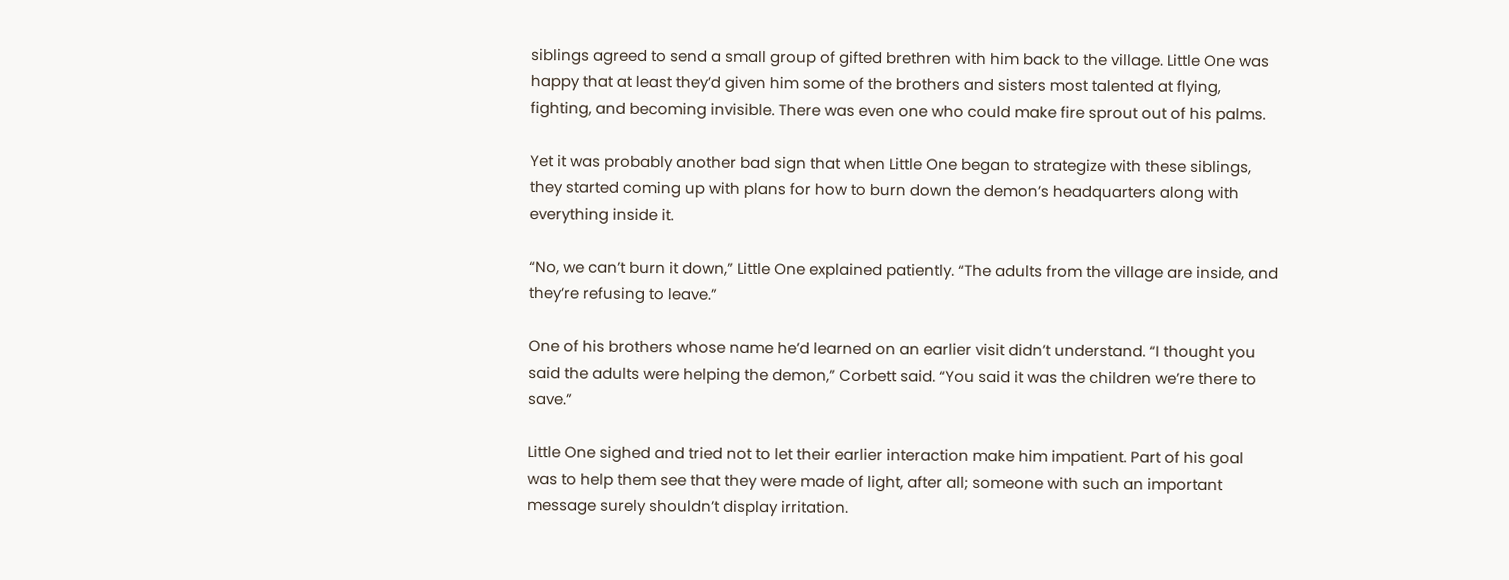siblings agreed to send a small group of gifted brethren with him back to the village. Little One was happy that at least they’d given him some of the brothers and sisters most talented at flying, fighting, and becoming invisible. There was even one who could make fire sprout out of his palms.

Yet it was probably another bad sign that when Little One began to strategize with these siblings, they started coming up with plans for how to burn down the demon’s headquarters along with everything inside it.

“No, we can’t burn it down,” Little One explained patiently. “The adults from the village are inside, and they’re refusing to leave.”

One of his brothers whose name he’d learned on an earlier visit didn’t understand. “I thought you said the adults were helping the demon,” Corbett said. “You said it was the children we’re there to save.”

Little One sighed and tried not to let their earlier interaction make him impatient. Part of his goal was to help them see that they were made of light, after all; someone with such an important message surely shouldn’t display irritation.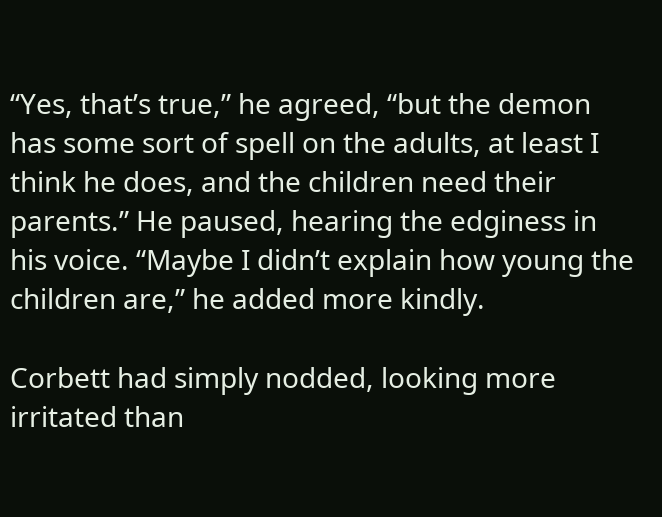“Yes, that’s true,” he agreed, “but the demon has some sort of spell on the adults, at least I think he does, and the children need their parents.” He paused, hearing the edginess in his voice. “Maybe I didn’t explain how young the children are,” he added more kindly.

Corbett had simply nodded, looking more irritated than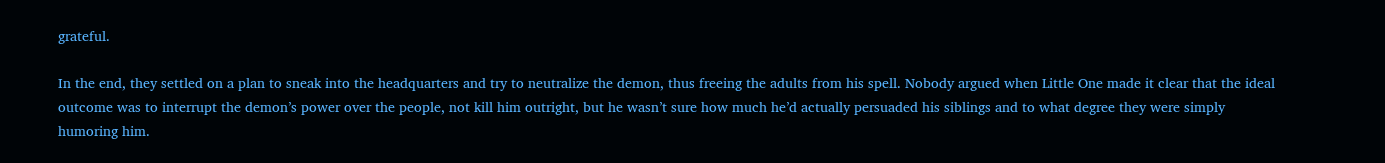grateful.

In the end, they settled on a plan to sneak into the headquarters and try to neutralize the demon, thus freeing the adults from his spell. Nobody argued when Little One made it clear that the ideal outcome was to interrupt the demon’s power over the people, not kill him outright, but he wasn’t sure how much he’d actually persuaded his siblings and to what degree they were simply humoring him.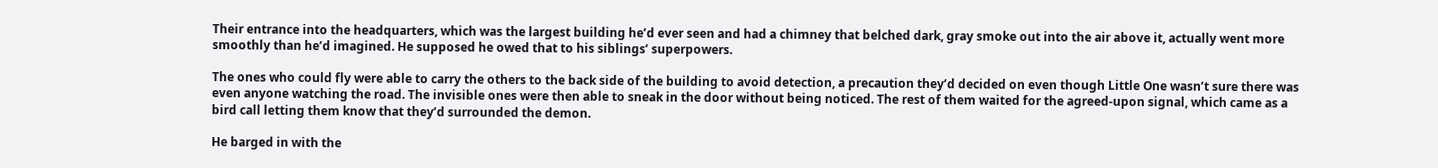Their entrance into the headquarters, which was the largest building he’d ever seen and had a chimney that belched dark, gray smoke out into the air above it, actually went more smoothly than he’d imagined. He supposed he owed that to his siblings’ superpowers.

The ones who could fly were able to carry the others to the back side of the building to avoid detection, a precaution they’d decided on even though Little One wasn’t sure there was even anyone watching the road. The invisible ones were then able to sneak in the door without being noticed. The rest of them waited for the agreed-upon signal, which came as a bird call letting them know that they’d surrounded the demon.

He barged in with the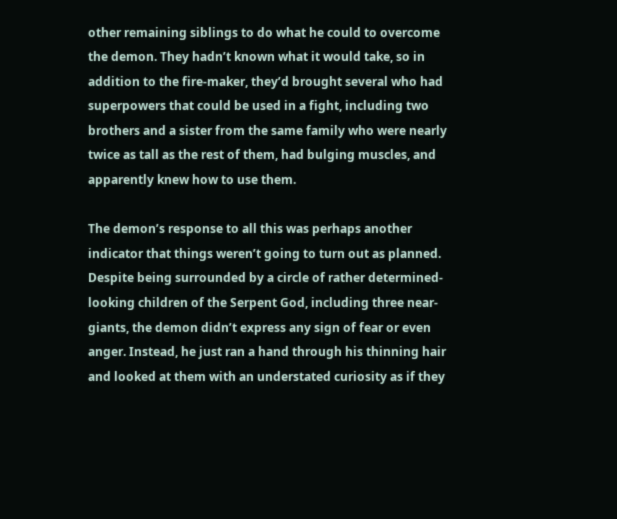other remaining siblings to do what he could to overcome the demon. They hadn’t known what it would take, so in addition to the fire-maker, they’d brought several who had superpowers that could be used in a fight, including two brothers and a sister from the same family who were nearly twice as tall as the rest of them, had bulging muscles, and apparently knew how to use them.

The demon’s response to all this was perhaps another indicator that things weren’t going to turn out as planned. Despite being surrounded by a circle of rather determined-looking children of the Serpent God, including three near-giants, the demon didn’t express any sign of fear or even anger. Instead, he just ran a hand through his thinning hair and looked at them with an understated curiosity as if they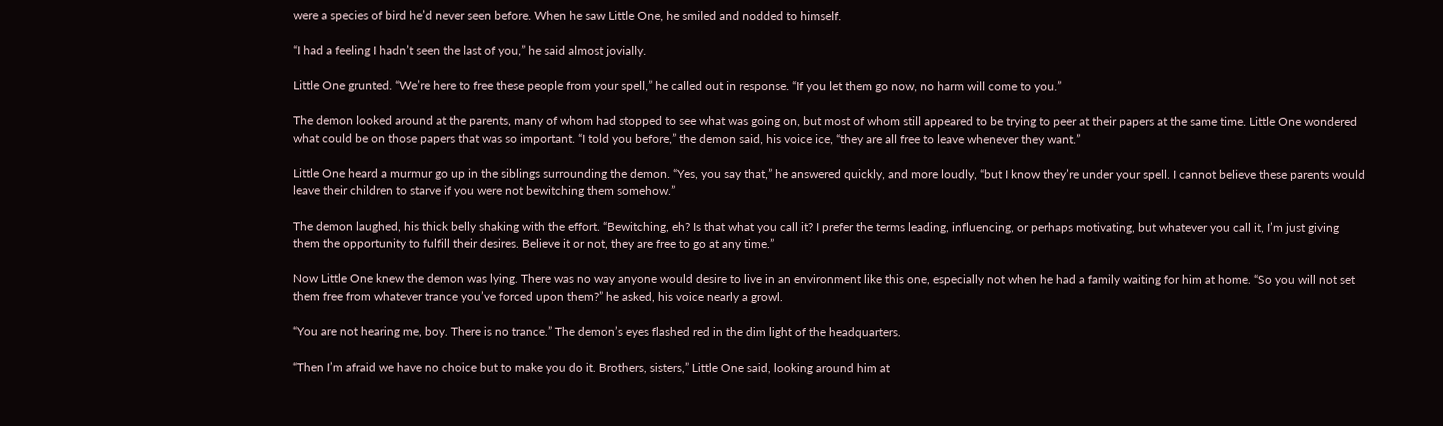were a species of bird he’d never seen before. When he saw Little One, he smiled and nodded to himself.

“I had a feeling I hadn’t seen the last of you,” he said almost jovially.

Little One grunted. “We’re here to free these people from your spell,” he called out in response. “If you let them go now, no harm will come to you.”

The demon looked around at the parents, many of whom had stopped to see what was going on, but most of whom still appeared to be trying to peer at their papers at the same time. Little One wondered what could be on those papers that was so important. “I told you before,” the demon said, his voice ice, “they are all free to leave whenever they want.”

Little One heard a murmur go up in the siblings surrounding the demon. “Yes, you say that,” he answered quickly, and more loudly, “but I know they’re under your spell. I cannot believe these parents would leave their children to starve if you were not bewitching them somehow.”

The demon laughed, his thick belly shaking with the effort. “Bewitching, eh? Is that what you call it? I prefer the terms leading, influencing, or perhaps motivating, but whatever you call it, I’m just giving them the opportunity to fulfill their desires. Believe it or not, they are free to go at any time.”

Now Little One knew the demon was lying. There was no way anyone would desire to live in an environment like this one, especially not when he had a family waiting for him at home. “So you will not set them free from whatever trance you’ve forced upon them?” he asked, his voice nearly a growl.

“You are not hearing me, boy. There is no trance.” The demon’s eyes flashed red in the dim light of the headquarters.

“Then I’m afraid we have no choice but to make you do it. Brothers, sisters,” Little One said, looking around him at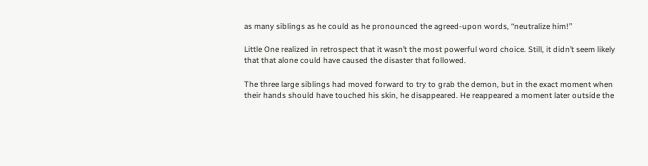as many siblings as he could as he pronounced the agreed-upon words, “neutralize him!”

Little One realized in retrospect that it wasn’t the most powerful word choice. Still, it didn’t seem likely that that alone could have caused the disaster that followed.

The three large siblings had moved forward to try to grab the demon, but in the exact moment when their hands should have touched his skin, he disappeared. He reappeared a moment later outside the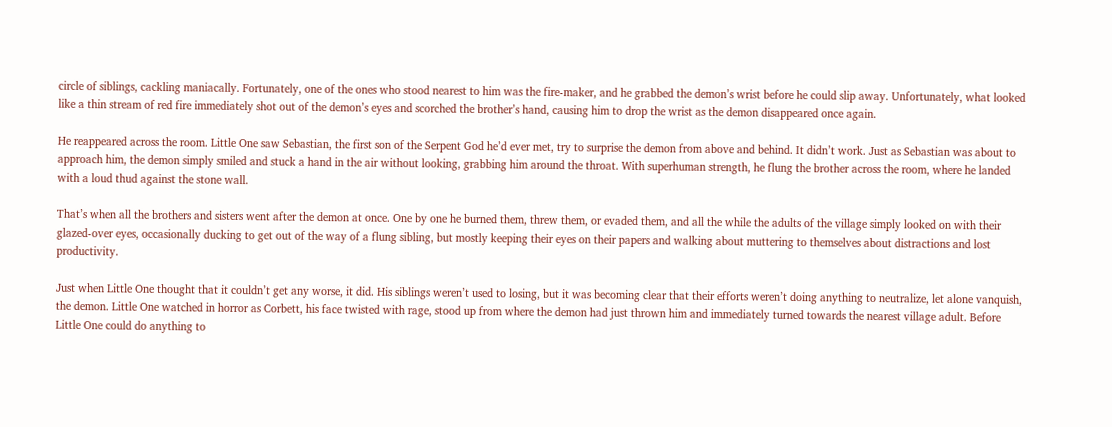circle of siblings, cackling maniacally. Fortunately, one of the ones who stood nearest to him was the fire-maker, and he grabbed the demon’s wrist before he could slip away. Unfortunately, what looked like a thin stream of red fire immediately shot out of the demon’s eyes and scorched the brother’s hand, causing him to drop the wrist as the demon disappeared once again.

He reappeared across the room. Little One saw Sebastian, the first son of the Serpent God he’d ever met, try to surprise the demon from above and behind. It didn’t work. Just as Sebastian was about to approach him, the demon simply smiled and stuck a hand in the air without looking, grabbing him around the throat. With superhuman strength, he flung the brother across the room, where he landed with a loud thud against the stone wall.

That’s when all the brothers and sisters went after the demon at once. One by one he burned them, threw them, or evaded them, and all the while the adults of the village simply looked on with their glazed-over eyes, occasionally ducking to get out of the way of a flung sibling, but mostly keeping their eyes on their papers and walking about muttering to themselves about distractions and lost productivity.

Just when Little One thought that it couldn’t get any worse, it did. His siblings weren’t used to losing, but it was becoming clear that their efforts weren’t doing anything to neutralize, let alone vanquish, the demon. Little One watched in horror as Corbett, his face twisted with rage, stood up from where the demon had just thrown him and immediately turned towards the nearest village adult. Before Little One could do anything to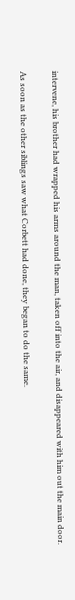intervene, his brother had wrapped his arms around the man, taken off into the air, and disappeared with him out the main door.

As soon as the other siblings saw what Corbett had done, they began to do the same.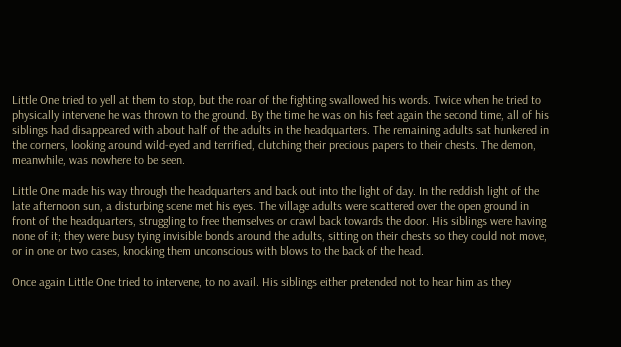Little One tried to yell at them to stop, but the roar of the fighting swallowed his words. Twice when he tried to physically intervene he was thrown to the ground. By the time he was on his feet again the second time, all of his siblings had disappeared with about half of the adults in the headquarters. The remaining adults sat hunkered in the corners, looking around wild-eyed and terrified, clutching their precious papers to their chests. The demon, meanwhile, was nowhere to be seen.

Little One made his way through the headquarters and back out into the light of day. In the reddish light of the late afternoon sun, a disturbing scene met his eyes. The village adults were scattered over the open ground in front of the headquarters, struggling to free themselves or crawl back towards the door. His siblings were having none of it; they were busy tying invisible bonds around the adults, sitting on their chests so they could not move, or in one or two cases, knocking them unconscious with blows to the back of the head.

Once again Little One tried to intervene, to no avail. His siblings either pretended not to hear him as they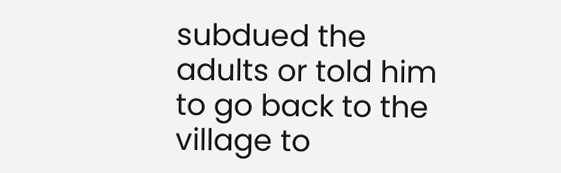subdued the adults or told him to go back to the village to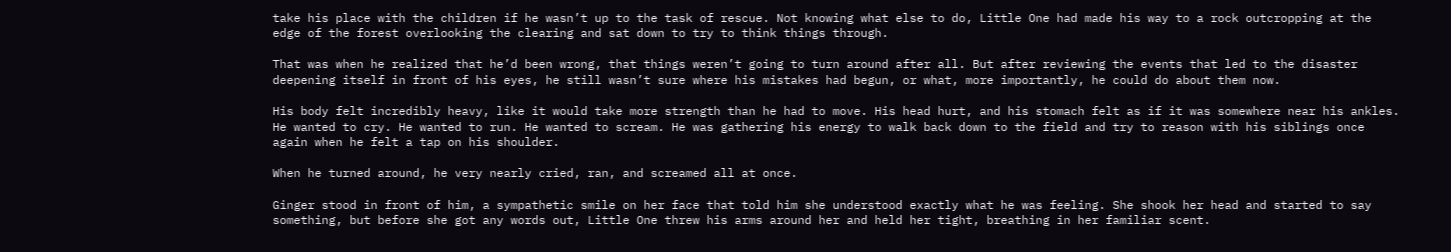take his place with the children if he wasn’t up to the task of rescue. Not knowing what else to do, Little One had made his way to a rock outcropping at the edge of the forest overlooking the clearing and sat down to try to think things through.

That was when he realized that he’d been wrong, that things weren’t going to turn around after all. But after reviewing the events that led to the disaster deepening itself in front of his eyes, he still wasn’t sure where his mistakes had begun, or what, more importantly, he could do about them now.

His body felt incredibly heavy, like it would take more strength than he had to move. His head hurt, and his stomach felt as if it was somewhere near his ankles. He wanted to cry. He wanted to run. He wanted to scream. He was gathering his energy to walk back down to the field and try to reason with his siblings once again when he felt a tap on his shoulder.

When he turned around, he very nearly cried, ran, and screamed all at once.

Ginger stood in front of him, a sympathetic smile on her face that told him she understood exactly what he was feeling. She shook her head and started to say something, but before she got any words out, Little One threw his arms around her and held her tight, breathing in her familiar scent.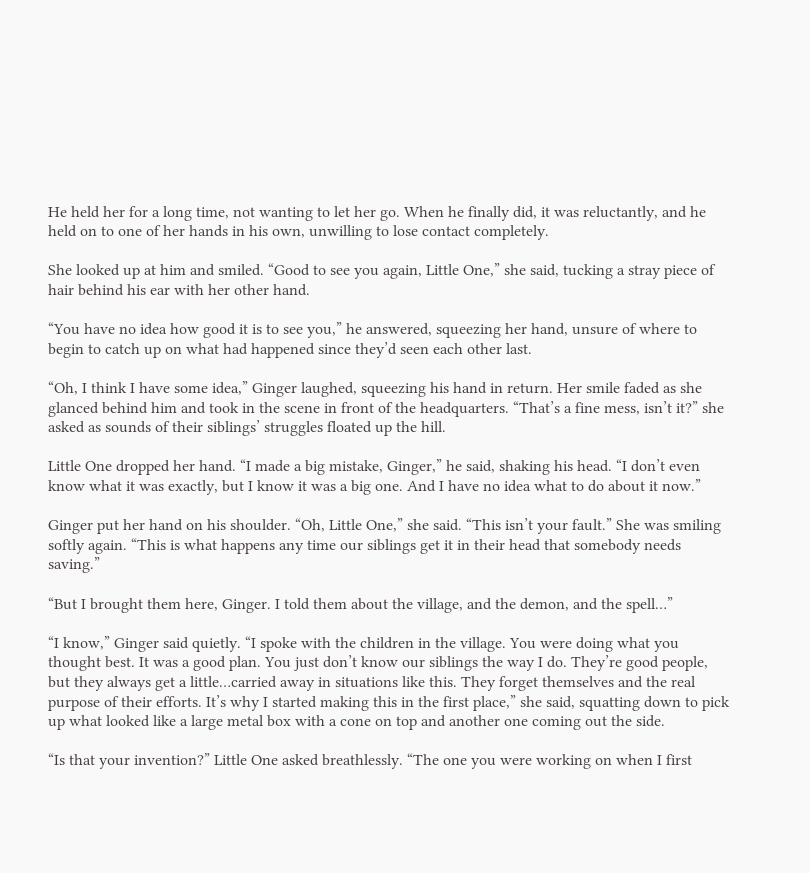He held her for a long time, not wanting to let her go. When he finally did, it was reluctantly, and he held on to one of her hands in his own, unwilling to lose contact completely.

She looked up at him and smiled. “Good to see you again, Little One,” she said, tucking a stray piece of hair behind his ear with her other hand.

“You have no idea how good it is to see you,” he answered, squeezing her hand, unsure of where to begin to catch up on what had happened since they’d seen each other last.

“Oh, I think I have some idea,” Ginger laughed, squeezing his hand in return. Her smile faded as she glanced behind him and took in the scene in front of the headquarters. “That’s a fine mess, isn’t it?” she asked as sounds of their siblings’ struggles floated up the hill.

Little One dropped her hand. “I made a big mistake, Ginger,” he said, shaking his head. “I don’t even know what it was exactly, but I know it was a big one. And I have no idea what to do about it now.”

Ginger put her hand on his shoulder. “Oh, Little One,” she said. “This isn’t your fault.” She was smiling softly again. “This is what happens any time our siblings get it in their head that somebody needs saving.”

“But I brought them here, Ginger. I told them about the village, and the demon, and the spell…”

“I know,” Ginger said quietly. “I spoke with the children in the village. You were doing what you thought best. It was a good plan. You just don’t know our siblings the way I do. They’re good people, but they always get a little…carried away in situations like this. They forget themselves and the real purpose of their efforts. It’s why I started making this in the first place,” she said, squatting down to pick up what looked like a large metal box with a cone on top and another one coming out the side.

“Is that your invention?” Little One asked breathlessly. “The one you were working on when I first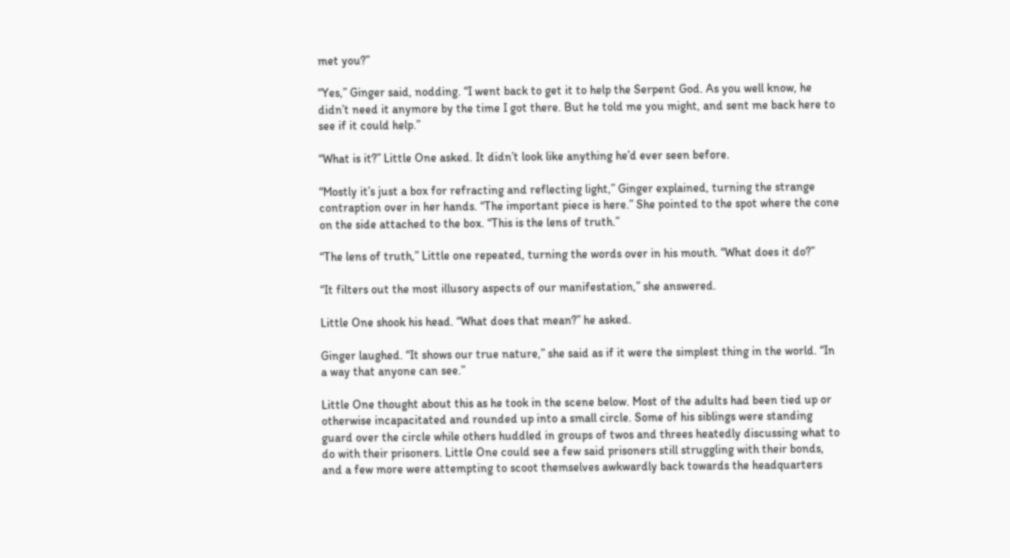met you?”

“Yes,” Ginger said, nodding. “I went back to get it to help the Serpent God. As you well know, he didn’t need it anymore by the time I got there. But he told me you might, and sent me back here to see if it could help.”

“What is it?” Little One asked. It didn’t look like anything he’d ever seen before.

“Mostly it’s just a box for refracting and reflecting light,” Ginger explained, turning the strange contraption over in her hands. “The important piece is here.” She pointed to the spot where the cone on the side attached to the box. “This is the lens of truth.”

“The lens of truth,” Little one repeated, turning the words over in his mouth. “What does it do?”

“It filters out the most illusory aspects of our manifestation,” she answered.

Little One shook his head. “What does that mean?” he asked.

Ginger laughed. “It shows our true nature,” she said as if it were the simplest thing in the world. “In a way that anyone can see.”

Little One thought about this as he took in the scene below. Most of the adults had been tied up or otherwise incapacitated and rounded up into a small circle. Some of his siblings were standing guard over the circle while others huddled in groups of twos and threes heatedly discussing what to do with their prisoners. Little One could see a few said prisoners still struggling with their bonds, and a few more were attempting to scoot themselves awkwardly back towards the headquarters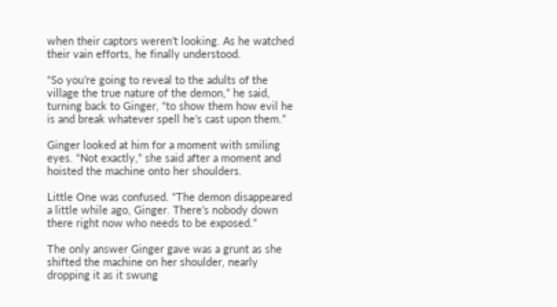when their captors weren’t looking. As he watched their vain efforts, he finally understood.

“So you’re going to reveal to the adults of the village the true nature of the demon,” he said, turning back to Ginger, “to show them how evil he is and break whatever spell he’s cast upon them.”

Ginger looked at him for a moment with smiling eyes. “Not exactly,” she said after a moment and hoisted the machine onto her shoulders.

Little One was confused. “The demon disappeared a little while ago, Ginger. There’s nobody down there right now who needs to be exposed.”

The only answer Ginger gave was a grunt as she shifted the machine on her shoulder, nearly dropping it as it swung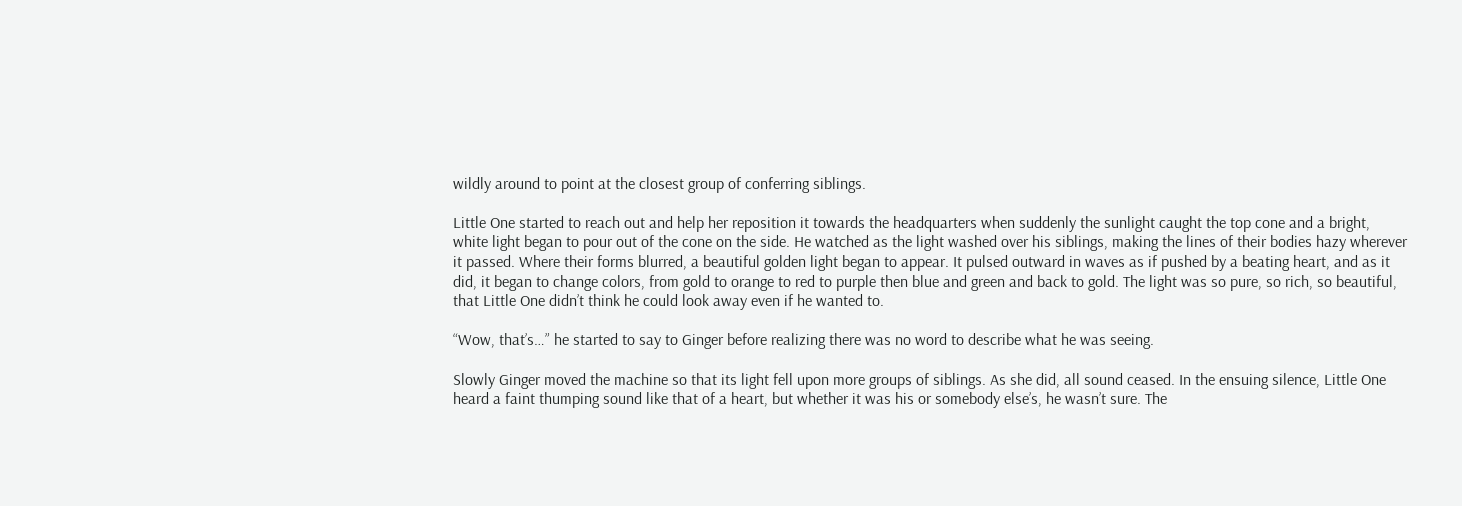wildly around to point at the closest group of conferring siblings.

Little One started to reach out and help her reposition it towards the headquarters when suddenly the sunlight caught the top cone and a bright, white light began to pour out of the cone on the side. He watched as the light washed over his siblings, making the lines of their bodies hazy wherever it passed. Where their forms blurred, a beautiful golden light began to appear. It pulsed outward in waves as if pushed by a beating heart, and as it did, it began to change colors, from gold to orange to red to purple then blue and green and back to gold. The light was so pure, so rich, so beautiful, that Little One didn’t think he could look away even if he wanted to.

“Wow, that’s…” he started to say to Ginger before realizing there was no word to describe what he was seeing.

Slowly Ginger moved the machine so that its light fell upon more groups of siblings. As she did, all sound ceased. In the ensuing silence, Little One heard a faint thumping sound like that of a heart, but whether it was his or somebody else’s, he wasn’t sure. The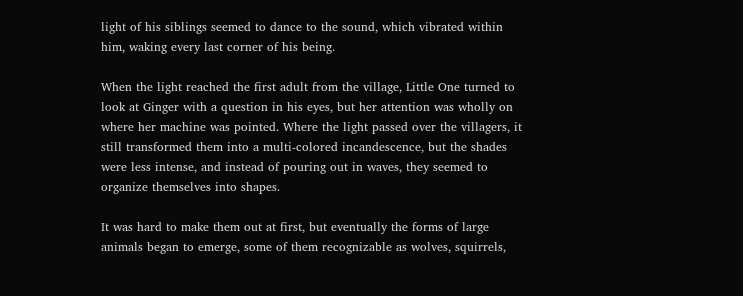light of his siblings seemed to dance to the sound, which vibrated within him, waking every last corner of his being.

When the light reached the first adult from the village, Little One turned to look at Ginger with a question in his eyes, but her attention was wholly on where her machine was pointed. Where the light passed over the villagers, it still transformed them into a multi-colored incandescence, but the shades were less intense, and instead of pouring out in waves, they seemed to organize themselves into shapes.

It was hard to make them out at first, but eventually the forms of large animals began to emerge, some of them recognizable as wolves, squirrels,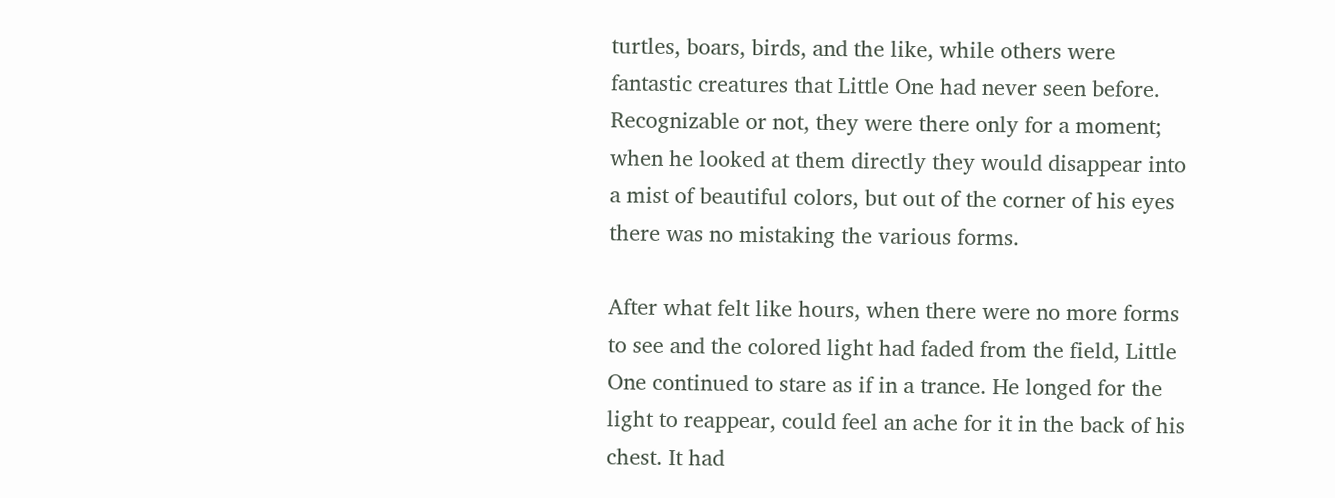turtles, boars, birds, and the like, while others were fantastic creatures that Little One had never seen before. Recognizable or not, they were there only for a moment; when he looked at them directly they would disappear into a mist of beautiful colors, but out of the corner of his eyes there was no mistaking the various forms.

After what felt like hours, when there were no more forms to see and the colored light had faded from the field, Little One continued to stare as if in a trance. He longed for the light to reappear, could feel an ache for it in the back of his chest. It had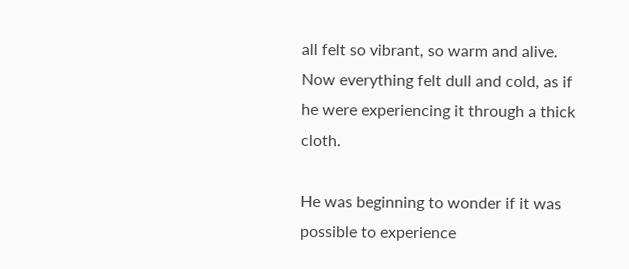all felt so vibrant, so warm and alive. Now everything felt dull and cold, as if he were experiencing it through a thick cloth.

He was beginning to wonder if it was possible to experience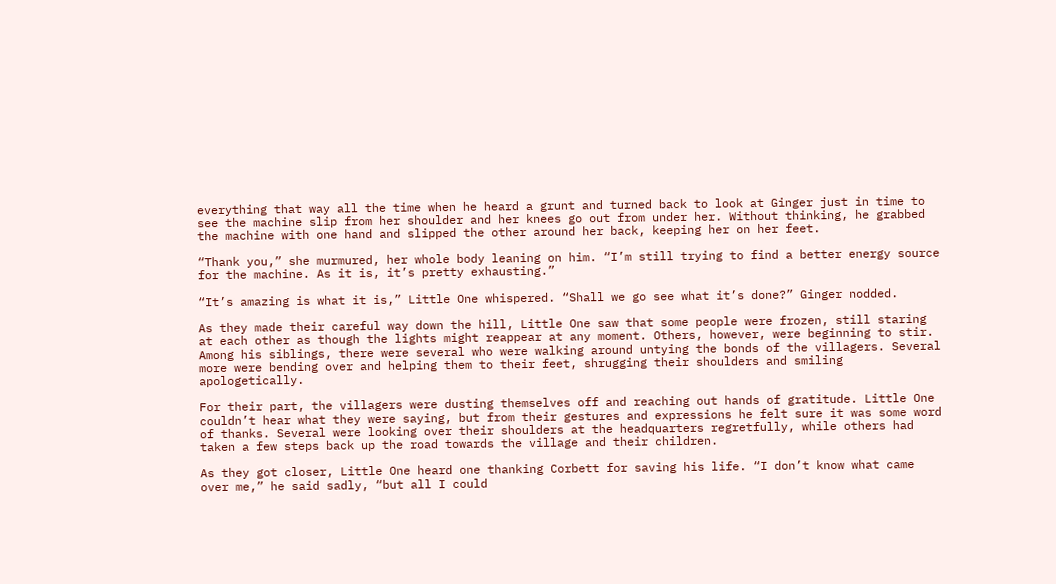everything that way all the time when he heard a grunt and turned back to look at Ginger just in time to see the machine slip from her shoulder and her knees go out from under her. Without thinking, he grabbed the machine with one hand and slipped the other around her back, keeping her on her feet.

“Thank you,” she murmured, her whole body leaning on him. “I’m still trying to find a better energy source for the machine. As it is, it’s pretty exhausting.”

“It’s amazing is what it is,” Little One whispered. “Shall we go see what it’s done?” Ginger nodded.

As they made their careful way down the hill, Little One saw that some people were frozen, still staring at each other as though the lights might reappear at any moment. Others, however, were beginning to stir. Among his siblings, there were several who were walking around untying the bonds of the villagers. Several more were bending over and helping them to their feet, shrugging their shoulders and smiling apologetically.

For their part, the villagers were dusting themselves off and reaching out hands of gratitude. Little One couldn’t hear what they were saying, but from their gestures and expressions he felt sure it was some word of thanks. Several were looking over their shoulders at the headquarters regretfully, while others had taken a few steps back up the road towards the village and their children.

As they got closer, Little One heard one thanking Corbett for saving his life. “I don’t know what came over me,” he said sadly, “but all I could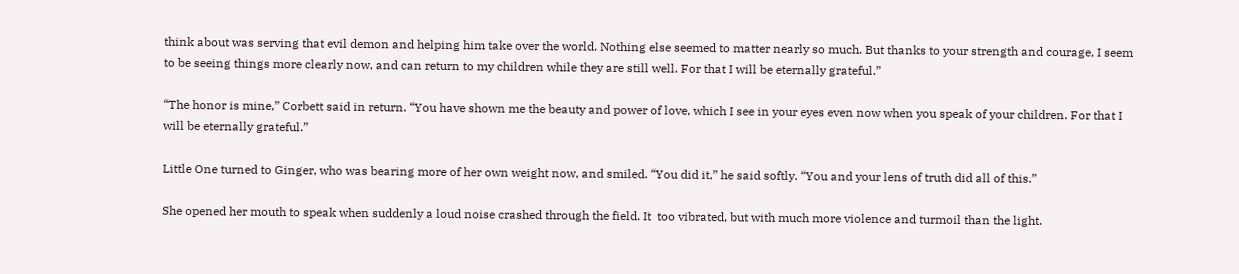think about was serving that evil demon and helping him take over the world. Nothing else seemed to matter nearly so much. But thanks to your strength and courage, I seem to be seeing things more clearly now, and can return to my children while they are still well. For that I will be eternally grateful.”

“The honor is mine,” Corbett said in return. “You have shown me the beauty and power of love, which I see in your eyes even now when you speak of your children. For that I will be eternally grateful.”

Little One turned to Ginger, who was bearing more of her own weight now, and smiled. “You did it,” he said softly. “You and your lens of truth did all of this.”

She opened her mouth to speak when suddenly a loud noise crashed through the field. It  too vibrated, but with much more violence and turmoil than the light.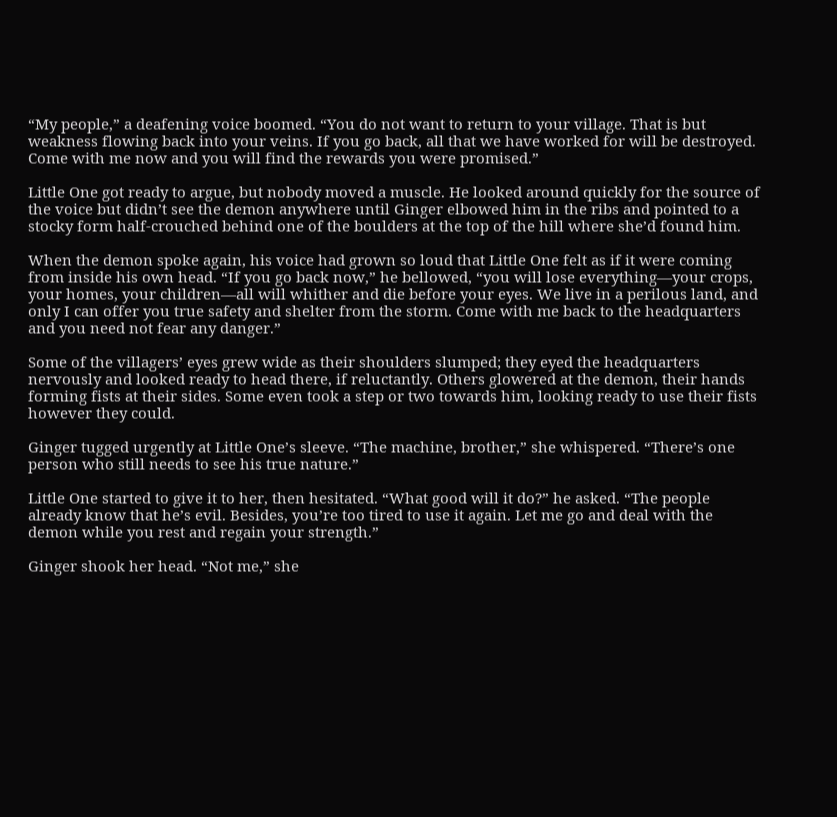“My people,” a deafening voice boomed. “You do not want to return to your village. That is but weakness flowing back into your veins. If you go back, all that we have worked for will be destroyed. Come with me now and you will find the rewards you were promised.”

Little One got ready to argue, but nobody moved a muscle. He looked around quickly for the source of the voice but didn’t see the demon anywhere until Ginger elbowed him in the ribs and pointed to a stocky form half-crouched behind one of the boulders at the top of the hill where she’d found him.

When the demon spoke again, his voice had grown so loud that Little One felt as if it were coming from inside his own head. “If you go back now,” he bellowed, “you will lose everything—your crops, your homes, your children—all will whither and die before your eyes. We live in a perilous land, and only I can offer you true safety and shelter from the storm. Come with me back to the headquarters and you need not fear any danger.”

Some of the villagers’ eyes grew wide as their shoulders slumped; they eyed the headquarters nervously and looked ready to head there, if reluctantly. Others glowered at the demon, their hands forming fists at their sides. Some even took a step or two towards him, looking ready to use their fists however they could.

Ginger tugged urgently at Little One’s sleeve. “The machine, brother,” she whispered. “There’s one person who still needs to see his true nature.”

Little One started to give it to her, then hesitated. “What good will it do?” he asked. “The people already know that he’s evil. Besides, you’re too tired to use it again. Let me go and deal with the demon while you rest and regain your strength.”

Ginger shook her head. “Not me,” she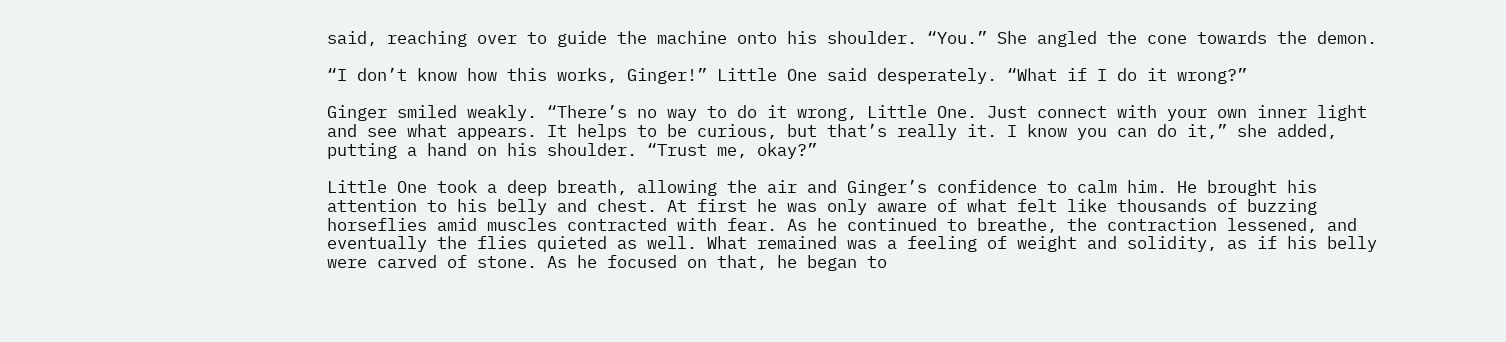said, reaching over to guide the machine onto his shoulder. “You.” She angled the cone towards the demon.

“I don’t know how this works, Ginger!” Little One said desperately. “What if I do it wrong?”

Ginger smiled weakly. “There’s no way to do it wrong, Little One. Just connect with your own inner light and see what appears. It helps to be curious, but that’s really it. I know you can do it,” she added, putting a hand on his shoulder. “Trust me, okay?”

Little One took a deep breath, allowing the air and Ginger’s confidence to calm him. He brought his attention to his belly and chest. At first he was only aware of what felt like thousands of buzzing horseflies amid muscles contracted with fear. As he continued to breathe, the contraction lessened, and eventually the flies quieted as well. What remained was a feeling of weight and solidity, as if his belly were carved of stone. As he focused on that, he began to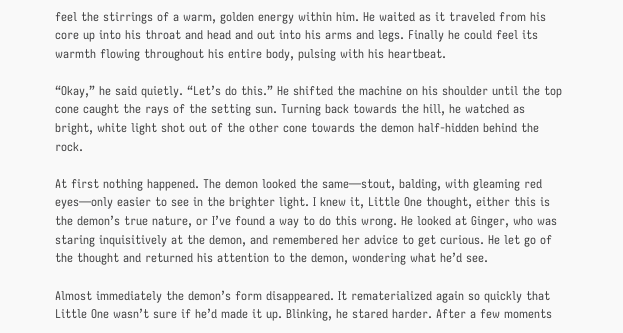feel the stirrings of a warm, golden energy within him. He waited as it traveled from his core up into his throat and head and out into his arms and legs. Finally he could feel its warmth flowing throughout his entire body, pulsing with his heartbeat.

“Okay,” he said quietly. “Let’s do this.” He shifted the machine on his shoulder until the top cone caught the rays of the setting sun. Turning back towards the hill, he watched as bright, white light shot out of the other cone towards the demon half-hidden behind the rock.

At first nothing happened. The demon looked the same—stout, balding, with gleaming red eyes—only easier to see in the brighter light. I knew it, Little One thought, either this is the demon’s true nature, or I’ve found a way to do this wrong. He looked at Ginger, who was staring inquisitively at the demon, and remembered her advice to get curious. He let go of the thought and returned his attention to the demon, wondering what he’d see.

Almost immediately the demon’s form disappeared. It rematerialized again so quickly that Little One wasn’t sure if he’d made it up. Blinking, he stared harder. After a few moments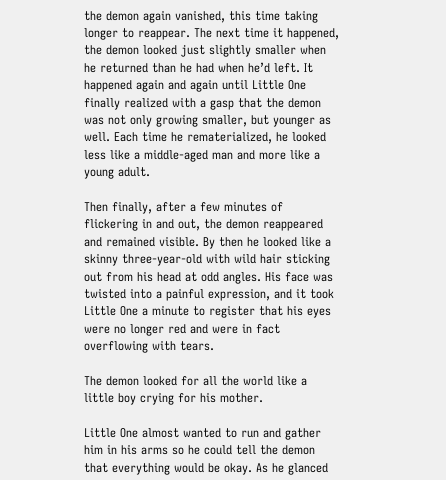the demon again vanished, this time taking longer to reappear. The next time it happened, the demon looked just slightly smaller when he returned than he had when he’d left. It happened again and again until Little One finally realized with a gasp that the demon was not only growing smaller, but younger as well. Each time he rematerialized, he looked less like a middle-aged man and more like a young adult.

Then finally, after a few minutes of flickering in and out, the demon reappeared and remained visible. By then he looked like a skinny three-year-old with wild hair sticking out from his head at odd angles. His face was twisted into a painful expression, and it took Little One a minute to register that his eyes were no longer red and were in fact overflowing with tears.

The demon looked for all the world like a little boy crying for his mother.

Little One almost wanted to run and gather him in his arms so he could tell the demon that everything would be okay. As he glanced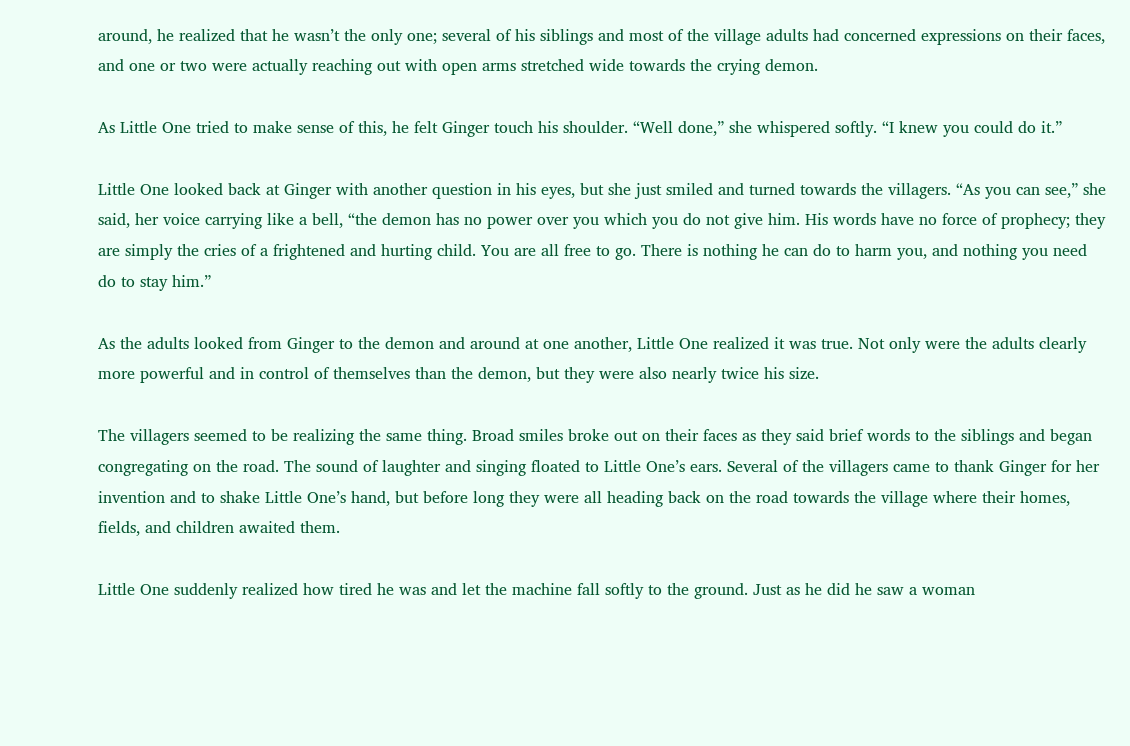around, he realized that he wasn’t the only one; several of his siblings and most of the village adults had concerned expressions on their faces, and one or two were actually reaching out with open arms stretched wide towards the crying demon.

As Little One tried to make sense of this, he felt Ginger touch his shoulder. “Well done,” she whispered softly. “I knew you could do it.”

Little One looked back at Ginger with another question in his eyes, but she just smiled and turned towards the villagers. “As you can see,” she said, her voice carrying like a bell, “the demon has no power over you which you do not give him. His words have no force of prophecy; they are simply the cries of a frightened and hurting child. You are all free to go. There is nothing he can do to harm you, and nothing you need do to stay him.”

As the adults looked from Ginger to the demon and around at one another, Little One realized it was true. Not only were the adults clearly more powerful and in control of themselves than the demon, but they were also nearly twice his size.

The villagers seemed to be realizing the same thing. Broad smiles broke out on their faces as they said brief words to the siblings and began congregating on the road. The sound of laughter and singing floated to Little One’s ears. Several of the villagers came to thank Ginger for her invention and to shake Little One’s hand, but before long they were all heading back on the road towards the village where their homes, fields, and children awaited them.

Little One suddenly realized how tired he was and let the machine fall softly to the ground. Just as he did he saw a woman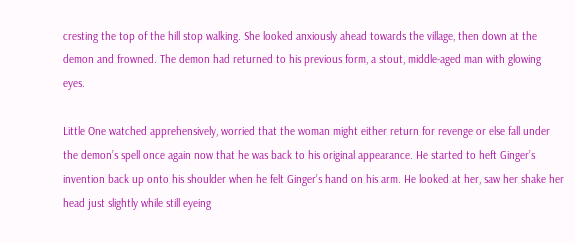cresting the top of the hill stop walking. She looked anxiously ahead towards the village, then down at the demon and frowned. The demon had returned to his previous form, a stout, middle-aged man with glowing eyes.

Little One watched apprehensively, worried that the woman might either return for revenge or else fall under the demon’s spell once again now that he was back to his original appearance. He started to heft Ginger’s invention back up onto his shoulder when he felt Ginger’s hand on his arm. He looked at her, saw her shake her head just slightly while still eyeing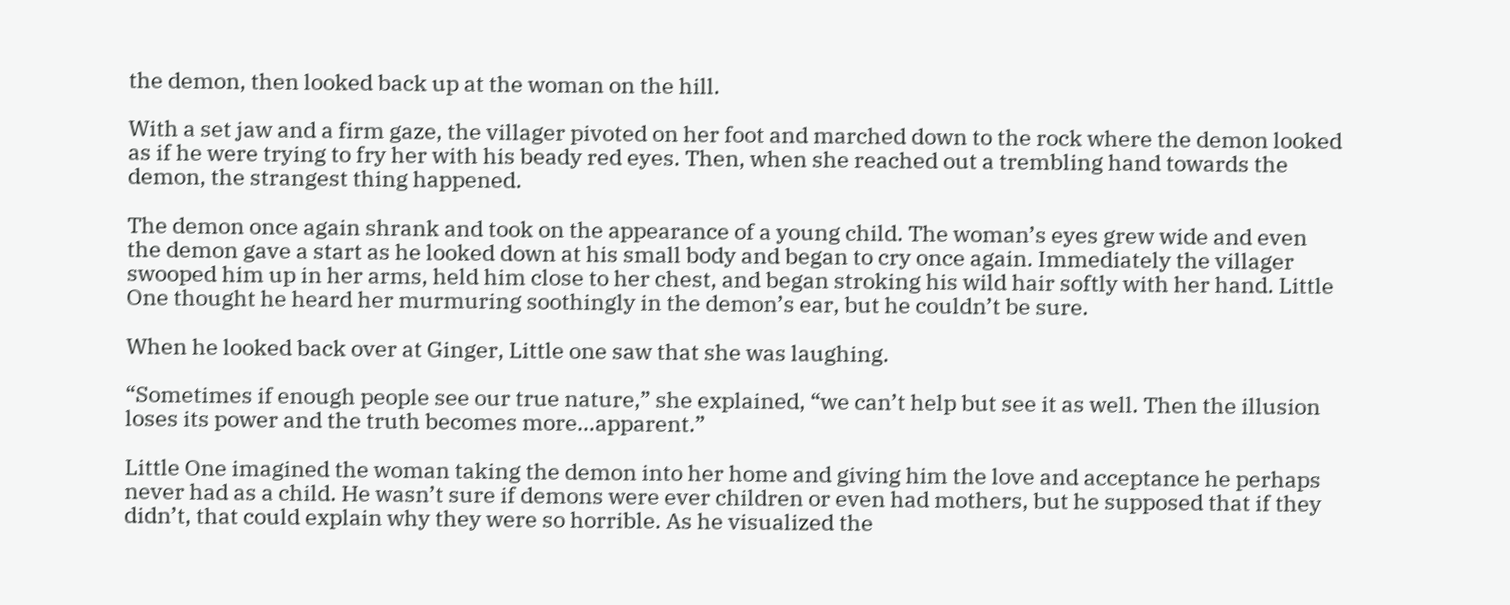the demon, then looked back up at the woman on the hill.

With a set jaw and a firm gaze, the villager pivoted on her foot and marched down to the rock where the demon looked as if he were trying to fry her with his beady red eyes. Then, when she reached out a trembling hand towards the demon, the strangest thing happened.

The demon once again shrank and took on the appearance of a young child. The woman’s eyes grew wide and even the demon gave a start as he looked down at his small body and began to cry once again. Immediately the villager swooped him up in her arms, held him close to her chest, and began stroking his wild hair softly with her hand. Little One thought he heard her murmuring soothingly in the demon’s ear, but he couldn’t be sure.

When he looked back over at Ginger, Little one saw that she was laughing.

“Sometimes if enough people see our true nature,” she explained, “we can’t help but see it as well. Then the illusion loses its power and the truth becomes more…apparent.”

Little One imagined the woman taking the demon into her home and giving him the love and acceptance he perhaps never had as a child. He wasn’t sure if demons were ever children or even had mothers, but he supposed that if they didn’t, that could explain why they were so horrible. As he visualized the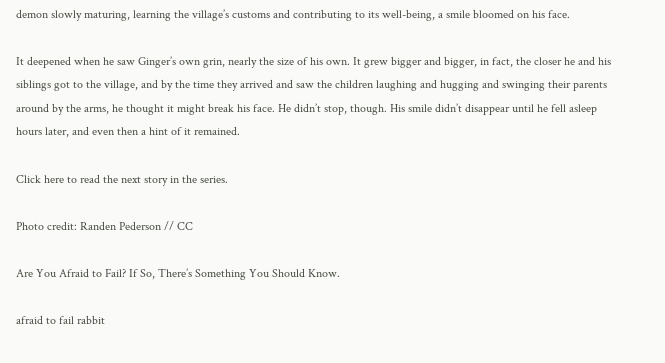demon slowly maturing, learning the village’s customs and contributing to its well-being, a smile bloomed on his face.

It deepened when he saw Ginger’s own grin, nearly the size of his own. It grew bigger and bigger, in fact, the closer he and his siblings got to the village, and by the time they arrived and saw the children laughing and hugging and swinging their parents around by the arms, he thought it might break his face. He didn’t stop, though. His smile didn’t disappear until he fell asleep hours later, and even then a hint of it remained.

Click here to read the next story in the series.

Photo credit: Randen Pederson // CC

Are You Afraid to Fail? If So, There’s Something You Should Know.

afraid to fail rabbit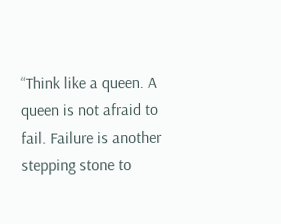“Think like a queen. A queen is not afraid to fail. Failure is another stepping stone to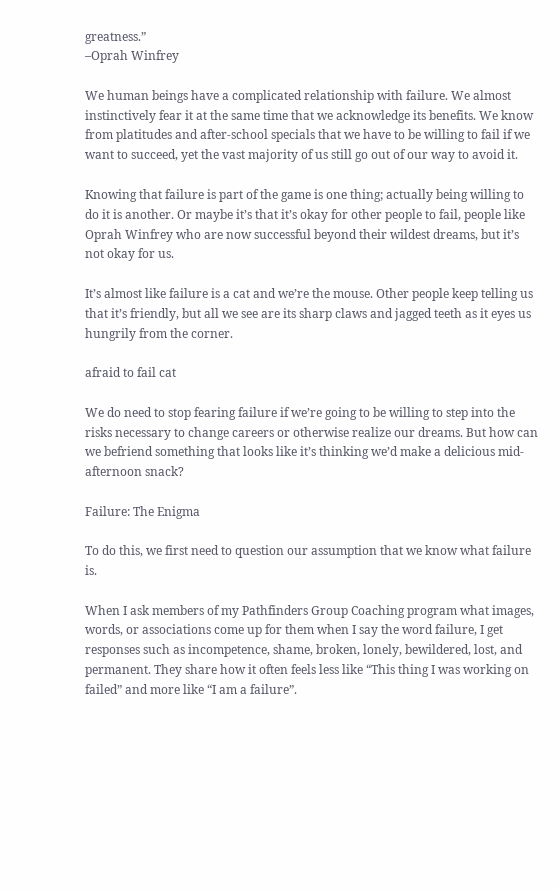greatness.”
–Oprah Winfrey

We human beings have a complicated relationship with failure. We almost instinctively fear it at the same time that we acknowledge its benefits. We know from platitudes and after-school specials that we have to be willing to fail if we want to succeed, yet the vast majority of us still go out of our way to avoid it.

Knowing that failure is part of the game is one thing; actually being willing to do it is another. Or maybe it’s that it’s okay for other people to fail, people like Oprah Winfrey who are now successful beyond their wildest dreams, but it’s not okay for us.

It’s almost like failure is a cat and we’re the mouse. Other people keep telling us that it’s friendly, but all we see are its sharp claws and jagged teeth as it eyes us hungrily from the corner.

afraid to fail cat

We do need to stop fearing failure if we’re going to be willing to step into the risks necessary to change careers or otherwise realize our dreams. But how can we befriend something that looks like it’s thinking we’d make a delicious mid-afternoon snack?

Failure: The Enigma

To do this, we first need to question our assumption that we know what failure is.

When I ask members of my Pathfinders Group Coaching program what images, words, or associations come up for them when I say the word failure, I get responses such as incompetence, shame, broken, lonely, bewildered, lost, and permanent. They share how it often feels less like “This thing I was working on failed” and more like “I am a failure”.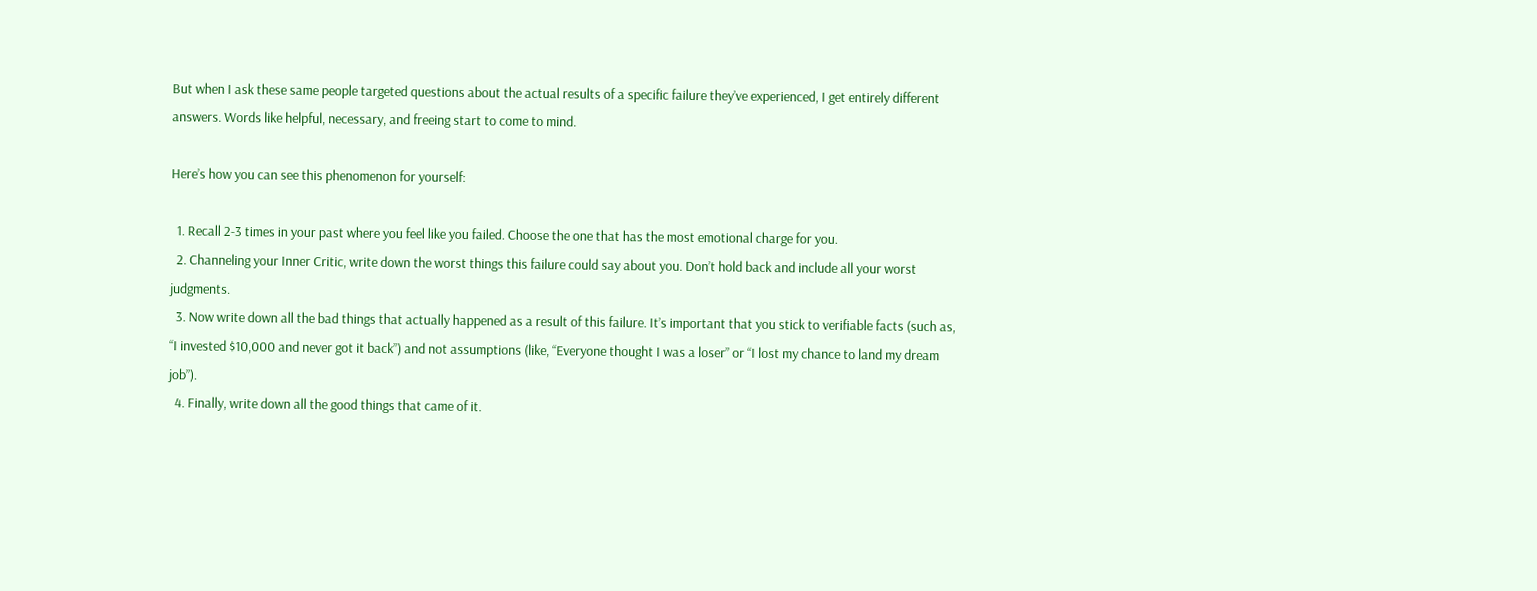But when I ask these same people targeted questions about the actual results of a specific failure they’ve experienced, I get entirely different answers. Words like helpful, necessary, and freeing start to come to mind.

Here’s how you can see this phenomenon for yourself:

  1. Recall 2-3 times in your past where you feel like you failed. Choose the one that has the most emotional charge for you.
  2. Channeling your Inner Critic, write down the worst things this failure could say about you. Don’t hold back and include all your worst judgments.
  3. Now write down all the bad things that actually happened as a result of this failure. It’s important that you stick to verifiable facts (such as, “I invested $10,000 and never got it back”) and not assumptions (like, “Everyone thought I was a loser” or “I lost my chance to land my dream job”).
  4. Finally, write down all the good things that came of it.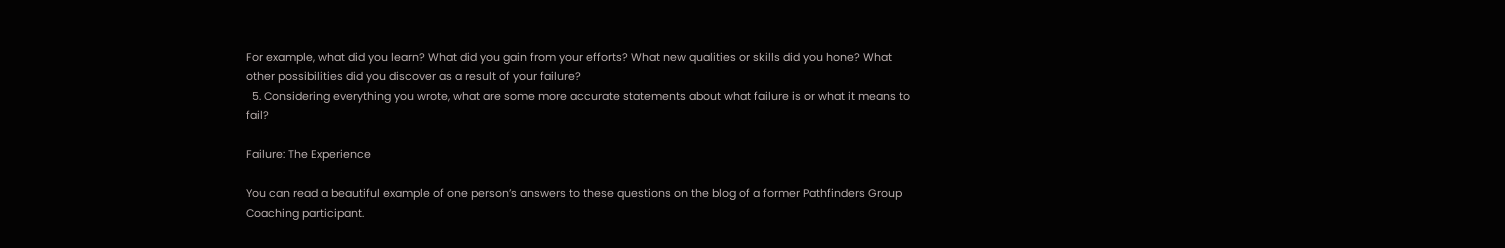For example, what did you learn? What did you gain from your efforts? What new qualities or skills did you hone? What other possibilities did you discover as a result of your failure?
  5. Considering everything you wrote, what are some more accurate statements about what failure is or what it means to fail?

Failure: The Experience

You can read a beautiful example of one person’s answers to these questions on the blog of a former Pathfinders Group Coaching participant.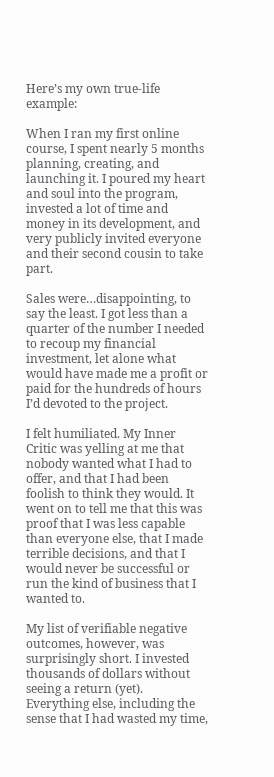Here’s my own true-life example:

When I ran my first online course, I spent nearly 5 months planning, creating, and launching it. I poured my heart and soul into the program, invested a lot of time and money in its development, and very publicly invited everyone and their second cousin to take part.

Sales were…disappointing, to say the least. I got less than a quarter of the number I needed to recoup my financial investment, let alone what would have made me a profit or paid for the hundreds of hours I’d devoted to the project.

I felt humiliated. My Inner Critic was yelling at me that nobody wanted what I had to offer, and that I had been foolish to think they would. It went on to tell me that this was proof that I was less capable than everyone else, that I made terrible decisions, and that I would never be successful or run the kind of business that I wanted to.

My list of verifiable negative outcomes, however, was surprisingly short. I invested thousands of dollars without seeing a return (yet). Everything else, including the sense that I had wasted my time,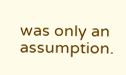was only an assumption.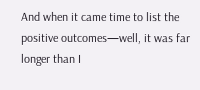And when it came time to list the positive outcomes—well, it was far longer than I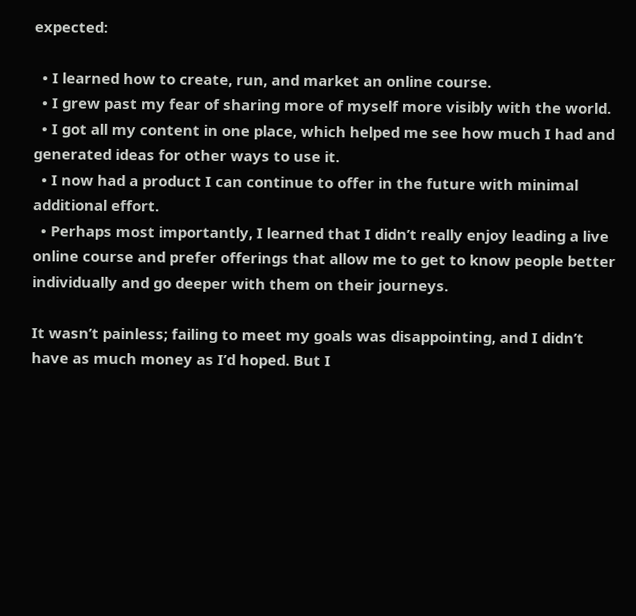expected:

  • I learned how to create, run, and market an online course.
  • I grew past my fear of sharing more of myself more visibly with the world.
  • I got all my content in one place, which helped me see how much I had and generated ideas for other ways to use it.
  • I now had a product I can continue to offer in the future with minimal additional effort.
  • Perhaps most importantly, I learned that I didn’t really enjoy leading a live online course and prefer offerings that allow me to get to know people better individually and go deeper with them on their journeys.

It wasn’t painless; failing to meet my goals was disappointing, and I didn’t have as much money as I’d hoped. But I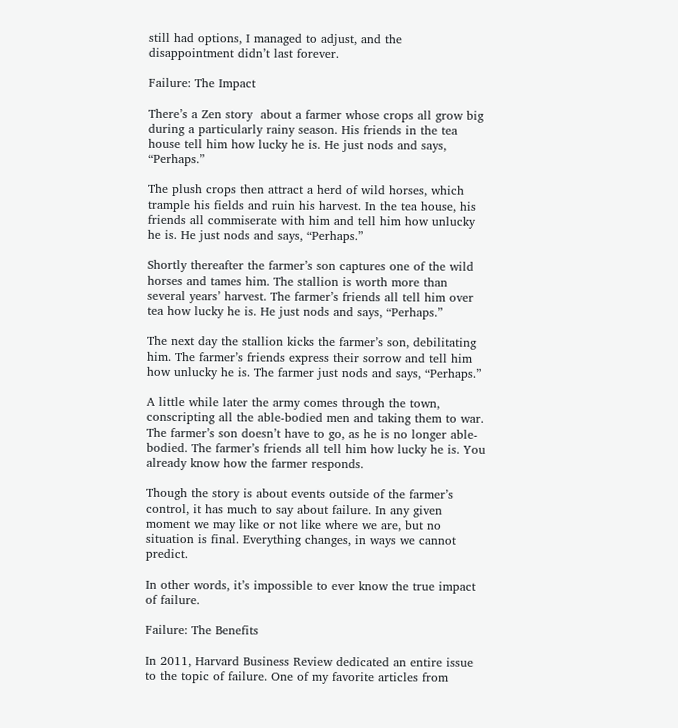still had options, I managed to adjust, and the disappointment didn’t last forever.

Failure: The Impact

There’s a Zen story  about a farmer whose crops all grow big during a particularly rainy season. His friends in the tea house tell him how lucky he is. He just nods and says, “Perhaps.”

The plush crops then attract a herd of wild horses, which trample his fields and ruin his harvest. In the tea house, his friends all commiserate with him and tell him how unlucky he is. He just nods and says, “Perhaps.”

Shortly thereafter the farmer’s son captures one of the wild horses and tames him. The stallion is worth more than several years’ harvest. The farmer’s friends all tell him over tea how lucky he is. He just nods and says, “Perhaps.”

The next day the stallion kicks the farmer’s son, debilitating him. The farmer’s friends express their sorrow and tell him how unlucky he is. The farmer just nods and says, “Perhaps.”

A little while later the army comes through the town, conscripting all the able-bodied men and taking them to war. The farmer’s son doesn’t have to go, as he is no longer able-bodied. The farmer’s friends all tell him how lucky he is. You already know how the farmer responds.

Though the story is about events outside of the farmer’s control, it has much to say about failure. In any given moment we may like or not like where we are, but no situation is final. Everything changes, in ways we cannot predict.

In other words, it’s impossible to ever know the true impact of failure.

Failure: The Benefits

In 2011, Harvard Business Review dedicated an entire issue to the topic of failure. One of my favorite articles from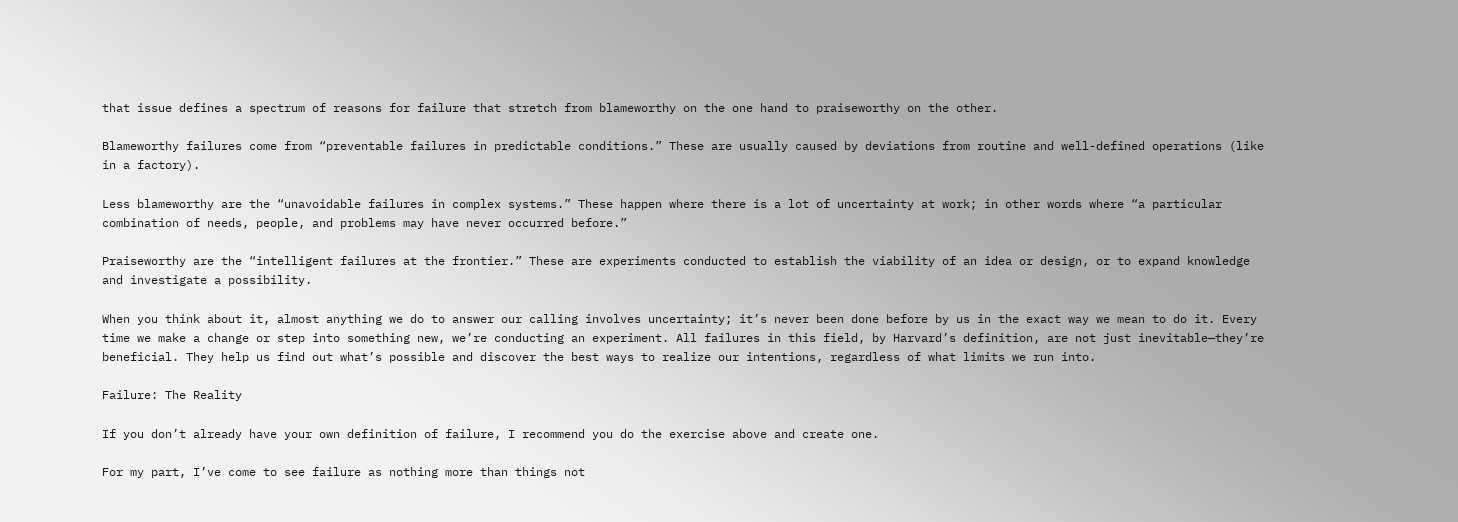that issue defines a spectrum of reasons for failure that stretch from blameworthy on the one hand to praiseworthy on the other.

Blameworthy failures come from “preventable failures in predictable conditions.” These are usually caused by deviations from routine and well-defined operations (like in a factory).

Less blameworthy are the “unavoidable failures in complex systems.” These happen where there is a lot of uncertainty at work; in other words where “a particular combination of needs, people, and problems may have never occurred before.”

Praiseworthy are the “intelligent failures at the frontier.” These are experiments conducted to establish the viability of an idea or design, or to expand knowledge and investigate a possibility.

When you think about it, almost anything we do to answer our calling involves uncertainty; it’s never been done before by us in the exact way we mean to do it. Every time we make a change or step into something new, we’re conducting an experiment. All failures in this field, by Harvard’s definition, are not just inevitable—they’re beneficial. They help us find out what’s possible and discover the best ways to realize our intentions, regardless of what limits we run into.

Failure: The Reality

If you don’t already have your own definition of failure, I recommend you do the exercise above and create one.

For my part, I’ve come to see failure as nothing more than things not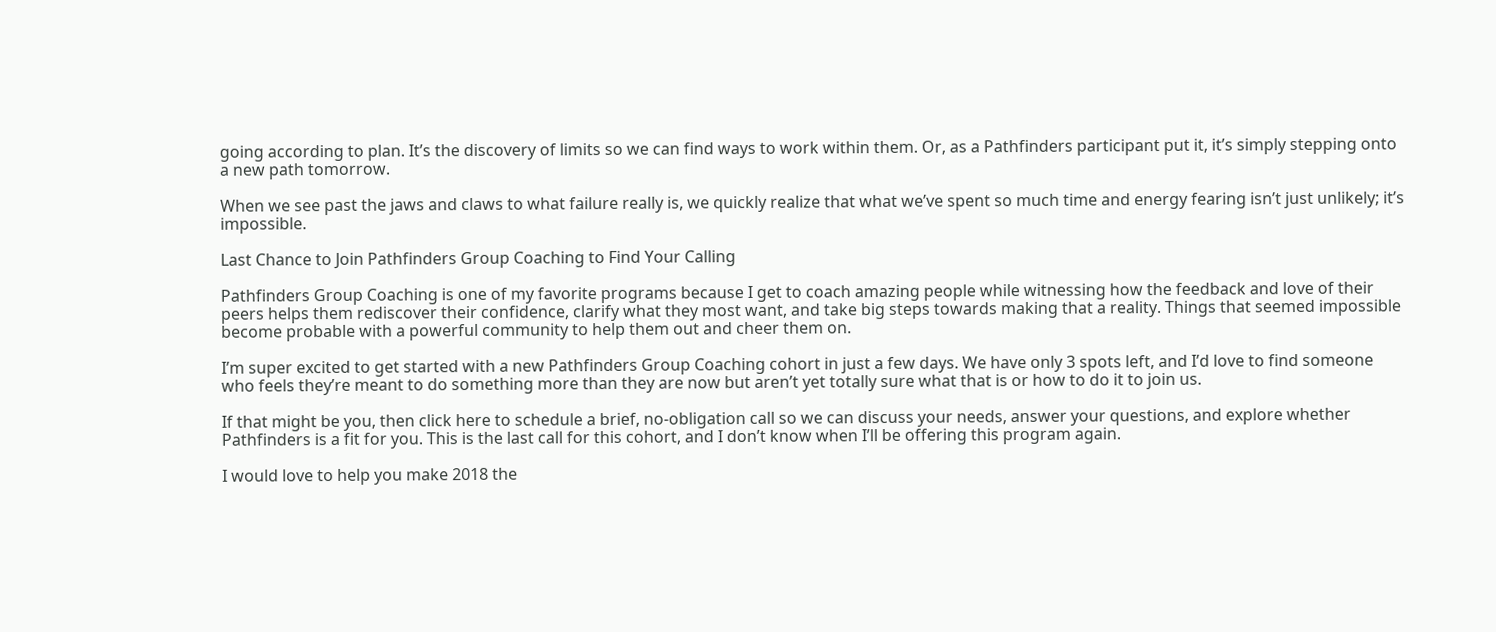going according to plan. It’s the discovery of limits so we can find ways to work within them. Or, as a Pathfinders participant put it, it’s simply stepping onto a new path tomorrow.

When we see past the jaws and claws to what failure really is, we quickly realize that what we’ve spent so much time and energy fearing isn’t just unlikely; it’s impossible.

Last Chance to Join Pathfinders Group Coaching to Find Your Calling

Pathfinders Group Coaching is one of my favorite programs because I get to coach amazing people while witnessing how the feedback and love of their peers helps them rediscover their confidence, clarify what they most want, and take big steps towards making that a reality. Things that seemed impossible become probable with a powerful community to help them out and cheer them on.

I’m super excited to get started with a new Pathfinders Group Coaching cohort in just a few days. We have only 3 spots left, and I’d love to find someone who feels they’re meant to do something more than they are now but aren’t yet totally sure what that is or how to do it to join us.

If that might be you, then click here to schedule a brief, no-obligation call so we can discuss your needs, answer your questions, and explore whether Pathfinders is a fit for you. This is the last call for this cohort, and I don’t know when I’ll be offering this program again.

I would love to help you make 2018 the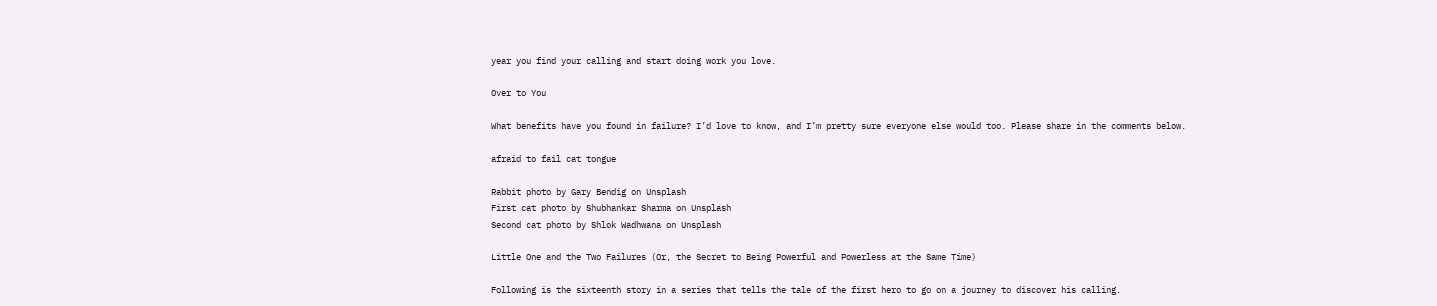year you find your calling and start doing work you love.

Over to You

What benefits have you found in failure? I’d love to know, and I’m pretty sure everyone else would too. Please share in the comments below.

afraid to fail cat tongue

Rabbit photo by Gary Bendig on Unsplash
First cat photo by Shubhankar Sharma on Unsplash
Second cat photo by Shlok Wadhwana on Unsplash

Little One and the Two Failures (Or, the Secret to Being Powerful and Powerless at the Same Time)

Following is the sixteenth story in a series that tells the tale of the first hero to go on a journey to discover his calling.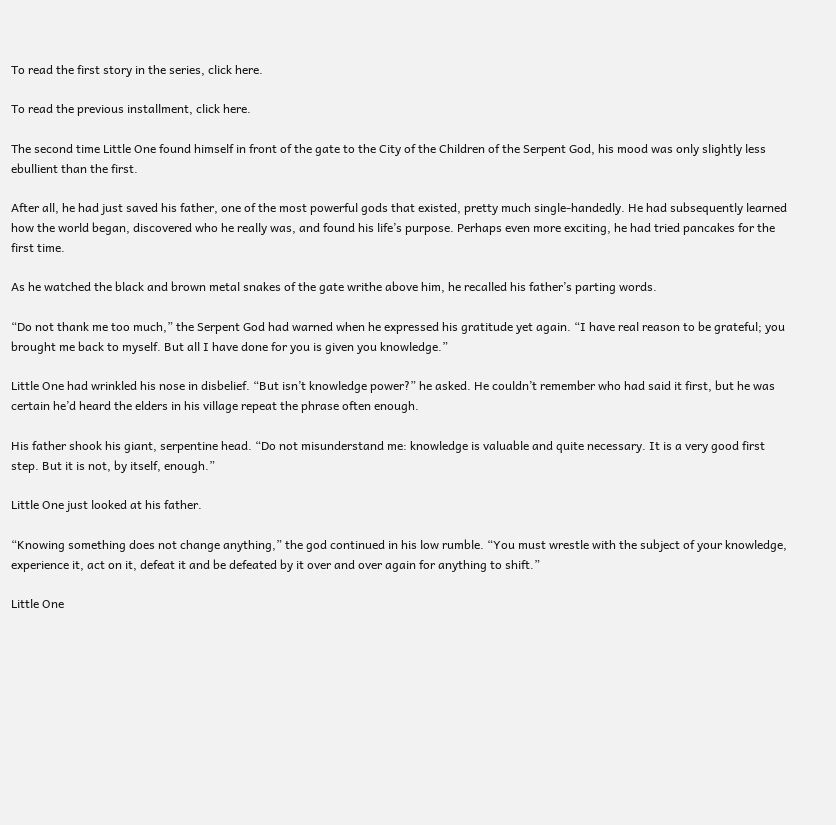To read the first story in the series, click here.

To read the previous installment, click here.

The second time Little One found himself in front of the gate to the City of the Children of the Serpent God, his mood was only slightly less ebullient than the first.

After all, he had just saved his father, one of the most powerful gods that existed, pretty much single-handedly. He had subsequently learned how the world began, discovered who he really was, and found his life’s purpose. Perhaps even more exciting, he had tried pancakes for the first time.

As he watched the black and brown metal snakes of the gate writhe above him, he recalled his father’s parting words.

“Do not thank me too much,” the Serpent God had warned when he expressed his gratitude yet again. “I have real reason to be grateful; you brought me back to myself. But all I have done for you is given you knowledge.”

Little One had wrinkled his nose in disbelief. “But isn’t knowledge power?” he asked. He couldn’t remember who had said it first, but he was certain he’d heard the elders in his village repeat the phrase often enough.

His father shook his giant, serpentine head. “Do not misunderstand me: knowledge is valuable and quite necessary. It is a very good first step. But it is not, by itself, enough.”

Little One just looked at his father.

“Knowing something does not change anything,” the god continued in his low rumble. “You must wrestle with the subject of your knowledge, experience it, act on it, defeat it and be defeated by it over and over again for anything to shift.”

Little One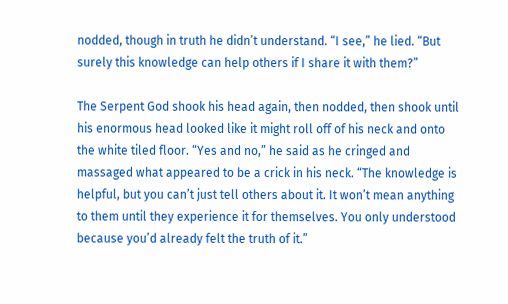nodded, though in truth he didn’t understand. “I see,” he lied. “But surely this knowledge can help others if I share it with them?”

The Serpent God shook his head again, then nodded, then shook until his enormous head looked like it might roll off of his neck and onto the white tiled floor. “Yes and no,” he said as he cringed and massaged what appeared to be a crick in his neck. “The knowledge is helpful, but you can’t just tell others about it. It won’t mean anything to them until they experience it for themselves. You only understood because you’d already felt the truth of it.”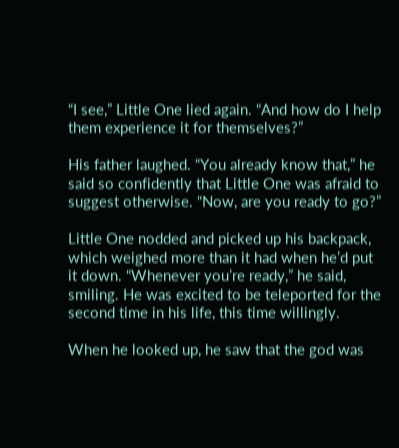“I see,” Little One lied again. “And how do I help them experience it for themselves?”

His father laughed. “You already know that,” he said so confidently that Little One was afraid to suggest otherwise. “Now, are you ready to go?”

Little One nodded and picked up his backpack, which weighed more than it had when he’d put it down. “Whenever you’re ready,” he said, smiling. He was excited to be teleported for the second time in his life, this time willingly.

When he looked up, he saw that the god was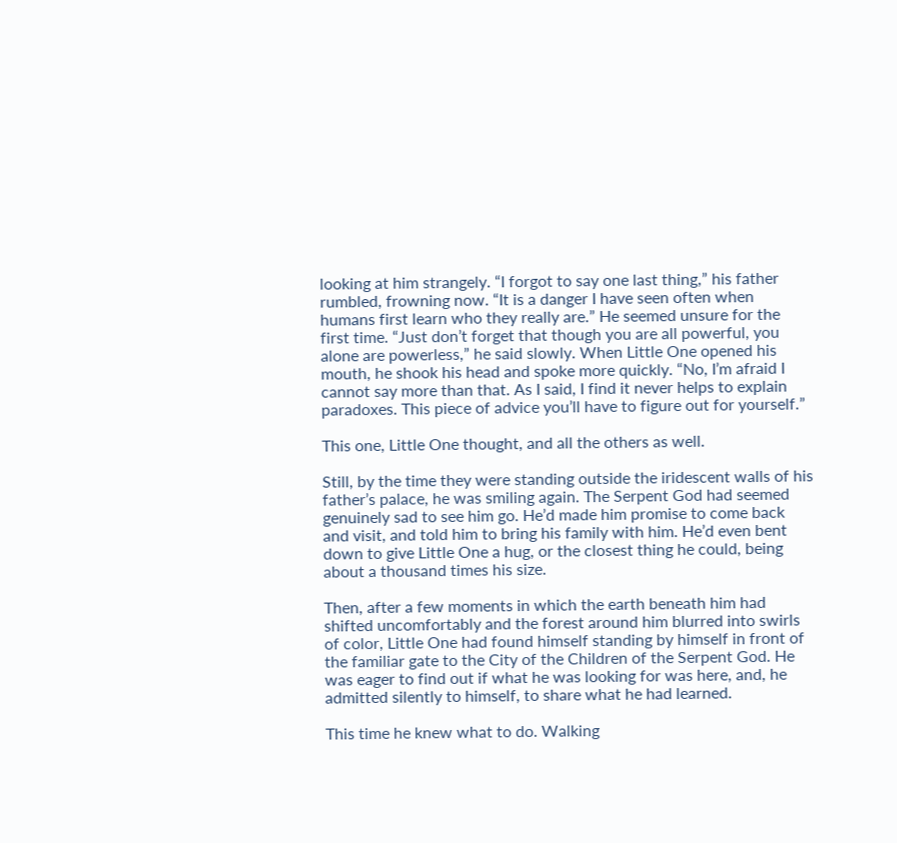looking at him strangely. “I forgot to say one last thing,” his father rumbled, frowning now. “It is a danger I have seen often when humans first learn who they really are.” He seemed unsure for the first time. “Just don’t forget that though you are all powerful, you alone are powerless,” he said slowly. When Little One opened his mouth, he shook his head and spoke more quickly. “No, I’m afraid I cannot say more than that. As I said, I find it never helps to explain paradoxes. This piece of advice you’ll have to figure out for yourself.”

This one, Little One thought, and all the others as well.

Still, by the time they were standing outside the iridescent walls of his father’s palace, he was smiling again. The Serpent God had seemed genuinely sad to see him go. He’d made him promise to come back and visit, and told him to bring his family with him. He’d even bent down to give Little One a hug, or the closest thing he could, being about a thousand times his size.

Then, after a few moments in which the earth beneath him had shifted uncomfortably and the forest around him blurred into swirls of color, Little One had found himself standing by himself in front of the familiar gate to the City of the Children of the Serpent God. He was eager to find out if what he was looking for was here, and, he admitted silently to himself, to share what he had learned.

This time he knew what to do. Walking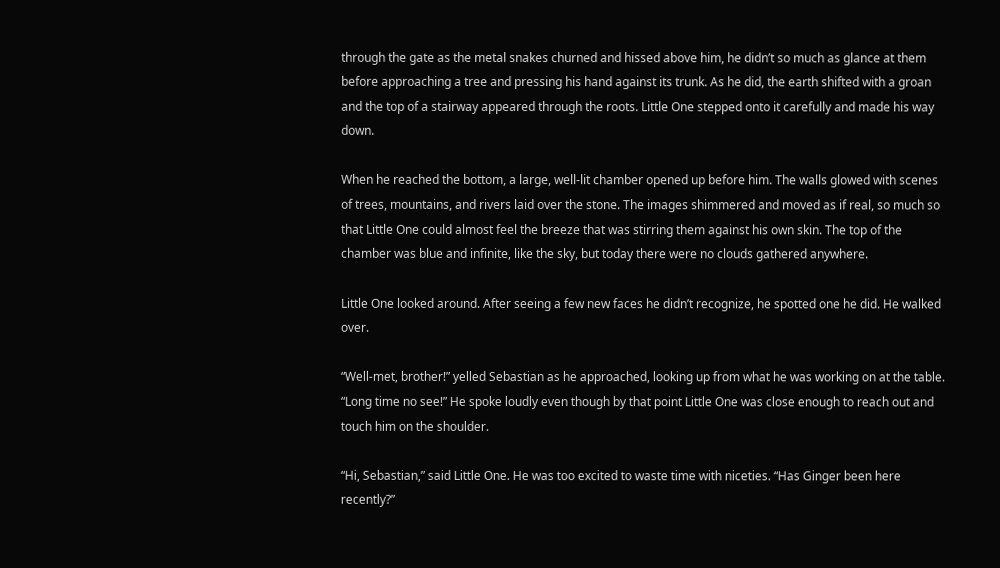through the gate as the metal snakes churned and hissed above him, he didn’t so much as glance at them before approaching a tree and pressing his hand against its trunk. As he did, the earth shifted with a groan and the top of a stairway appeared through the roots. Little One stepped onto it carefully and made his way down.

When he reached the bottom, a large, well-lit chamber opened up before him. The walls glowed with scenes of trees, mountains, and rivers laid over the stone. The images shimmered and moved as if real, so much so that Little One could almost feel the breeze that was stirring them against his own skin. The top of the chamber was blue and infinite, like the sky, but today there were no clouds gathered anywhere.

Little One looked around. After seeing a few new faces he didn’t recognize, he spotted one he did. He walked over.

“Well-met, brother!” yelled Sebastian as he approached, looking up from what he was working on at the table. “Long time no see!” He spoke loudly even though by that point Little One was close enough to reach out and touch him on the shoulder.

“Hi, Sebastian,” said Little One. He was too excited to waste time with niceties. “Has Ginger been here recently?”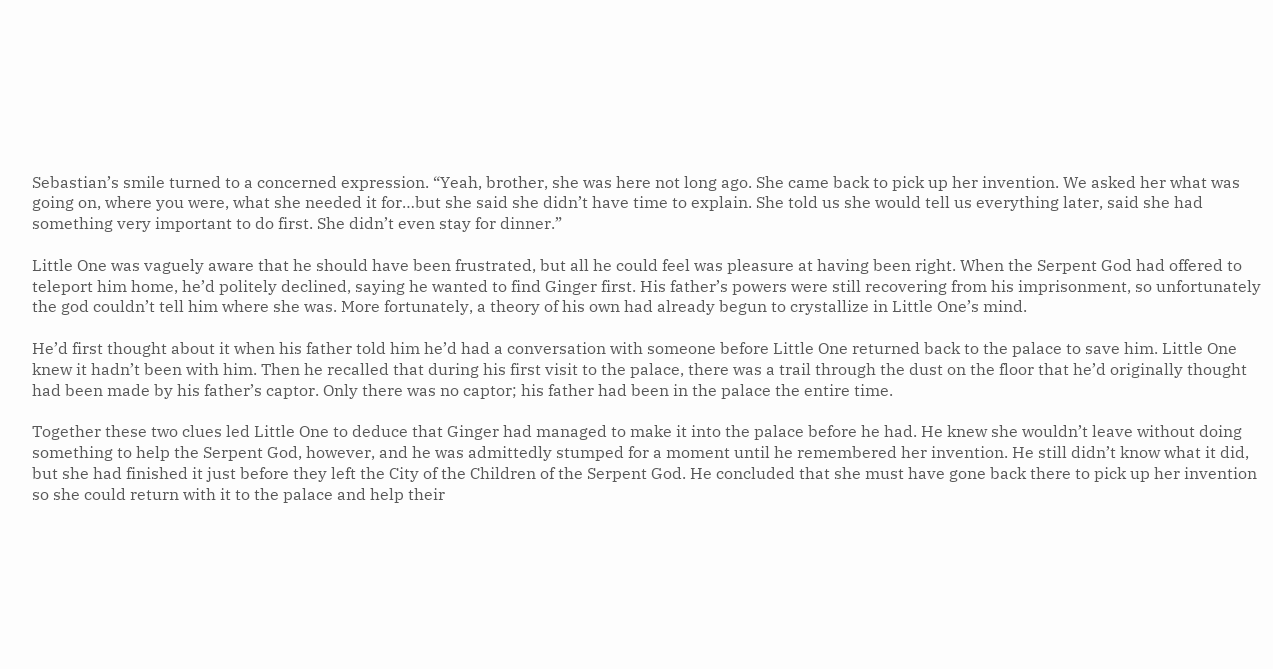Sebastian’s smile turned to a concerned expression. “Yeah, brother, she was here not long ago. She came back to pick up her invention. We asked her what was going on, where you were, what she needed it for…but she said she didn’t have time to explain. She told us she would tell us everything later, said she had something very important to do first. She didn’t even stay for dinner.”

Little One was vaguely aware that he should have been frustrated, but all he could feel was pleasure at having been right. When the Serpent God had offered to teleport him home, he’d politely declined, saying he wanted to find Ginger first. His father’s powers were still recovering from his imprisonment, so unfortunately the god couldn’t tell him where she was. More fortunately, a theory of his own had already begun to crystallize in Little One’s mind.

He’d first thought about it when his father told him he’d had a conversation with someone before Little One returned back to the palace to save him. Little One knew it hadn’t been with him. Then he recalled that during his first visit to the palace, there was a trail through the dust on the floor that he’d originally thought had been made by his father’s captor. Only there was no captor; his father had been in the palace the entire time.

Together these two clues led Little One to deduce that Ginger had managed to make it into the palace before he had. He knew she wouldn’t leave without doing something to help the Serpent God, however, and he was admittedly stumped for a moment until he remembered her invention. He still didn’t know what it did, but she had finished it just before they left the City of the Children of the Serpent God. He concluded that she must have gone back there to pick up her invention so she could return with it to the palace and help their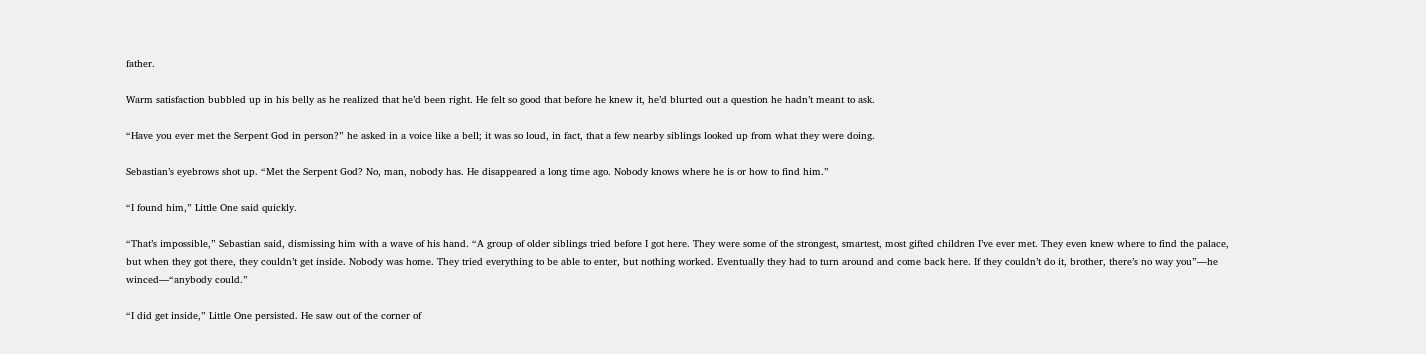father.

Warm satisfaction bubbled up in his belly as he realized that he’d been right. He felt so good that before he knew it, he’d blurted out a question he hadn’t meant to ask.

“Have you ever met the Serpent God in person?” he asked in a voice like a bell; it was so loud, in fact, that a few nearby siblings looked up from what they were doing.

Sebastian’s eyebrows shot up. “Met the Serpent God? No, man, nobody has. He disappeared a long time ago. Nobody knows where he is or how to find him.”

“I found him,” Little One said quickly.

“That’s impossible,” Sebastian said, dismissing him with a wave of his hand. “A group of older siblings tried before I got here. They were some of the strongest, smartest, most gifted children I’ve ever met. They even knew where to find the palace, but when they got there, they couldn’t get inside. Nobody was home. They tried everything to be able to enter, but nothing worked. Eventually they had to turn around and come back here. If they couldn’t do it, brother, there’s no way you”—he winced—“anybody could.”

“I did get inside,” Little One persisted. He saw out of the corner of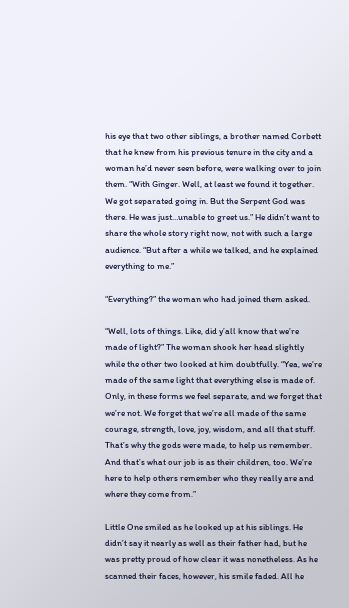his eye that two other siblings, a brother named Corbett that he knew from his previous tenure in the city and a woman he’d never seen before, were walking over to join them. “With Ginger. Well, at least we found it together. We got separated going in. But the Serpent God was there. He was just…unable to greet us.” He didn’t want to share the whole story right now, not with such a large audience. “But after a while we talked, and he explained everything to me.”

“Everything?” the woman who had joined them asked.

“Well, lots of things. Like, did y’all know that we’re made of light?” The woman shook her head slightly while the other two looked at him doubtfully. “Yea, we’re made of the same light that everything else is made of. Only, in these forms we feel separate, and we forget that we’re not. We forget that we’re all made of the same courage, strength, love, joy, wisdom, and all that stuff. That’s why the gods were made, to help us remember. And that’s what our job is as their children, too. We’re here to help others remember who they really are and where they come from.”

Little One smiled as he looked up at his siblings. He didn’t say it nearly as well as their father had, but he was pretty proud of how clear it was nonetheless. As he scanned their faces, however, his smile faded. All he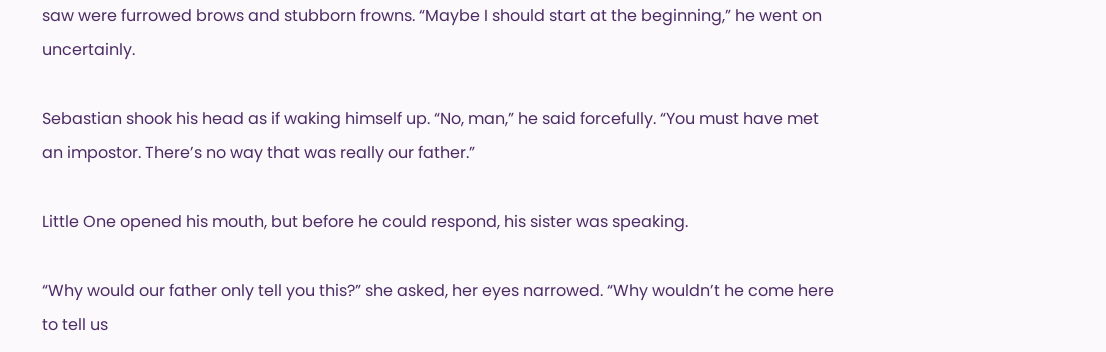saw were furrowed brows and stubborn frowns. “Maybe I should start at the beginning,” he went on uncertainly.

Sebastian shook his head as if waking himself up. “No, man,” he said forcefully. “You must have met an impostor. There’s no way that was really our father.”

Little One opened his mouth, but before he could respond, his sister was speaking.

“Why would our father only tell you this?” she asked, her eyes narrowed. “Why wouldn’t he come here to tell us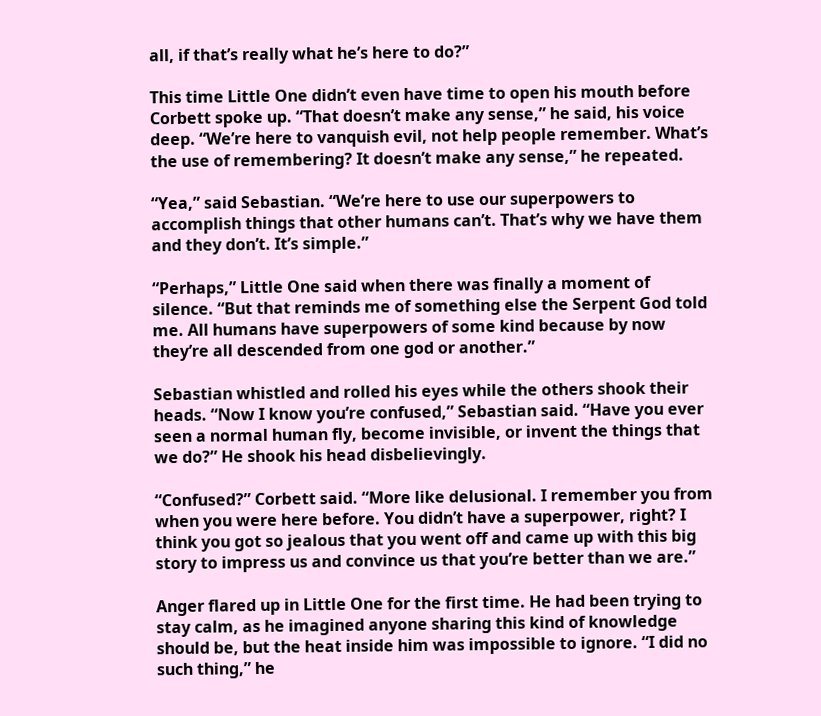all, if that’s really what he’s here to do?”

This time Little One didn’t even have time to open his mouth before Corbett spoke up. “That doesn’t make any sense,” he said, his voice deep. “We’re here to vanquish evil, not help people remember. What’s the use of remembering? It doesn’t make any sense,” he repeated.

“Yea,” said Sebastian. “We’re here to use our superpowers to accomplish things that other humans can’t. That’s why we have them and they don’t. It’s simple.”

“Perhaps,” Little One said when there was finally a moment of silence. “But that reminds me of something else the Serpent God told me. All humans have superpowers of some kind because by now they’re all descended from one god or another.”

Sebastian whistled and rolled his eyes while the others shook their heads. “Now I know you’re confused,” Sebastian said. “Have you ever seen a normal human fly, become invisible, or invent the things that we do?” He shook his head disbelievingly.

“Confused?” Corbett said. “More like delusional. I remember you from when you were here before. You didn’t have a superpower, right? I think you got so jealous that you went off and came up with this big story to impress us and convince us that you’re better than we are.”

Anger flared up in Little One for the first time. He had been trying to stay calm, as he imagined anyone sharing this kind of knowledge should be, but the heat inside him was impossible to ignore. “I did no such thing,” he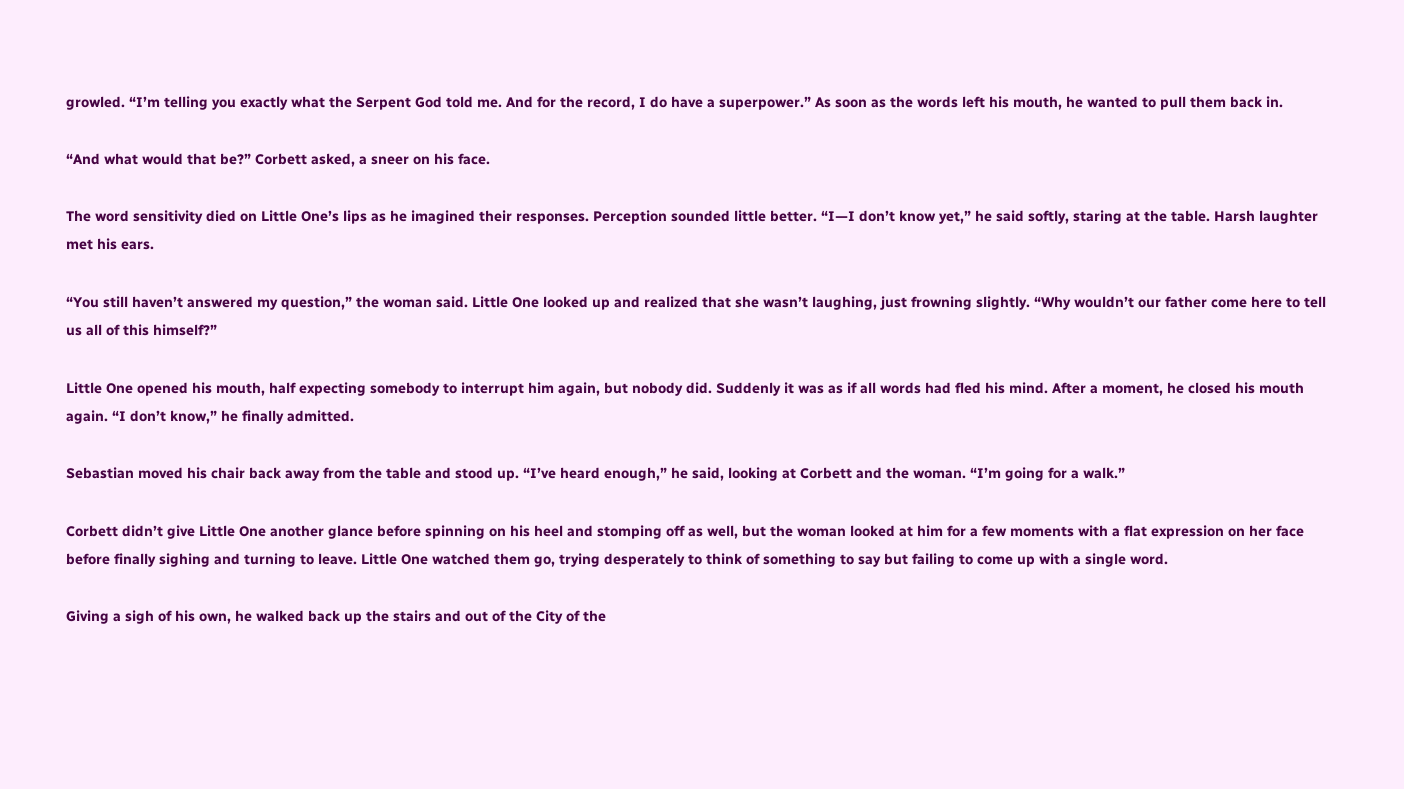growled. “I’m telling you exactly what the Serpent God told me. And for the record, I do have a superpower.” As soon as the words left his mouth, he wanted to pull them back in.

“And what would that be?” Corbett asked, a sneer on his face.

The word sensitivity died on Little One’s lips as he imagined their responses. Perception sounded little better. “I—I don’t know yet,” he said softly, staring at the table. Harsh laughter met his ears.

“You still haven’t answered my question,” the woman said. Little One looked up and realized that she wasn’t laughing, just frowning slightly. “Why wouldn’t our father come here to tell us all of this himself?”

Little One opened his mouth, half expecting somebody to interrupt him again, but nobody did. Suddenly it was as if all words had fled his mind. After a moment, he closed his mouth again. “I don’t know,” he finally admitted.

Sebastian moved his chair back away from the table and stood up. “I’ve heard enough,” he said, looking at Corbett and the woman. “I’m going for a walk.”

Corbett didn’t give Little One another glance before spinning on his heel and stomping off as well, but the woman looked at him for a few moments with a flat expression on her face before finally sighing and turning to leave. Little One watched them go, trying desperately to think of something to say but failing to come up with a single word.

Giving a sigh of his own, he walked back up the stairs and out of the City of the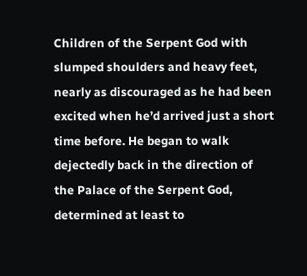Children of the Serpent God with slumped shoulders and heavy feet, nearly as discouraged as he had been excited when he’d arrived just a short time before. He began to walk dejectedly back in the direction of the Palace of the Serpent God, determined at least to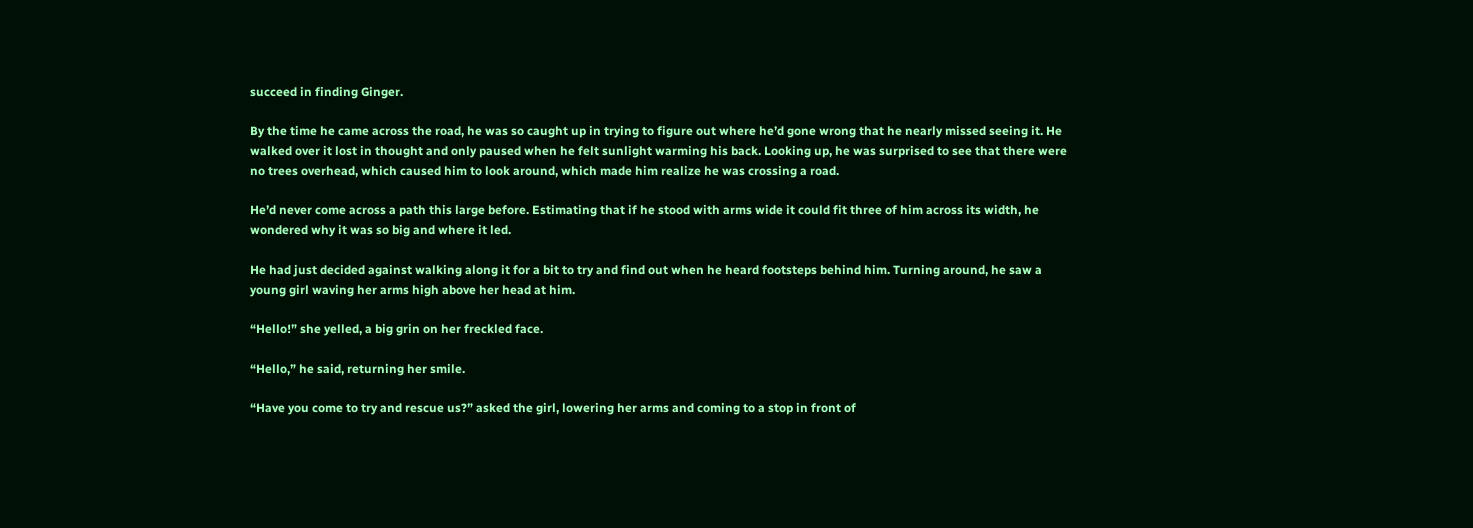succeed in finding Ginger.

By the time he came across the road, he was so caught up in trying to figure out where he’d gone wrong that he nearly missed seeing it. He walked over it lost in thought and only paused when he felt sunlight warming his back. Looking up, he was surprised to see that there were no trees overhead, which caused him to look around, which made him realize he was crossing a road.

He’d never come across a path this large before. Estimating that if he stood with arms wide it could fit three of him across its width, he wondered why it was so big and where it led.

He had just decided against walking along it for a bit to try and find out when he heard footsteps behind him. Turning around, he saw a young girl waving her arms high above her head at him.

“Hello!” she yelled, a big grin on her freckled face.

“Hello,” he said, returning her smile.

“Have you come to try and rescue us?” asked the girl, lowering her arms and coming to a stop in front of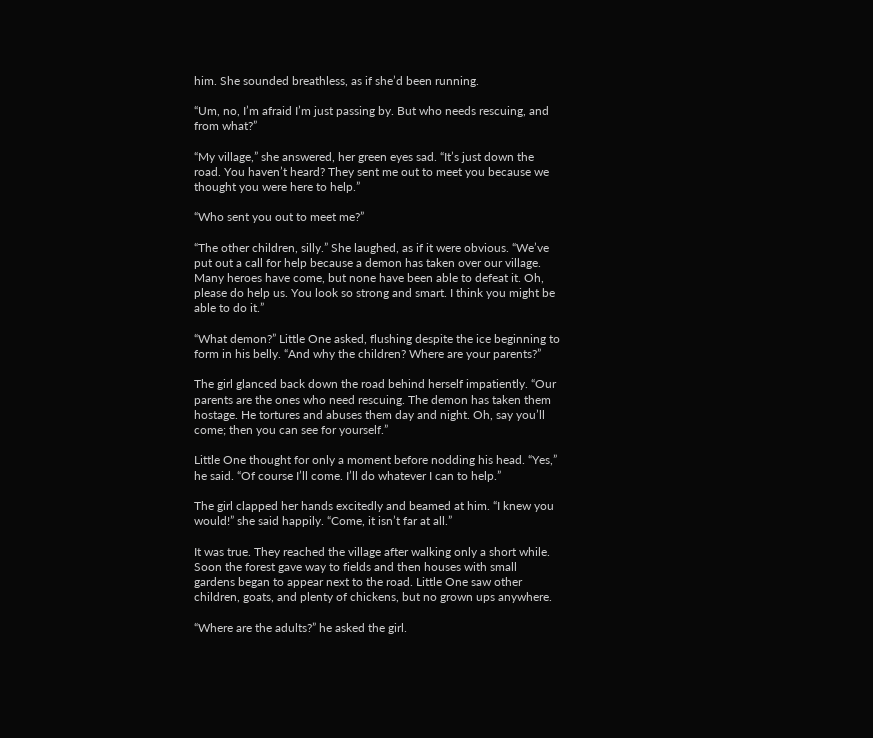him. She sounded breathless, as if she’d been running.

“Um, no, I’m afraid I’m just passing by. But who needs rescuing, and from what?”

“My village,” she answered, her green eyes sad. “It’s just down the road. You haven’t heard? They sent me out to meet you because we thought you were here to help.”

“Who sent you out to meet me?”

“The other children, silly.” She laughed, as if it were obvious. “We’ve put out a call for help because a demon has taken over our village. Many heroes have come, but none have been able to defeat it. Oh, please do help us. You look so strong and smart. I think you might be able to do it.”

“What demon?” Little One asked, flushing despite the ice beginning to form in his belly. “And why the children? Where are your parents?”

The girl glanced back down the road behind herself impatiently. “Our parents are the ones who need rescuing. The demon has taken them hostage. He tortures and abuses them day and night. Oh, say you’ll come; then you can see for yourself.”

Little One thought for only a moment before nodding his head. “Yes,” he said. “Of course I’ll come. I’ll do whatever I can to help.”

The girl clapped her hands excitedly and beamed at him. “I knew you would!” she said happily. “Come, it isn’t far at all.”

It was true. They reached the village after walking only a short while. Soon the forest gave way to fields and then houses with small gardens began to appear next to the road. Little One saw other children, goats, and plenty of chickens, but no grown ups anywhere.

“Where are the adults?” he asked the girl.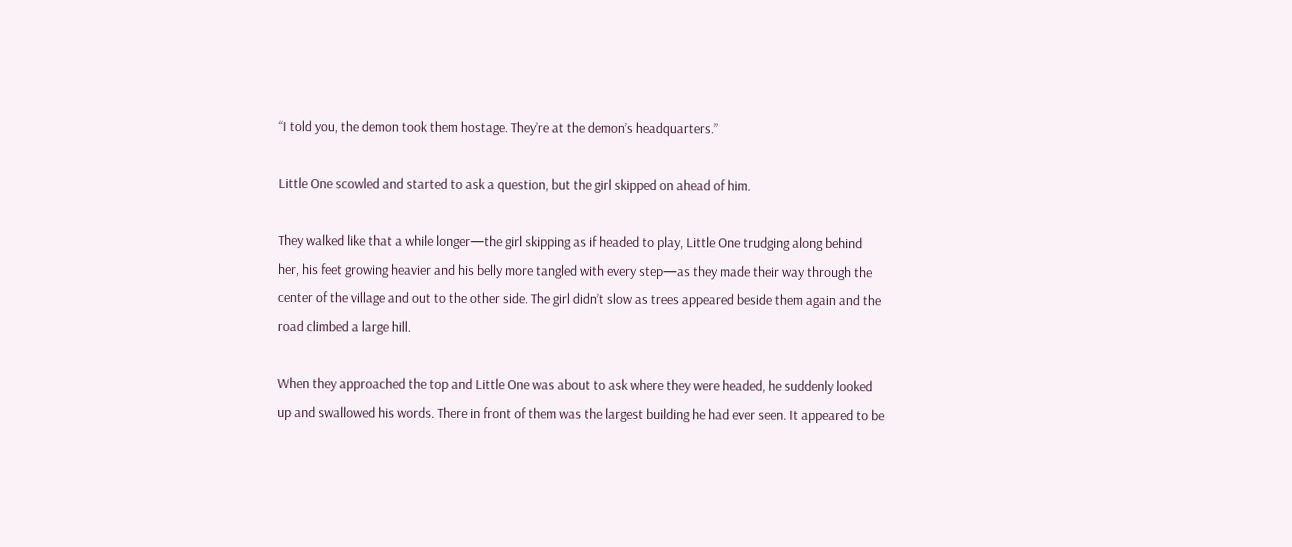“I told you, the demon took them hostage. They’re at the demon’s headquarters.”

Little One scowled and started to ask a question, but the girl skipped on ahead of him.

They walked like that a while longer—the girl skipping as if headed to play, Little One trudging along behind her, his feet growing heavier and his belly more tangled with every step—as they made their way through the center of the village and out to the other side. The girl didn’t slow as trees appeared beside them again and the road climbed a large hill.

When they approached the top and Little One was about to ask where they were headed, he suddenly looked up and swallowed his words. There in front of them was the largest building he had ever seen. It appeared to be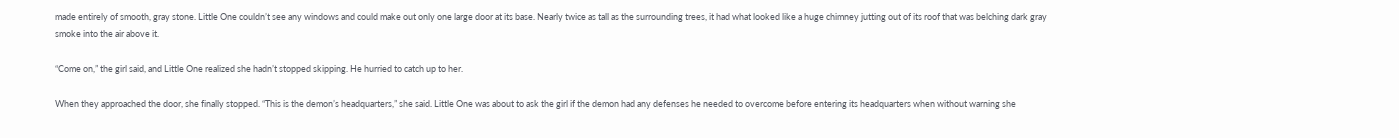made entirely of smooth, gray stone. Little One couldn’t see any windows and could make out only one large door at its base. Nearly twice as tall as the surrounding trees, it had what looked like a huge chimney jutting out of its roof that was belching dark gray smoke into the air above it.

“Come on,” the girl said, and Little One realized she hadn’t stopped skipping. He hurried to catch up to her.

When they approached the door, she finally stopped. “This is the demon’s headquarters,” she said. Little One was about to ask the girl if the demon had any defenses he needed to overcome before entering its headquarters when without warning she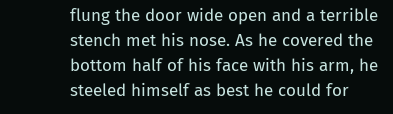flung the door wide open and a terrible stench met his nose. As he covered the bottom half of his face with his arm, he steeled himself as best he could for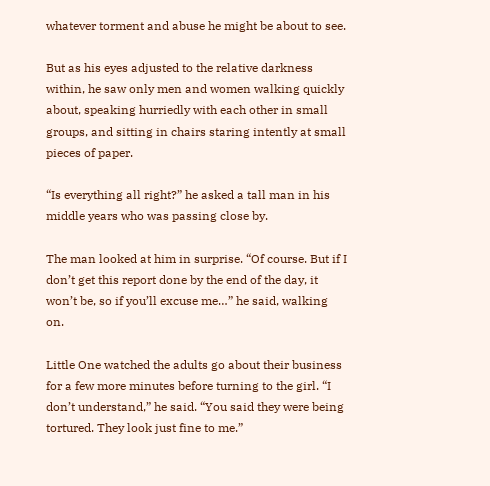whatever torment and abuse he might be about to see.

But as his eyes adjusted to the relative darkness within, he saw only men and women walking quickly about, speaking hurriedly with each other in small groups, and sitting in chairs staring intently at small pieces of paper.

“Is everything all right?” he asked a tall man in his middle years who was passing close by.

The man looked at him in surprise. “Of course. But if I don’t get this report done by the end of the day, it won’t be, so if you’ll excuse me…” he said, walking on.

Little One watched the adults go about their business for a few more minutes before turning to the girl. “I don’t understand,” he said. “You said they were being tortured. They look just fine to me.”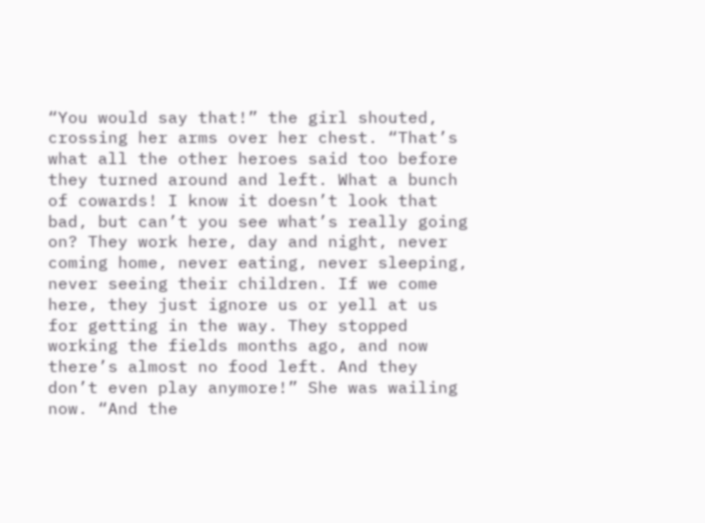“You would say that!” the girl shouted, crossing her arms over her chest. “That’s what all the other heroes said too before they turned around and left. What a bunch of cowards! I know it doesn’t look that bad, but can’t you see what’s really going on? They work here, day and night, never coming home, never eating, never sleeping, never seeing their children. If we come here, they just ignore us or yell at us for getting in the way. They stopped working the fields months ago, and now there’s almost no food left. And they don’t even play anymore!” She was wailing now. “And the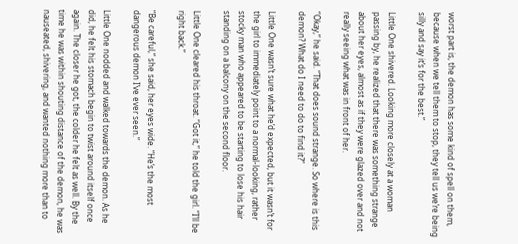worst part is, the demon has some kind of spell on them, because when we tell them to stop, they tell us we’re being silly and say it’s for the best.”

Little One shivered. Looking more closely at a woman passing by, he realized that there was something strange about her eyes, almost as if they were glazed over and not really seeing what was in front of her.

“Okay,” he said. “That does sound strange. So where is this demon? What do I need to do to find it?”

Little One wasn’t sure what he’d expected, but it wasn’t for the girl to immediately point to a normal-looking, rather stocky man who appeared to be starting to lose his hair standing on a balcony on the second floor.

Little One cleared his throat. “Got it,” he told the girl. “I’ll be right back.”

“Be careful,” she said, her eyes wide. “He’s the most dangerous demon I’ve ever seen.”

Little One nodded and walked towards the demon. As he did, he felt his stomach begin to twist around itself once again. The closer he got, the colder he felt as well. By the time he was within shouting distance of the demon, he was nauseated, shivering, and wanted nothing more than to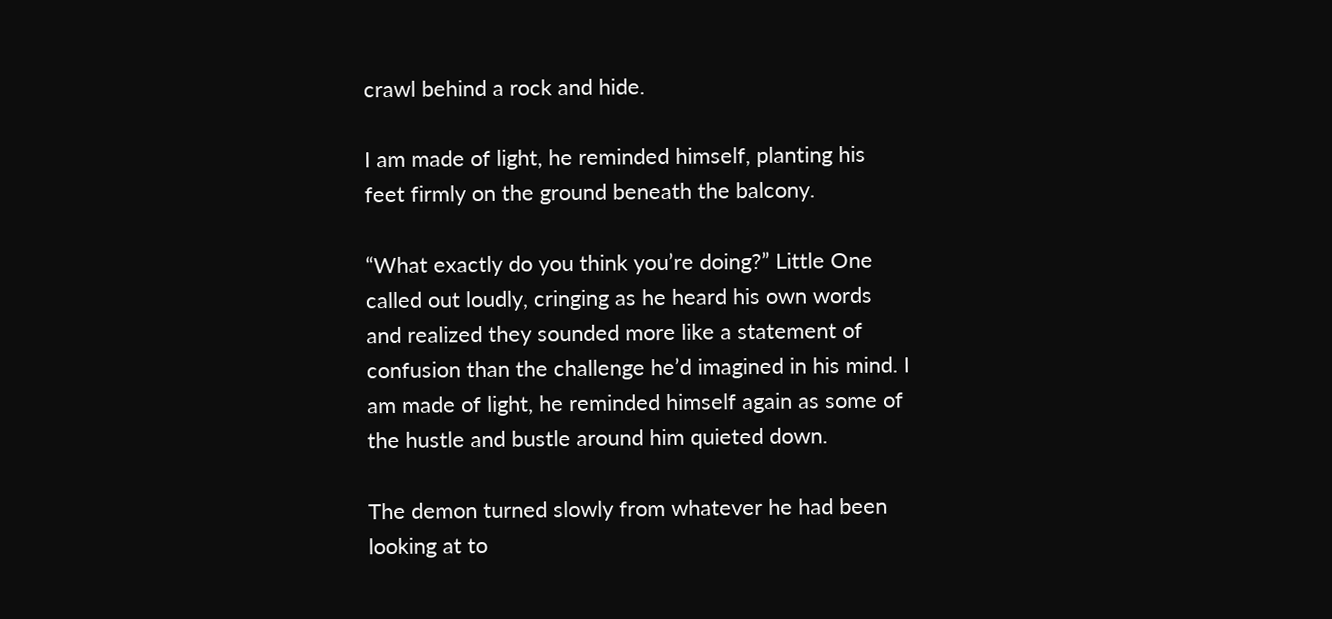crawl behind a rock and hide.

I am made of light, he reminded himself, planting his feet firmly on the ground beneath the balcony.

“What exactly do you think you’re doing?” Little One called out loudly, cringing as he heard his own words and realized they sounded more like a statement of confusion than the challenge he’d imagined in his mind. I am made of light, he reminded himself again as some of the hustle and bustle around him quieted down.

The demon turned slowly from whatever he had been looking at to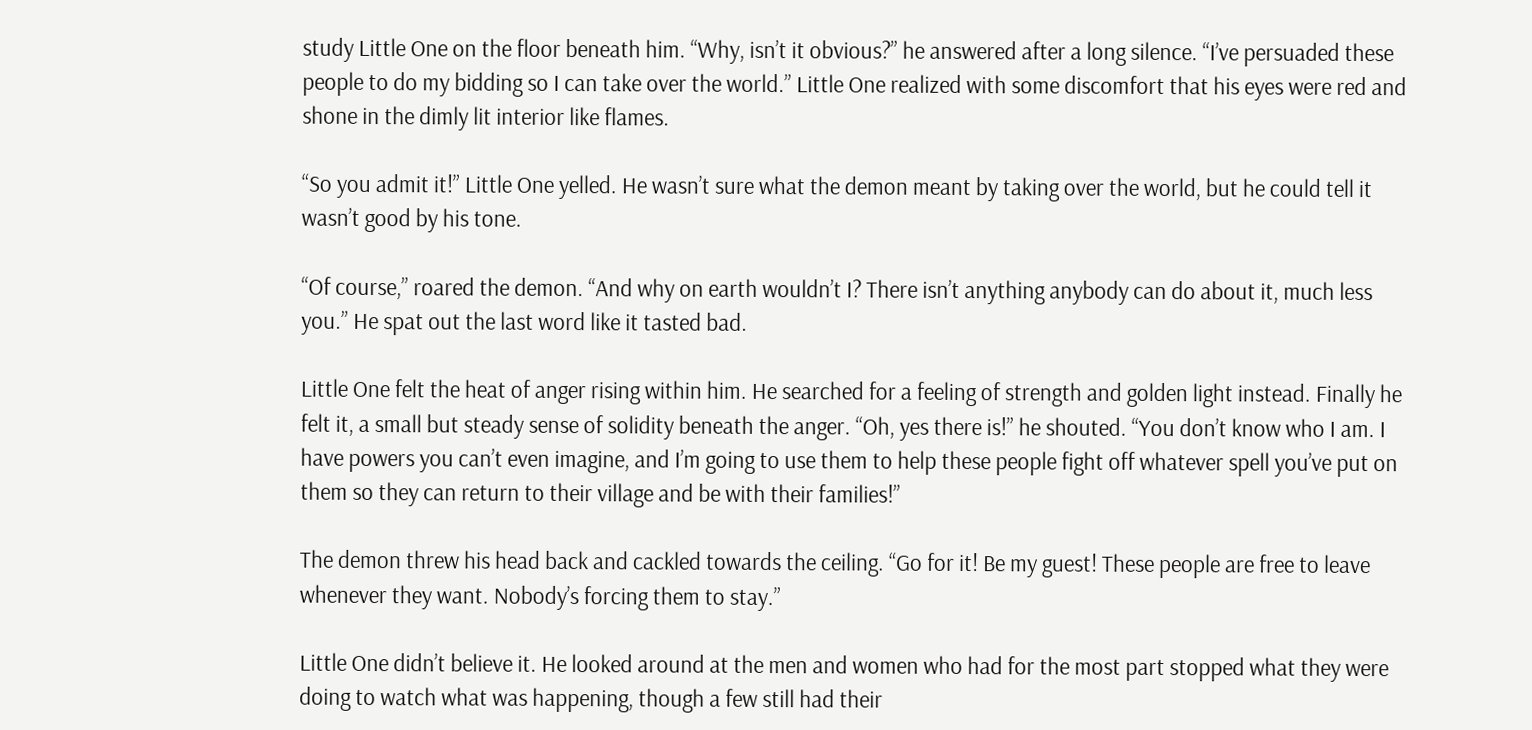study Little One on the floor beneath him. “Why, isn’t it obvious?” he answered after a long silence. “I’ve persuaded these people to do my bidding so I can take over the world.” Little One realized with some discomfort that his eyes were red and shone in the dimly lit interior like flames.

“So you admit it!” Little One yelled. He wasn’t sure what the demon meant by taking over the world, but he could tell it wasn’t good by his tone.

“Of course,” roared the demon. “And why on earth wouldn’t I? There isn’t anything anybody can do about it, much less you.” He spat out the last word like it tasted bad.

Little One felt the heat of anger rising within him. He searched for a feeling of strength and golden light instead. Finally he felt it, a small but steady sense of solidity beneath the anger. “Oh, yes there is!” he shouted. “You don’t know who I am. I have powers you can’t even imagine, and I’m going to use them to help these people fight off whatever spell you’ve put on them so they can return to their village and be with their families!”

The demon threw his head back and cackled towards the ceiling. “Go for it! Be my guest! These people are free to leave whenever they want. Nobody’s forcing them to stay.”

Little One didn’t believe it. He looked around at the men and women who had for the most part stopped what they were doing to watch what was happening, though a few still had their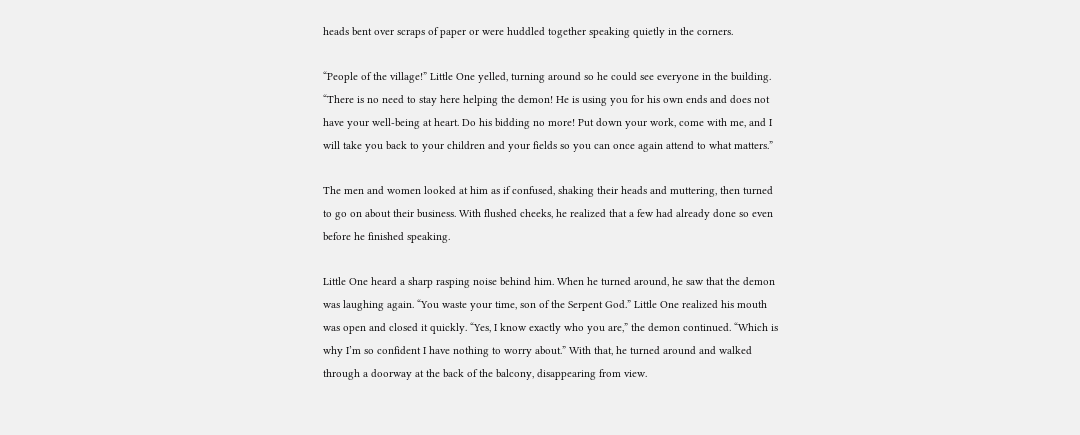heads bent over scraps of paper or were huddled together speaking quietly in the corners.

“People of the village!” Little One yelled, turning around so he could see everyone in the building. “There is no need to stay here helping the demon! He is using you for his own ends and does not have your well-being at heart. Do his bidding no more! Put down your work, come with me, and I will take you back to your children and your fields so you can once again attend to what matters.”

The men and women looked at him as if confused, shaking their heads and muttering, then turned to go on about their business. With flushed cheeks, he realized that a few had already done so even before he finished speaking.

Little One heard a sharp rasping noise behind him. When he turned around, he saw that the demon was laughing again. “You waste your time, son of the Serpent God.” Little One realized his mouth was open and closed it quickly. “Yes, I know exactly who you are,” the demon continued. “Which is why I’m so confident I have nothing to worry about.” With that, he turned around and walked through a doorway at the back of the balcony, disappearing from view.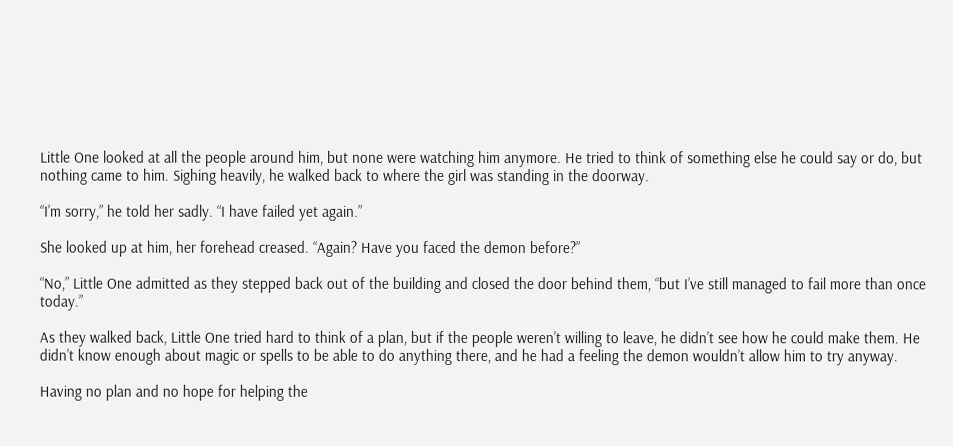Little One looked at all the people around him, but none were watching him anymore. He tried to think of something else he could say or do, but nothing came to him. Sighing heavily, he walked back to where the girl was standing in the doorway.

“I’m sorry,” he told her sadly. “I have failed yet again.”

She looked up at him, her forehead creased. “Again? Have you faced the demon before?”

“No,” Little One admitted as they stepped back out of the building and closed the door behind them, “but I’ve still managed to fail more than once today.”

As they walked back, Little One tried hard to think of a plan, but if the people weren’t willing to leave, he didn’t see how he could make them. He didn’t know enough about magic or spells to be able to do anything there, and he had a feeling the demon wouldn’t allow him to try anyway.

Having no plan and no hope for helping the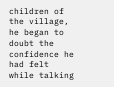children of the village, he began to doubt the confidence he had felt while talking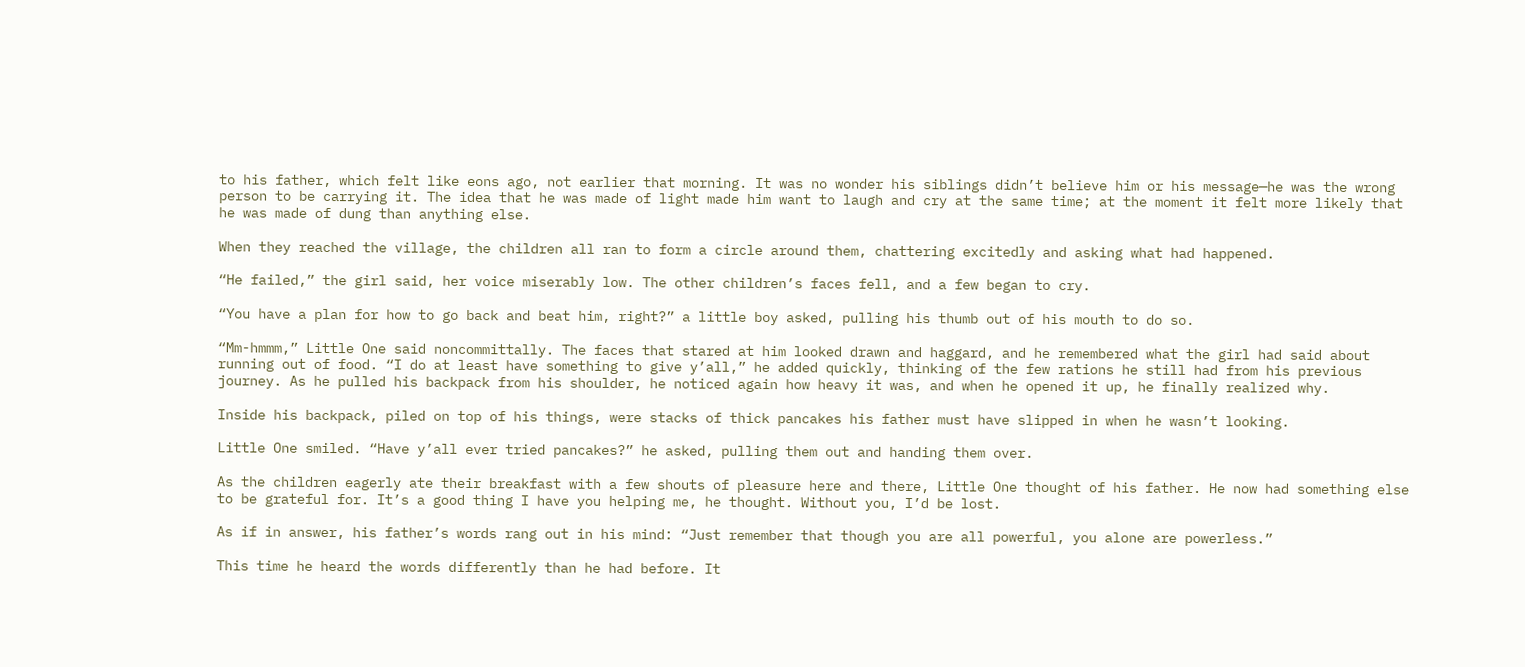to his father, which felt like eons ago, not earlier that morning. It was no wonder his siblings didn’t believe him or his message—he was the wrong person to be carrying it. The idea that he was made of light made him want to laugh and cry at the same time; at the moment it felt more likely that he was made of dung than anything else.

When they reached the village, the children all ran to form a circle around them, chattering excitedly and asking what had happened.

“He failed,” the girl said, her voice miserably low. The other children’s faces fell, and a few began to cry.

“You have a plan for how to go back and beat him, right?” a little boy asked, pulling his thumb out of his mouth to do so.

“Mm-hmmm,” Little One said noncommittally. The faces that stared at him looked drawn and haggard, and he remembered what the girl had said about running out of food. “I do at least have something to give y’all,” he added quickly, thinking of the few rations he still had from his previous journey. As he pulled his backpack from his shoulder, he noticed again how heavy it was, and when he opened it up, he finally realized why.

Inside his backpack, piled on top of his things, were stacks of thick pancakes his father must have slipped in when he wasn’t looking.

Little One smiled. “Have y’all ever tried pancakes?” he asked, pulling them out and handing them over.

As the children eagerly ate their breakfast with a few shouts of pleasure here and there, Little One thought of his father. He now had something else to be grateful for. It’s a good thing I have you helping me, he thought. Without you, I’d be lost.

As if in answer, his father’s words rang out in his mind: “Just remember that though you are all powerful, you alone are powerless.”

This time he heard the words differently than he had before. It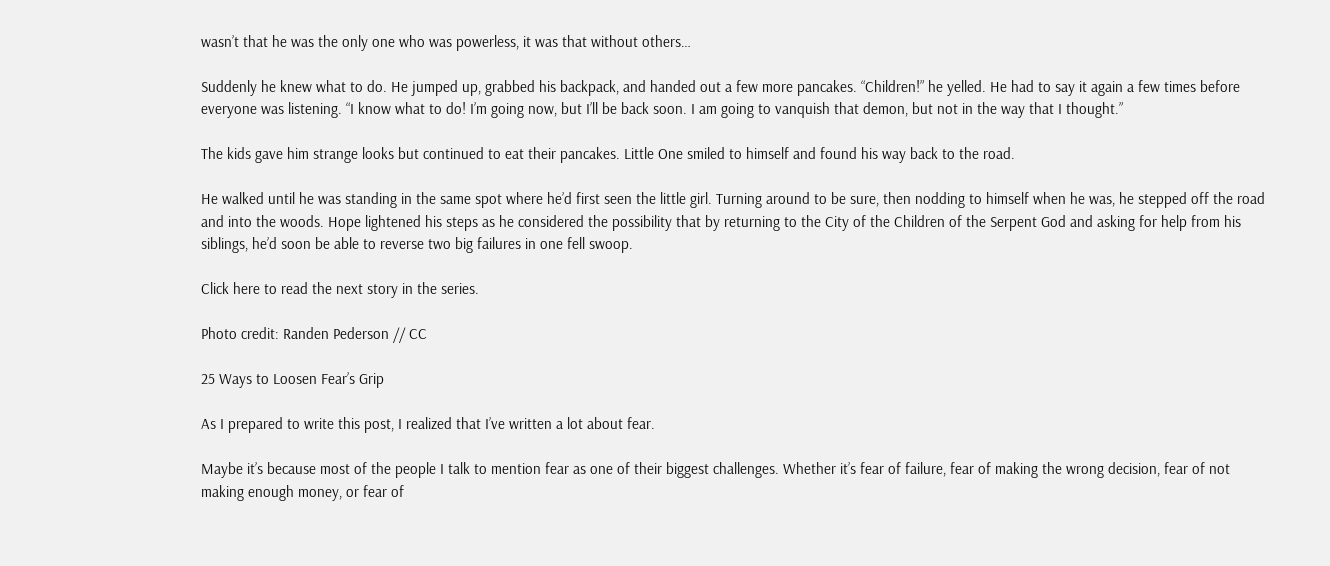wasn’t that he was the only one who was powerless, it was that without others…

Suddenly he knew what to do. He jumped up, grabbed his backpack, and handed out a few more pancakes. “Children!” he yelled. He had to say it again a few times before everyone was listening. “I know what to do! I’m going now, but I’ll be back soon. I am going to vanquish that demon, but not in the way that I thought.”

The kids gave him strange looks but continued to eat their pancakes. Little One smiled to himself and found his way back to the road.

He walked until he was standing in the same spot where he’d first seen the little girl. Turning around to be sure, then nodding to himself when he was, he stepped off the road and into the woods. Hope lightened his steps as he considered the possibility that by returning to the City of the Children of the Serpent God and asking for help from his siblings, he’d soon be able to reverse two big failures in one fell swoop.

Click here to read the next story in the series.

Photo credit: Randen Pederson // CC

25 Ways to Loosen Fear’s Grip

As I prepared to write this post, I realized that I’ve written a lot about fear.

Maybe it’s because most of the people I talk to mention fear as one of their biggest challenges. Whether it’s fear of failure, fear of making the wrong decision, fear of not making enough money, or fear of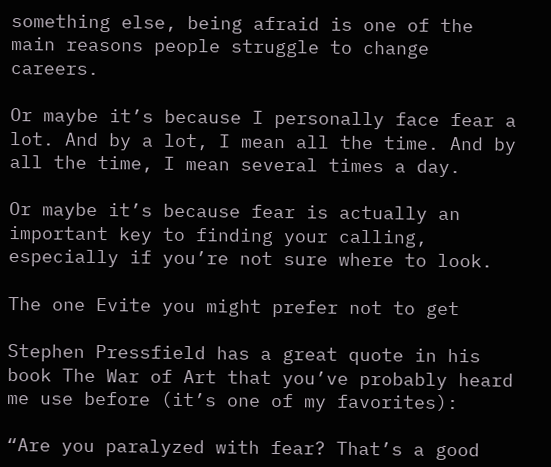something else, being afraid is one of the main reasons people struggle to change careers.

Or maybe it’s because I personally face fear a lot. And by a lot, I mean all the time. And by all the time, I mean several times a day.

Or maybe it’s because fear is actually an important key to finding your calling, especially if you’re not sure where to look.

The one Evite you might prefer not to get

Stephen Pressfield has a great quote in his book The War of Art that you’ve probably heard me use before (it’s one of my favorites):

“Are you paralyzed with fear? That’s a good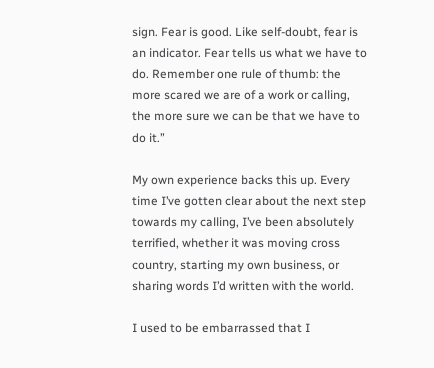sign. Fear is good. Like self-doubt, fear is an indicator. Fear tells us what we have to do. Remember one rule of thumb: the more scared we are of a work or calling, the more sure we can be that we have to do it.”

My own experience backs this up. Every time I’ve gotten clear about the next step towards my calling, I’ve been absolutely terrified, whether it was moving cross country, starting my own business, or sharing words I’d written with the world.

I used to be embarrassed that I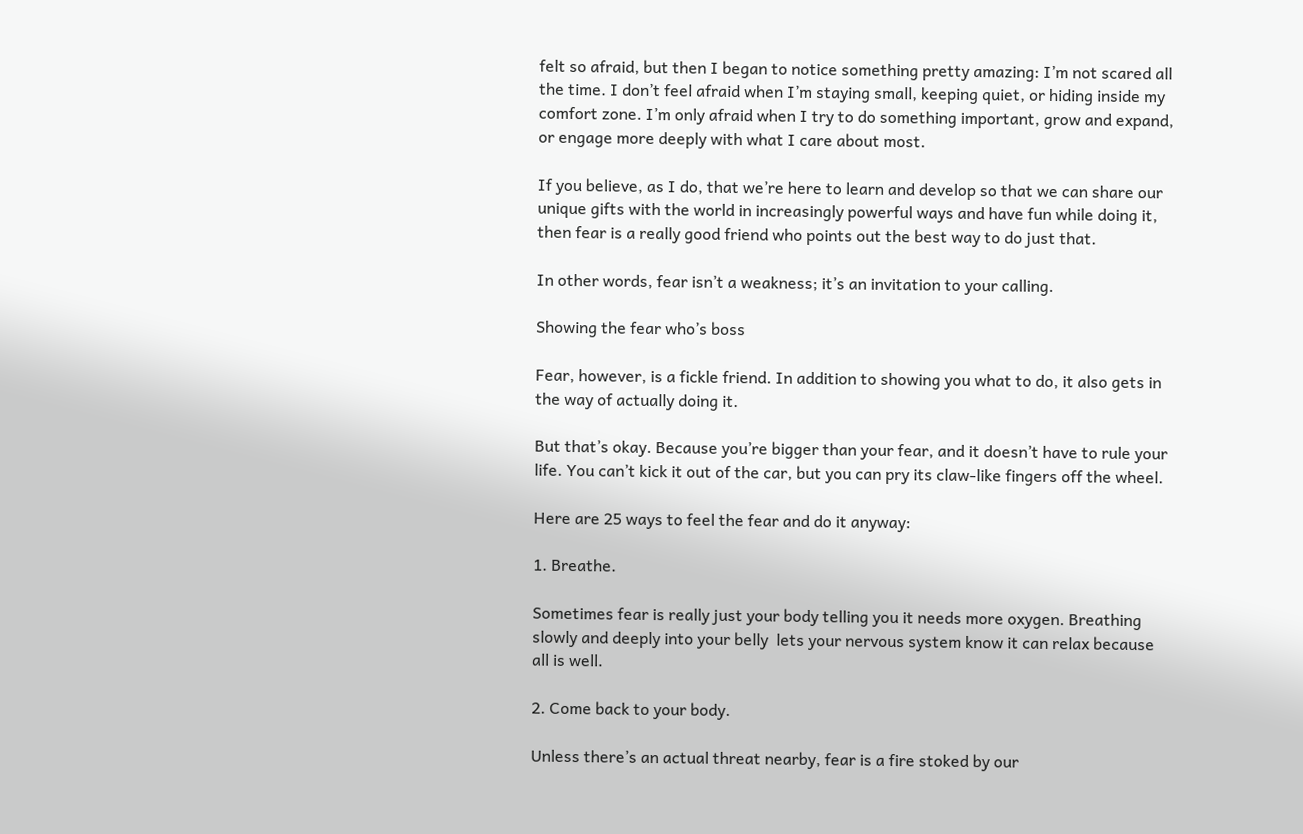felt so afraid, but then I began to notice something pretty amazing: I’m not scared all the time. I don’t feel afraid when I’m staying small, keeping quiet, or hiding inside my comfort zone. I’m only afraid when I try to do something important, grow and expand, or engage more deeply with what I care about most.

If you believe, as I do, that we’re here to learn and develop so that we can share our unique gifts with the world in increasingly powerful ways and have fun while doing it, then fear is a really good friend who points out the best way to do just that.

In other words, fear isn’t a weakness; it’s an invitation to your calling.

Showing the fear who’s boss

Fear, however, is a fickle friend. In addition to showing you what to do, it also gets in the way of actually doing it.

But that’s okay. Because you’re bigger than your fear, and it doesn’t have to rule your life. You can’t kick it out of the car, but you can pry its claw-like fingers off the wheel.

Here are 25 ways to feel the fear and do it anyway:

1. Breathe.

Sometimes fear is really just your body telling you it needs more oxygen. Breathing slowly and deeply into your belly  lets your nervous system know it can relax because all is well.

2. Come back to your body.

Unless there’s an actual threat nearby, fear is a fire stoked by our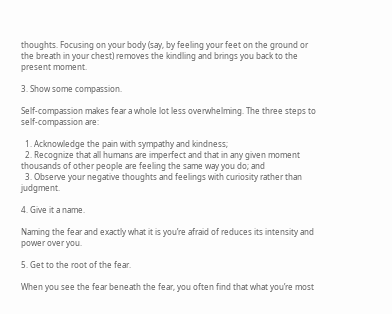thoughts. Focusing on your body (say, by feeling your feet on the ground or the breath in your chest) removes the kindling and brings you back to the present moment.

3. Show some compassion.

Self-compassion makes fear a whole lot less overwhelming. The three steps to self-compassion are:

  1. Acknowledge the pain with sympathy and kindness;
  2. Recognize that all humans are imperfect and that in any given moment thousands of other people are feeling the same way you do; and
  3. Observe your negative thoughts and feelings with curiosity rather than judgment.

4. Give it a name.

Naming the fear and exactly what it is you’re afraid of reduces its intensity and power over you.

5. Get to the root of the fear.

When you see the fear beneath the fear, you often find that what you’re most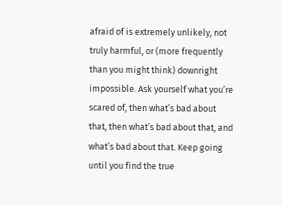afraid of is extremely unlikely, not truly harmful, or (more frequently than you might think) downright impossible. Ask yourself what you’re scared of, then what’s bad about that, then what’s bad about that, and what’s bad about that. Keep going until you find the true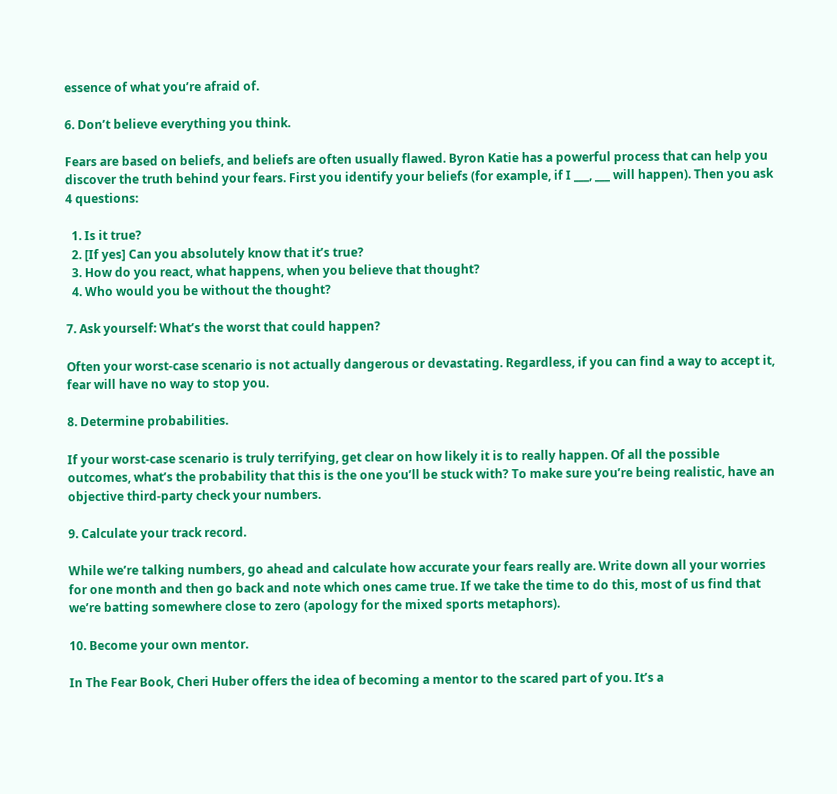essence of what you’re afraid of.

6. Don’t believe everything you think.

Fears are based on beliefs, and beliefs are often usually flawed. Byron Katie has a powerful process that can help you discover the truth behind your fears. First you identify your beliefs (for example, if I ___, ___ will happen). Then you ask 4 questions:

  1. Is it true?
  2. [If yes] Can you absolutely know that it’s true?
  3. How do you react, what happens, when you believe that thought?
  4. Who would you be without the thought?

7. Ask yourself: What’s the worst that could happen?

Often your worst-case scenario is not actually dangerous or devastating. Regardless, if you can find a way to accept it, fear will have no way to stop you.

8. Determine probabilities.

If your worst-case scenario is truly terrifying, get clear on how likely it is to really happen. Of all the possible outcomes, what’s the probability that this is the one you’ll be stuck with? To make sure you’re being realistic, have an objective third-party check your numbers.

9. Calculate your track record.

While we’re talking numbers, go ahead and calculate how accurate your fears really are. Write down all your worries for one month and then go back and note which ones came true. If we take the time to do this, most of us find that we’re batting somewhere close to zero (apology for the mixed sports metaphors).

10. Become your own mentor.

In The Fear Book, Cheri Huber offers the idea of becoming a mentor to the scared part of you. It’s a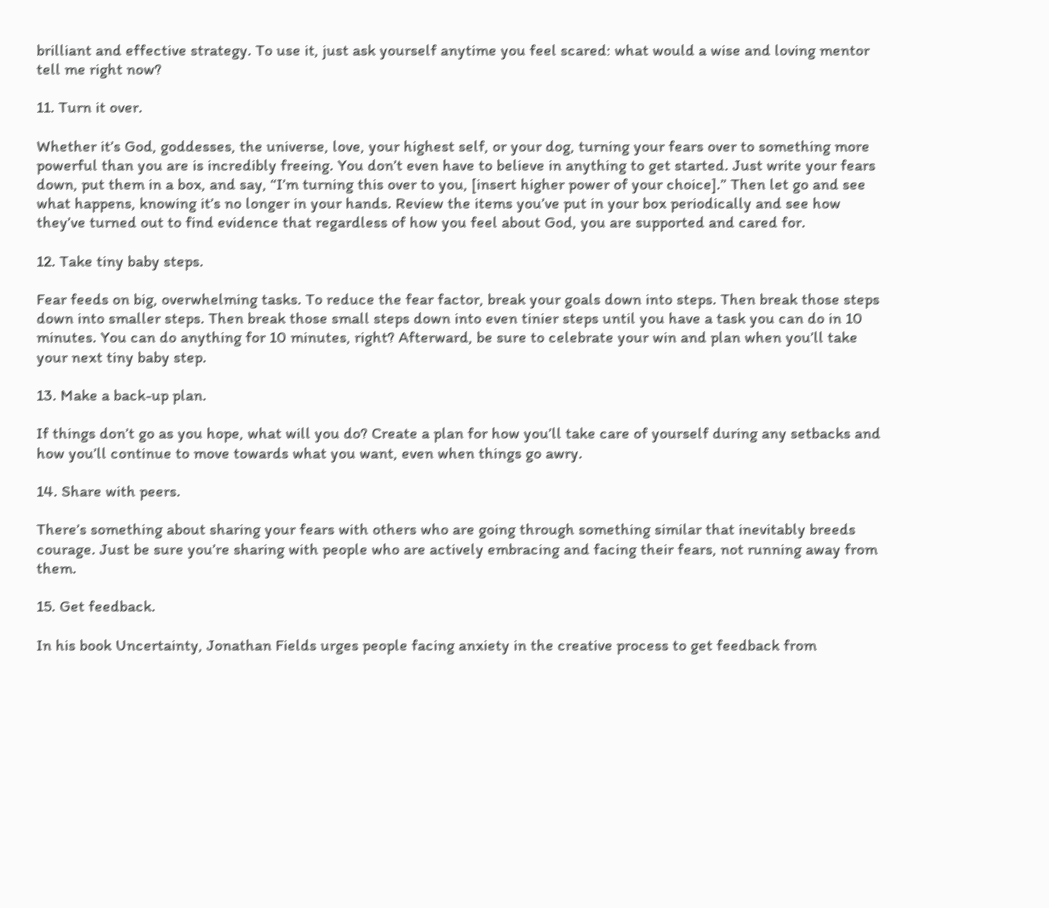brilliant and effective strategy. To use it, just ask yourself anytime you feel scared: what would a wise and loving mentor tell me right now?

11. Turn it over.

Whether it’s God, goddesses, the universe, love, your highest self, or your dog, turning your fears over to something more powerful than you are is incredibly freeing. You don’t even have to believe in anything to get started. Just write your fears down, put them in a box, and say, “I’m turning this over to you, [insert higher power of your choice].” Then let go and see what happens, knowing it’s no longer in your hands. Review the items you’ve put in your box periodically and see how they’ve turned out to find evidence that regardless of how you feel about God, you are supported and cared for.

12. Take tiny baby steps.

Fear feeds on big, overwhelming tasks. To reduce the fear factor, break your goals down into steps. Then break those steps down into smaller steps. Then break those small steps down into even tinier steps until you have a task you can do in 10 minutes. You can do anything for 10 minutes, right? Afterward, be sure to celebrate your win and plan when you’ll take your next tiny baby step.

13. Make a back-up plan.

If things don’t go as you hope, what will you do? Create a plan for how you’ll take care of yourself during any setbacks and how you’ll continue to move towards what you want, even when things go awry.

14. Share with peers.

There’s something about sharing your fears with others who are going through something similar that inevitably breeds courage. Just be sure you’re sharing with people who are actively embracing and facing their fears, not running away from them.

15. Get feedback.

In his book Uncertainty, Jonathan Fields urges people facing anxiety in the creative process to get feedback from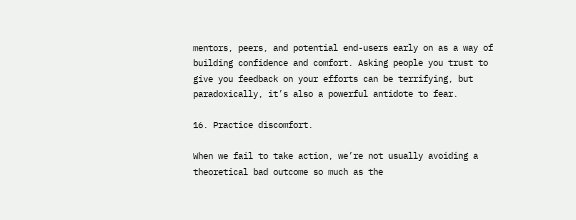mentors, peers, and potential end-users early on as a way of building confidence and comfort. Asking people you trust to give you feedback on your efforts can be terrifying, but paradoxically, it’s also a powerful antidote to fear.

16. Practice discomfort.

When we fail to take action, we’re not usually avoiding a theoretical bad outcome so much as the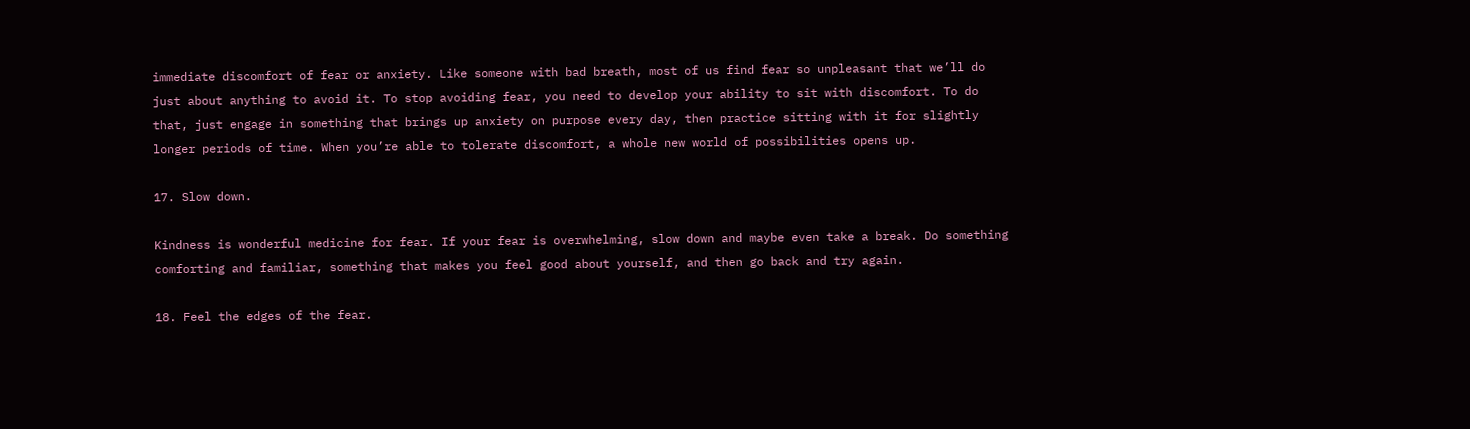immediate discomfort of fear or anxiety. Like someone with bad breath, most of us find fear so unpleasant that we’ll do just about anything to avoid it. To stop avoiding fear, you need to develop your ability to sit with discomfort. To do that, just engage in something that brings up anxiety on purpose every day, then practice sitting with it for slightly longer periods of time. When you’re able to tolerate discomfort, a whole new world of possibilities opens up.

17. Slow down.

Kindness is wonderful medicine for fear. If your fear is overwhelming, slow down and maybe even take a break. Do something comforting and familiar, something that makes you feel good about yourself, and then go back and try again.

18. Feel the edges of the fear.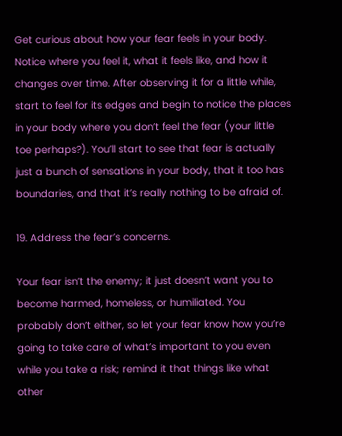Get curious about how your fear feels in your body. Notice where you feel it, what it feels like, and how it changes over time. After observing it for a little while, start to feel for its edges and begin to notice the places in your body where you don’t feel the fear (your little toe perhaps?). You’ll start to see that fear is actually just a bunch of sensations in your body, that it too has boundaries, and that it’s really nothing to be afraid of.

19. Address the fear’s concerns.

Your fear isn’t the enemy; it just doesn’t want you to become harmed, homeless, or humiliated. You probably don’t either, so let your fear know how you’re going to take care of what’s important to you even while you take a risk; remind it that things like what other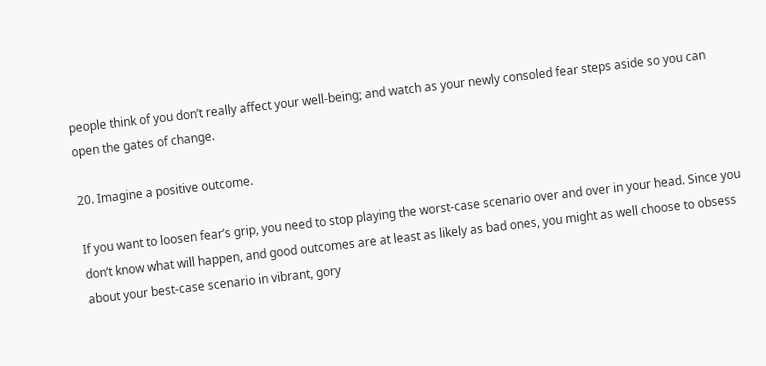people think of you don’t really affect your well-being; and watch as your newly consoled fear steps aside so you can open the gates of change.

20. Imagine a positive outcome.

If you want to loosen fear’s grip, you need to stop playing the worst-case scenario over and over in your head. Since you don’t know what will happen, and good outcomes are at least as likely as bad ones, you might as well choose to obsess about your best-case scenario in vibrant, gory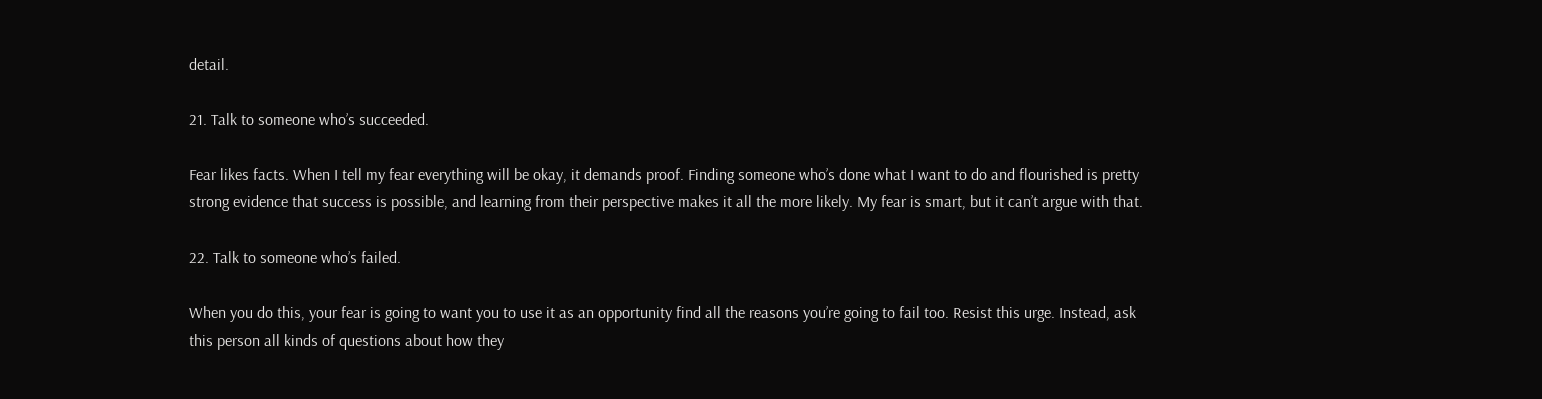detail.

21. Talk to someone who’s succeeded.

Fear likes facts. When I tell my fear everything will be okay, it demands proof. Finding someone who’s done what I want to do and flourished is pretty strong evidence that success is possible, and learning from their perspective makes it all the more likely. My fear is smart, but it can’t argue with that.

22. Talk to someone who’s failed.

When you do this, your fear is going to want you to use it as an opportunity find all the reasons you’re going to fail too. Resist this urge. Instead, ask this person all kinds of questions about how they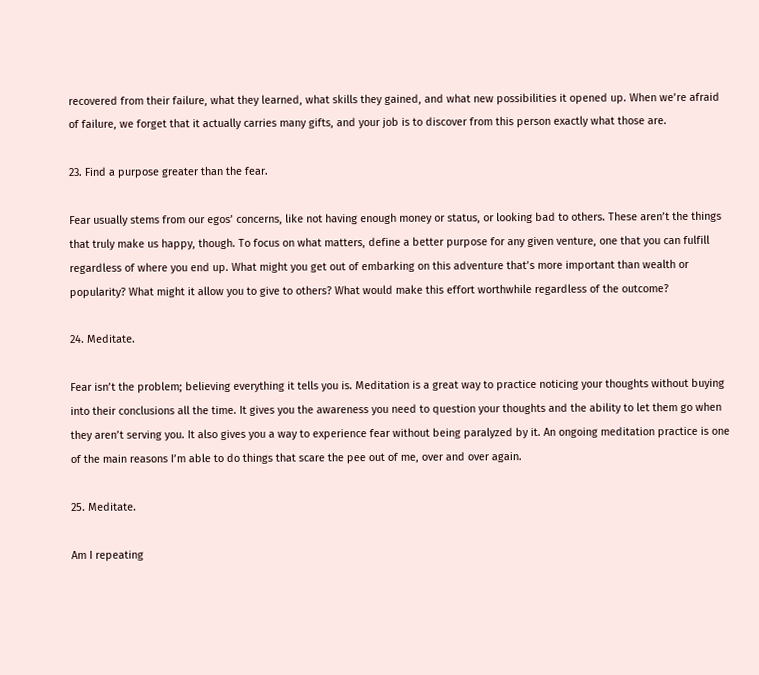recovered from their failure, what they learned, what skills they gained, and what new possibilities it opened up. When we’re afraid of failure, we forget that it actually carries many gifts, and your job is to discover from this person exactly what those are.

23. Find a purpose greater than the fear.

Fear usually stems from our egos’ concerns, like not having enough money or status, or looking bad to others. These aren’t the things that truly make us happy, though. To focus on what matters, define a better purpose for any given venture, one that you can fulfill regardless of where you end up. What might you get out of embarking on this adventure that’s more important than wealth or popularity? What might it allow you to give to others? What would make this effort worthwhile regardless of the outcome?

24. Meditate.

Fear isn’t the problem; believing everything it tells you is. Meditation is a great way to practice noticing your thoughts without buying into their conclusions all the time. It gives you the awareness you need to question your thoughts and the ability to let them go when they aren’t serving you. It also gives you a way to experience fear without being paralyzed by it. An ongoing meditation practice is one of the main reasons I’m able to do things that scare the pee out of me, over and over again.

25. Meditate.

Am I repeating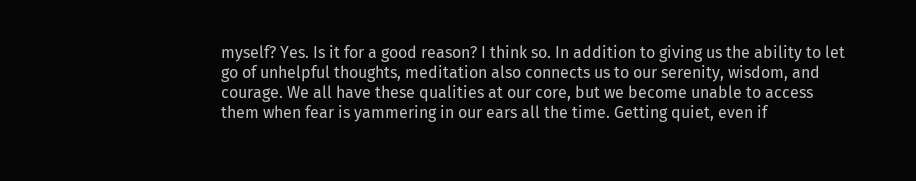myself? Yes. Is it for a good reason? I think so. In addition to giving us the ability to let go of unhelpful thoughts, meditation also connects us to our serenity, wisdom, and courage. We all have these qualities at our core, but we become unable to access them when fear is yammering in our ears all the time. Getting quiet, even if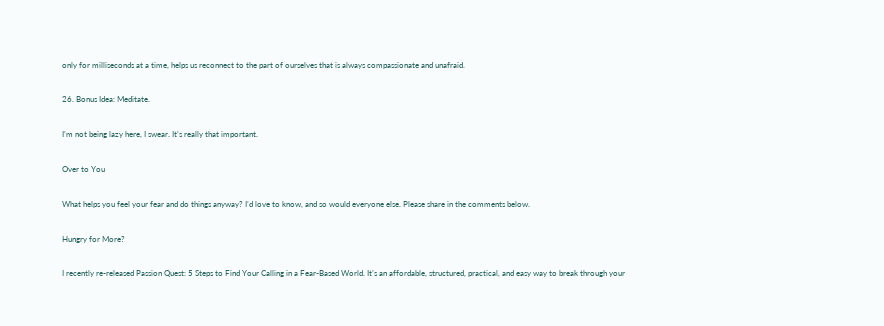only for milliseconds at a time, helps us reconnect to the part of ourselves that is always compassionate and unafraid.

26. Bonus Idea: Meditate.

I’m not being lazy here, I swear. It’s really that important.

Over to You

What helps you feel your fear and do things anyway? I’d love to know, and so would everyone else. Please share in the comments below.

Hungry for More?

I recently re-released Passion Quest: 5 Steps to Find Your Calling in a Fear-Based World. It’s an affordable, structured, practical, and easy way to break through your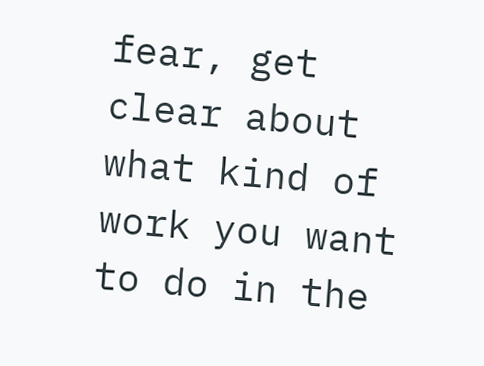fear, get clear about what kind of work you want to do in the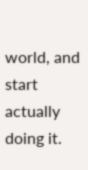world, and start actually doing it.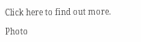Click here to find out more.

Photo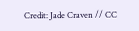Credit: Jade Craven // CC